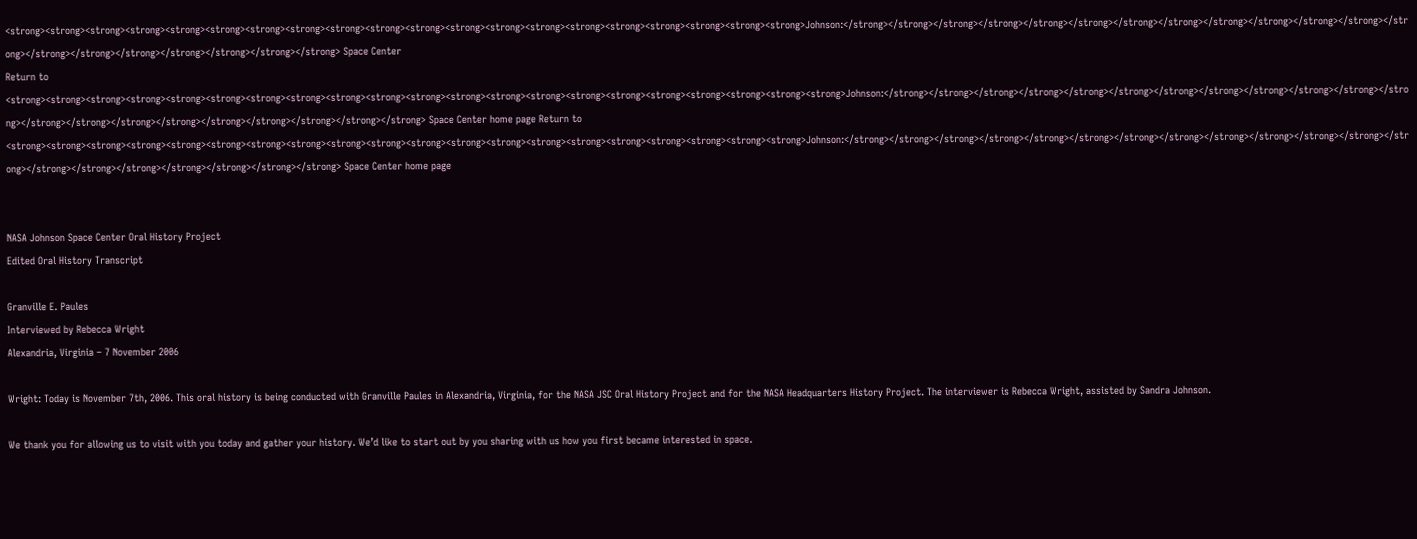<strong><strong><strong><strong><strong><strong><strong><strong><strong><strong><strong><strong><strong><strong><strong><strong><strong><strong><strong><strong>Johnson:</strong></strong></strong></strong></strong></strong></strong></strong></strong></strong></strong></strong></strong></strong></strong></strong></strong></strong></strong></strong> Space Center
Return to <strong><strong><strong><strong><strong><strong><strong><strong><strong><strong><strong><strong><strong><strong><strong><strong><strong><strong><strong><strong><strong>Johnson:</strong></strong></strong></strong></strong></strong></strong></strong></strong></strong></strong></strong></strong></strong></strong></strong></strong></strong></strong></strong></strong> Space Center home page Return to <strong><strong><strong><strong><strong><strong><strong><strong><strong><strong><strong><strong><strong><strong><strong><strong><strong><strong><strong><strong>Johnson:</strong></strong></strong></strong></strong></strong></strong></strong></strong></strong></strong></strong></strong></strong></strong></strong></strong></strong></strong></strong> Space Center home page


NASA Johnson Space Center Oral History Project
Edited Oral History Transcript

Granville E. Paules
Interviewed by Rebecca Wright
Alexandria, Virginia – 7 November 2006

Wright: Today is November 7th, 2006. This oral history is being conducted with Granville Paules in Alexandria, Virginia, for the NASA JSC Oral History Project and for the NASA Headquarters History Project. The interviewer is Rebecca Wright, assisted by Sandra Johnson.

We thank you for allowing us to visit with you today and gather your history. We’d like to start out by you sharing with us how you first became interested in space.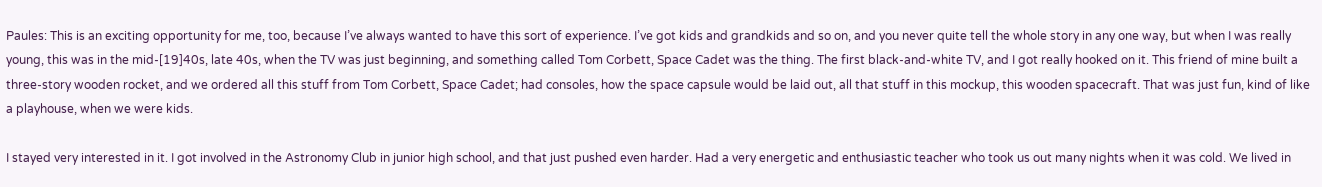Paules: This is an exciting opportunity for me, too, because I’ve always wanted to have this sort of experience. I’ve got kids and grandkids and so on, and you never quite tell the whole story in any one way, but when I was really young, this was in the mid-[19]40s, late 40s, when the TV was just beginning, and something called Tom Corbett, Space Cadet was the thing. The first black-and-white TV, and I got really hooked on it. This friend of mine built a three-story wooden rocket, and we ordered all this stuff from Tom Corbett, Space Cadet; had consoles, how the space capsule would be laid out, all that stuff in this mockup, this wooden spacecraft. That was just fun, kind of like a playhouse, when we were kids.

I stayed very interested in it. I got involved in the Astronomy Club in junior high school, and that just pushed even harder. Had a very energetic and enthusiastic teacher who took us out many nights when it was cold. We lived in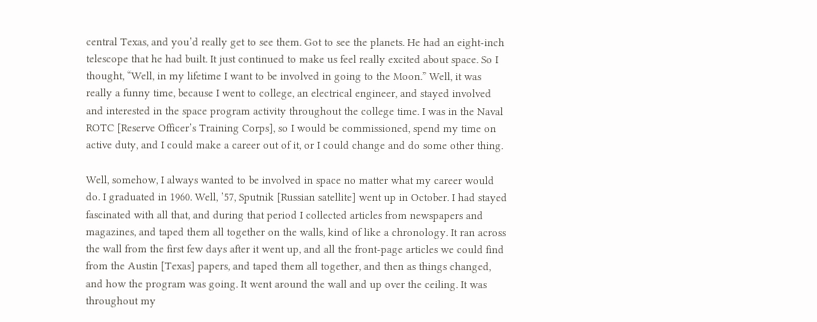central Texas, and you’d really get to see them. Got to see the planets. He had an eight-inch telescope that he had built. It just continued to make us feel really excited about space. So I thought, “Well, in my lifetime I want to be involved in going to the Moon.” Well, it was really a funny time, because I went to college, an electrical engineer, and stayed involved and interested in the space program activity throughout the college time. I was in the Naval ROTC [Reserve Officer’s Training Corps], so I would be commissioned, spend my time on active duty, and I could make a career out of it, or I could change and do some other thing.

Well, somehow, I always wanted to be involved in space no matter what my career would do. I graduated in 1960. Well, ’57, Sputnik [Russian satellite] went up in October. I had stayed fascinated with all that, and during that period I collected articles from newspapers and magazines, and taped them all together on the walls, kind of like a chronology. It ran across the wall from the first few days after it went up, and all the front-page articles we could find from the Austin [Texas] papers, and taped them all together, and then as things changed, and how the program was going. It went around the wall and up over the ceiling. It was throughout my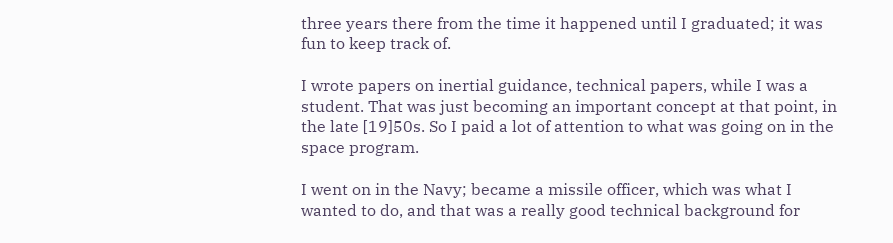three years there from the time it happened until I graduated; it was fun to keep track of.

I wrote papers on inertial guidance, technical papers, while I was a student. That was just becoming an important concept at that point, in the late [19]50s. So I paid a lot of attention to what was going on in the space program.

I went on in the Navy; became a missile officer, which was what I wanted to do, and that was a really good technical background for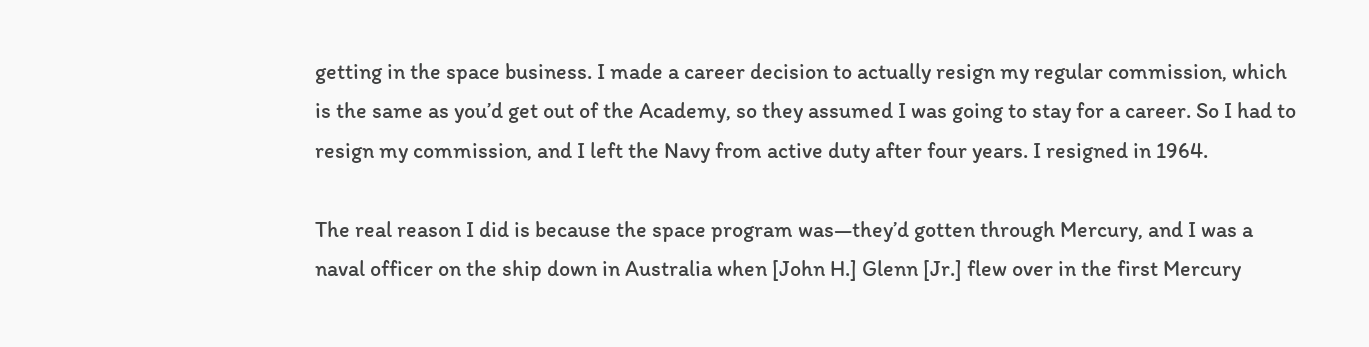getting in the space business. I made a career decision to actually resign my regular commission, which is the same as you’d get out of the Academy, so they assumed I was going to stay for a career. So I had to resign my commission, and I left the Navy from active duty after four years. I resigned in 1964.

The real reason I did is because the space program was—they’d gotten through Mercury, and I was a naval officer on the ship down in Australia when [John H.] Glenn [Jr.] flew over in the first Mercury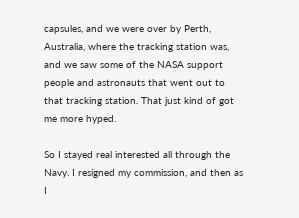capsules, and we were over by Perth, Australia, where the tracking station was, and we saw some of the NASA support people and astronauts that went out to that tracking station. That just kind of got me more hyped.

So I stayed real interested all through the Navy. I resigned my commission, and then as I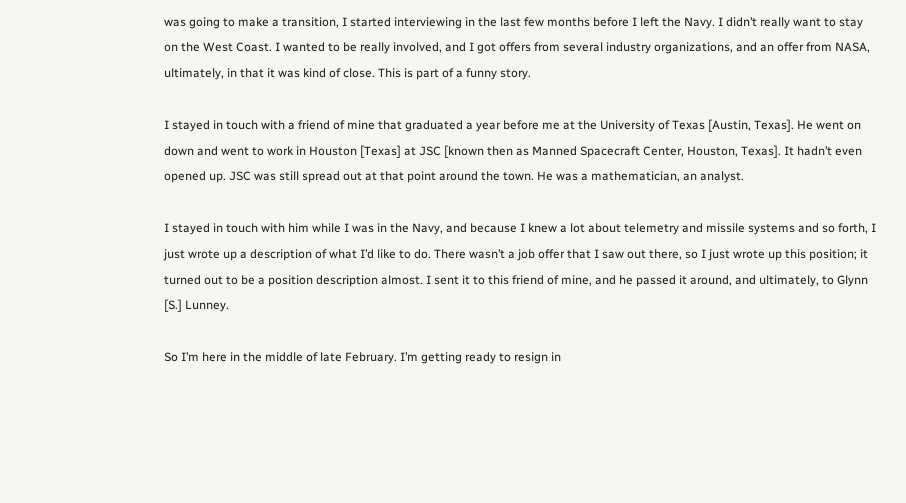was going to make a transition, I started interviewing in the last few months before I left the Navy. I didn’t really want to stay on the West Coast. I wanted to be really involved, and I got offers from several industry organizations, and an offer from NASA, ultimately, in that it was kind of close. This is part of a funny story.

I stayed in touch with a friend of mine that graduated a year before me at the University of Texas [Austin, Texas]. He went on down and went to work in Houston [Texas] at JSC [known then as Manned Spacecraft Center, Houston, Texas]. It hadn’t even opened up. JSC was still spread out at that point around the town. He was a mathematician, an analyst.

I stayed in touch with him while I was in the Navy, and because I knew a lot about telemetry and missile systems and so forth, I just wrote up a description of what I’d like to do. There wasn’t a job offer that I saw out there, so I just wrote up this position; it turned out to be a position description almost. I sent it to this friend of mine, and he passed it around, and ultimately, to Glynn [S.] Lunney.

So I’m here in the middle of late February. I’m getting ready to resign in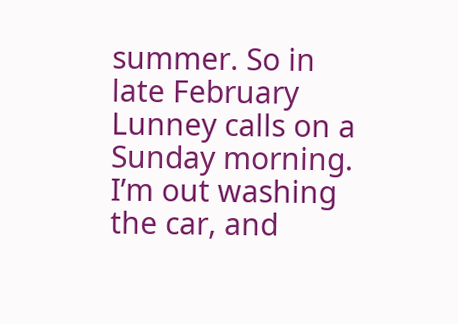summer. So in late February Lunney calls on a Sunday morning. I’m out washing the car, and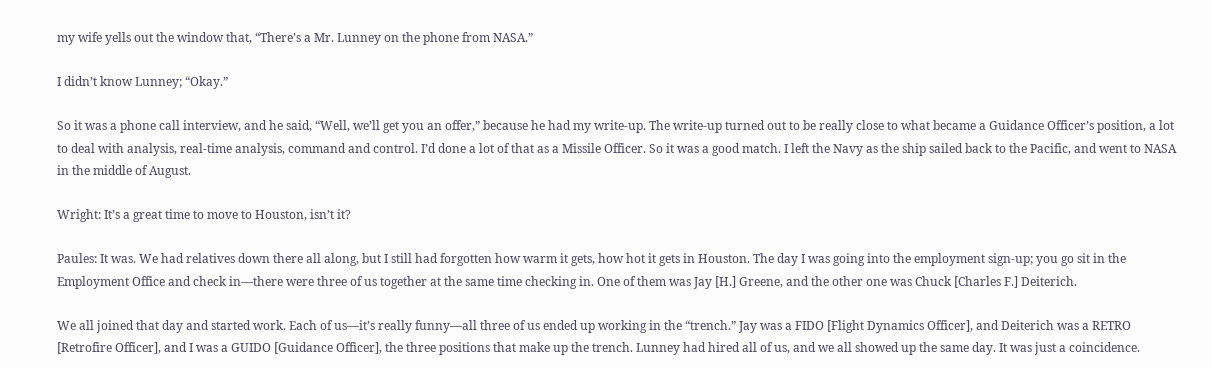my wife yells out the window that, “There’s a Mr. Lunney on the phone from NASA.”

I didn’t know Lunney; “Okay.”

So it was a phone call interview, and he said, “Well, we’ll get you an offer,” because he had my write-up. The write-up turned out to be really close to what became a Guidance Officer’s position, a lot to deal with analysis, real-time analysis, command and control. I’d done a lot of that as a Missile Officer. So it was a good match. I left the Navy as the ship sailed back to the Pacific, and went to NASA in the middle of August.

Wright: It’s a great time to move to Houston, isn’t it?

Paules: It was. We had relatives down there all along, but I still had forgotten how warm it gets, how hot it gets in Houston. The day I was going into the employment sign-up; you go sit in the Employment Office and check in—there were three of us together at the same time checking in. One of them was Jay [H.] Greene, and the other one was Chuck [Charles F.] Deiterich.

We all joined that day and started work. Each of us—it’s really funny—all three of us ended up working in the “trench.” Jay was a FIDO [Flight Dynamics Officer], and Deiterich was a RETRO [Retrofire Officer], and I was a GUIDO [Guidance Officer], the three positions that make up the trench. Lunney had hired all of us, and we all showed up the same day. It was just a coincidence.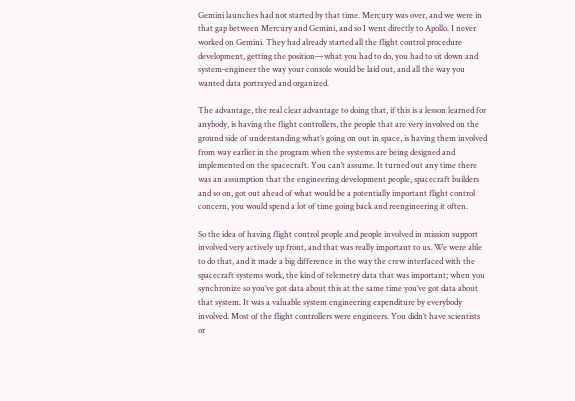Gemini launches had not started by that time. Mercury was over, and we were in that gap between Mercury and Gemini, and so I went directly to Apollo. I never worked on Gemini. They had already started all the flight control procedure development, getting the position—what you had to do, you had to sit down and system-engineer the way your console would be laid out, and all the way you wanted data portrayed and organized.

The advantage, the real clear advantage to doing that, if this is a lesson learned for anybody, is having the flight controllers, the people that are very involved on the ground side of understanding what’s going on out in space, is having them involved from way earlier in the program when the systems are being designed and implemented on the spacecraft. You can’t assume. It turned out any time there was an assumption that the engineering development people, spacecraft builders and so on, got out ahead of what would be a potentially important flight control concern, you would spend a lot of time going back and reengineering it often.

So the idea of having flight control people and people involved in mission support involved very actively up front, and that was really important to us. We were able to do that, and it made a big difference in the way the crew interfaced with the spacecraft systems work, the kind of telemetry data that was important; when you synchronize so you’ve got data about this at the same time you’ve got data about that system. It was a valuable system engineering expenditure by everybody involved. Most of the flight controllers were engineers. You didn’t have scientists or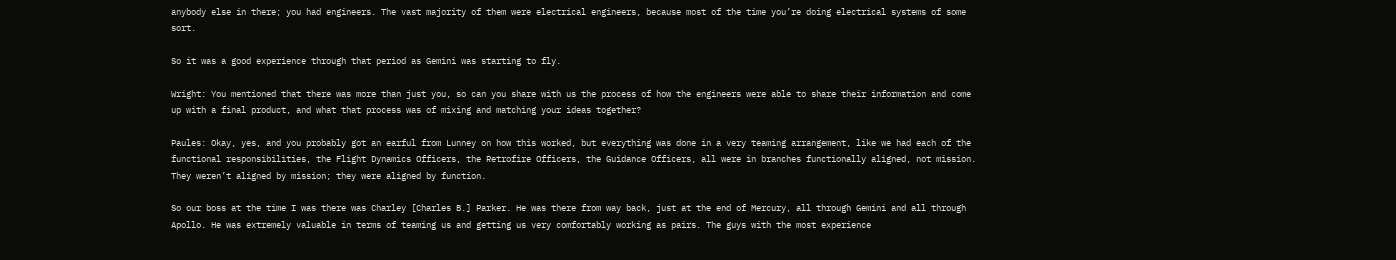anybody else in there; you had engineers. The vast majority of them were electrical engineers, because most of the time you’re doing electrical systems of some sort.

So it was a good experience through that period as Gemini was starting to fly.

Wright: You mentioned that there was more than just you, so can you share with us the process of how the engineers were able to share their information and come up with a final product, and what that process was of mixing and matching your ideas together?

Paules: Okay, yes, and you probably got an earful from Lunney on how this worked, but everything was done in a very teaming arrangement, like we had each of the functional responsibilities, the Flight Dynamics Officers, the Retrofire Officers, the Guidance Officers, all were in branches functionally aligned, not mission. They weren’t aligned by mission; they were aligned by function.

So our boss at the time I was there was Charley [Charles B.] Parker. He was there from way back, just at the end of Mercury, all through Gemini and all through Apollo. He was extremely valuable in terms of teaming us and getting us very comfortably working as pairs. The guys with the most experience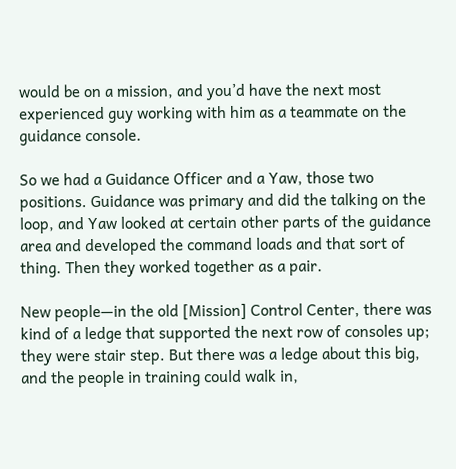would be on a mission, and you’d have the next most experienced guy working with him as a teammate on the guidance console.

So we had a Guidance Officer and a Yaw, those two positions. Guidance was primary and did the talking on the loop, and Yaw looked at certain other parts of the guidance area and developed the command loads and that sort of thing. Then they worked together as a pair.

New people—in the old [Mission] Control Center, there was kind of a ledge that supported the next row of consoles up; they were stair step. But there was a ledge about this big, and the people in training could walk in,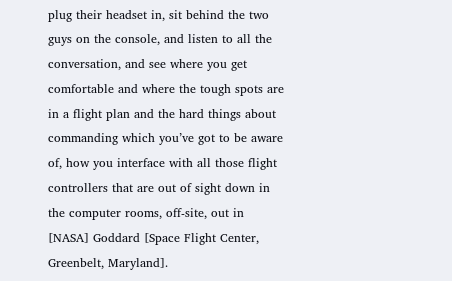plug their headset in, sit behind the two guys on the console, and listen to all the conversation, and see where you get comfortable and where the tough spots are in a flight plan and the hard things about commanding which you’ve got to be aware of, how you interface with all those flight controllers that are out of sight down in the computer rooms, off-site, out in [NASA] Goddard [Space Flight Center, Greenbelt, Maryland].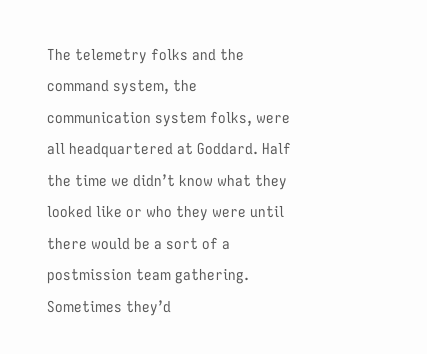The telemetry folks and the command system, the communication system folks, were all headquartered at Goddard. Half the time we didn’t know what they looked like or who they were until there would be a sort of a postmission team gathering. Sometimes they’d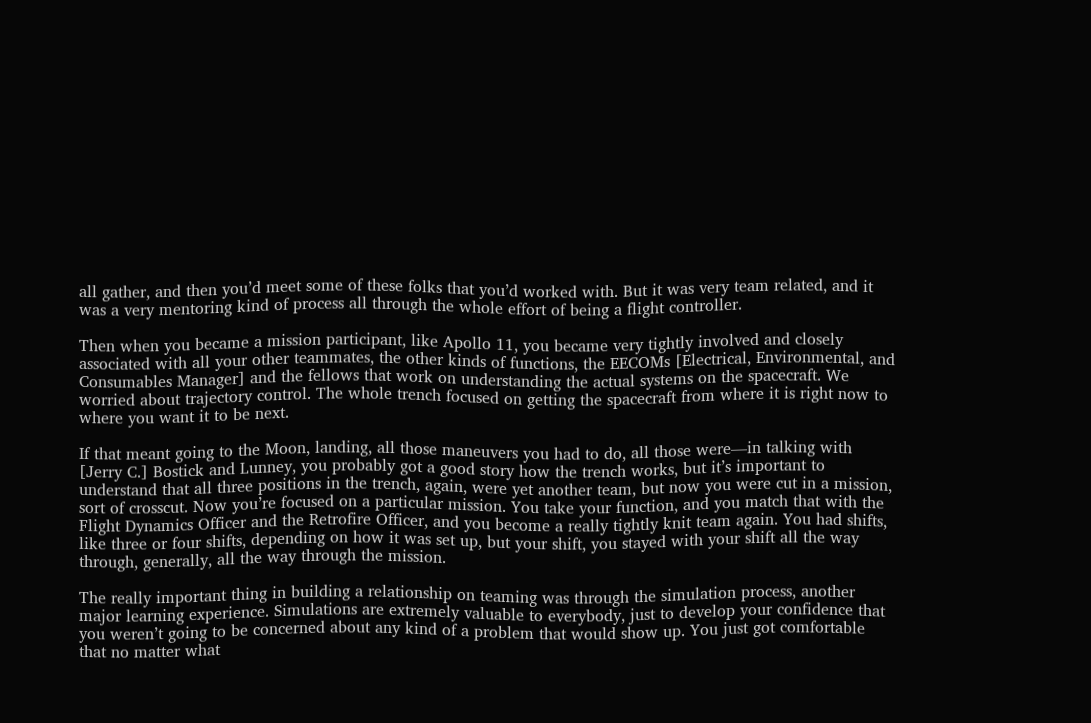all gather, and then you’d meet some of these folks that you’d worked with. But it was very team related, and it was a very mentoring kind of process all through the whole effort of being a flight controller.

Then when you became a mission participant, like Apollo 11, you became very tightly involved and closely associated with all your other teammates, the other kinds of functions, the EECOMs [Electrical, Environmental, and Consumables Manager] and the fellows that work on understanding the actual systems on the spacecraft. We worried about trajectory control. The whole trench focused on getting the spacecraft from where it is right now to where you want it to be next.

If that meant going to the Moon, landing, all those maneuvers you had to do, all those were—in talking with [Jerry C.] Bostick and Lunney, you probably got a good story how the trench works, but it’s important to understand that all three positions in the trench, again, were yet another team, but now you were cut in a mission, sort of crosscut. Now you’re focused on a particular mission. You take your function, and you match that with the Flight Dynamics Officer and the Retrofire Officer, and you become a really tightly knit team again. You had shifts, like three or four shifts, depending on how it was set up, but your shift, you stayed with your shift all the way through, generally, all the way through the mission.

The really important thing in building a relationship on teaming was through the simulation process, another major learning experience. Simulations are extremely valuable to everybody, just to develop your confidence that you weren’t going to be concerned about any kind of a problem that would show up. You just got comfortable that no matter what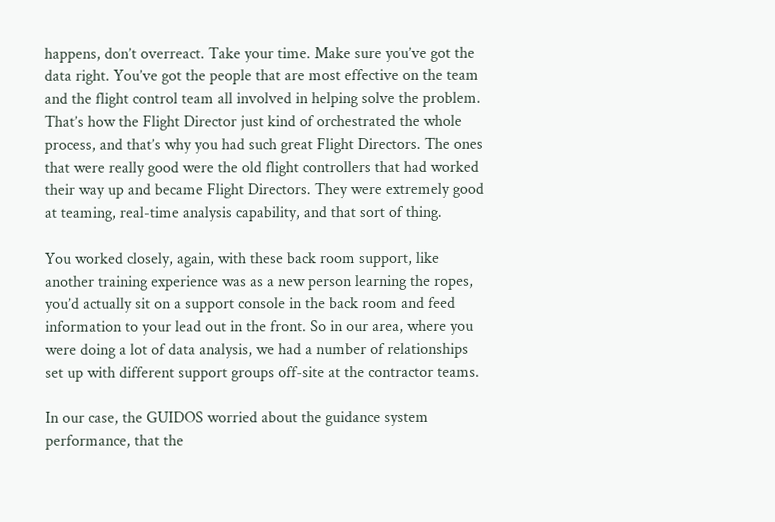happens, don’t overreact. Take your time. Make sure you’ve got the data right. You’ve got the people that are most effective on the team and the flight control team all involved in helping solve the problem. That’s how the Flight Director just kind of orchestrated the whole process, and that’s why you had such great Flight Directors. The ones that were really good were the old flight controllers that had worked their way up and became Flight Directors. They were extremely good at teaming, real-time analysis capability, and that sort of thing.

You worked closely, again, with these back room support, like another training experience was as a new person learning the ropes, you’d actually sit on a support console in the back room and feed information to your lead out in the front. So in our area, where you were doing a lot of data analysis, we had a number of relationships set up with different support groups off-site at the contractor teams.

In our case, the GUIDOS worried about the guidance system performance, that the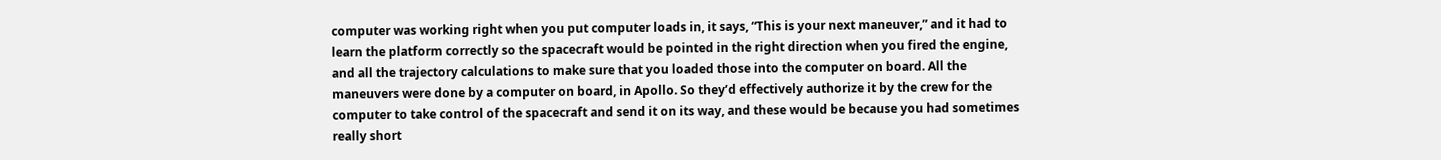computer was working right when you put computer loads in, it says, “This is your next maneuver,” and it had to learn the platform correctly so the spacecraft would be pointed in the right direction when you fired the engine, and all the trajectory calculations to make sure that you loaded those into the computer on board. All the maneuvers were done by a computer on board, in Apollo. So they’d effectively authorize it by the crew for the computer to take control of the spacecraft and send it on its way, and these would be because you had sometimes really short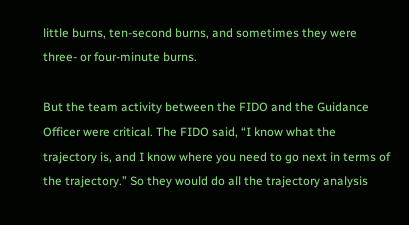little burns, ten-second burns, and sometimes they were three- or four-minute burns.

But the team activity between the FIDO and the Guidance Officer were critical. The FIDO said, “I know what the trajectory is, and I know where you need to go next in terms of the trajectory.” So they would do all the trajectory analysis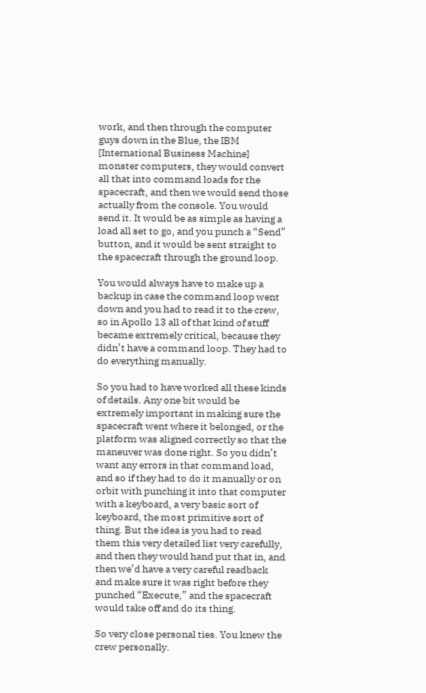work, and then through the computer guys down in the Blue, the IBM [International Business Machine] monster computers, they would convert all that into command loads for the spacecraft, and then we would send those actually from the console. You would send it. It would be as simple as having a load all set to go, and you punch a “Send” button, and it would be sent straight to the spacecraft through the ground loop.

You would always have to make up a backup in case the command loop went down and you had to read it to the crew, so in Apollo 13 all of that kind of stuff became extremely critical, because they didn’t have a command loop. They had to do everything manually.

So you had to have worked all these kinds of details. Any one bit would be extremely important in making sure the spacecraft went where it belonged, or the platform was aligned correctly so that the maneuver was done right. So you didn’t want any errors in that command load, and so if they had to do it manually or on orbit with punching it into that computer with a keyboard, a very basic sort of keyboard, the most primitive sort of thing. But the idea is you had to read them this very detailed list very carefully, and then they would hand put that in, and then we’d have a very careful readback and make sure it was right before they punched “Execute,” and the spacecraft would take off and do its thing.

So very close personal ties. You knew the crew personally.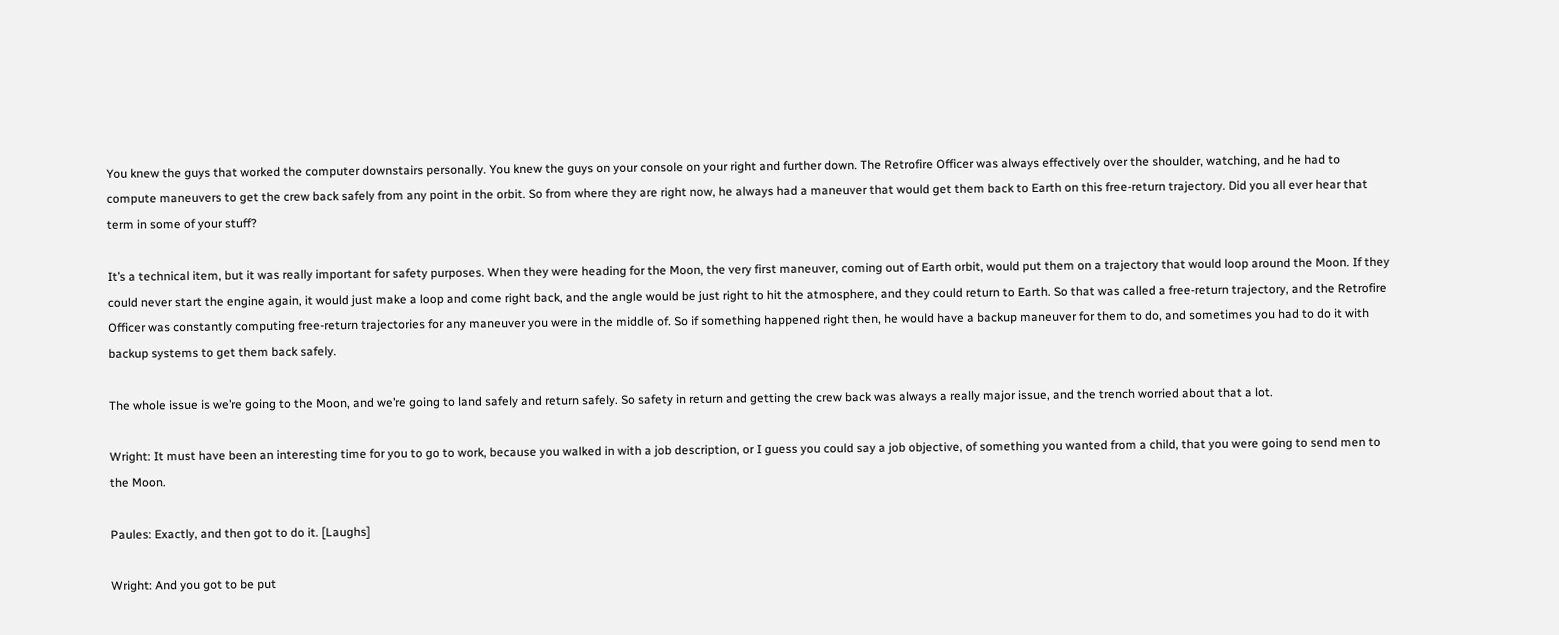You knew the guys that worked the computer downstairs personally. You knew the guys on your console on your right and further down. The Retrofire Officer was always effectively over the shoulder, watching, and he had to compute maneuvers to get the crew back safely from any point in the orbit. So from where they are right now, he always had a maneuver that would get them back to Earth on this free-return trajectory. Did you all ever hear that term in some of your stuff?

It’s a technical item, but it was really important for safety purposes. When they were heading for the Moon, the very first maneuver, coming out of Earth orbit, would put them on a trajectory that would loop around the Moon. If they could never start the engine again, it would just make a loop and come right back, and the angle would be just right to hit the atmosphere, and they could return to Earth. So that was called a free-return trajectory, and the Retrofire Officer was constantly computing free-return trajectories for any maneuver you were in the middle of. So if something happened right then, he would have a backup maneuver for them to do, and sometimes you had to do it with backup systems to get them back safely.

The whole issue is we’re going to the Moon, and we’re going to land safely and return safely. So safety in return and getting the crew back was always a really major issue, and the trench worried about that a lot.

Wright: It must have been an interesting time for you to go to work, because you walked in with a job description, or I guess you could say a job objective, of something you wanted from a child, that you were going to send men to the Moon.

Paules: Exactly, and then got to do it. [Laughs]

Wright: And you got to be put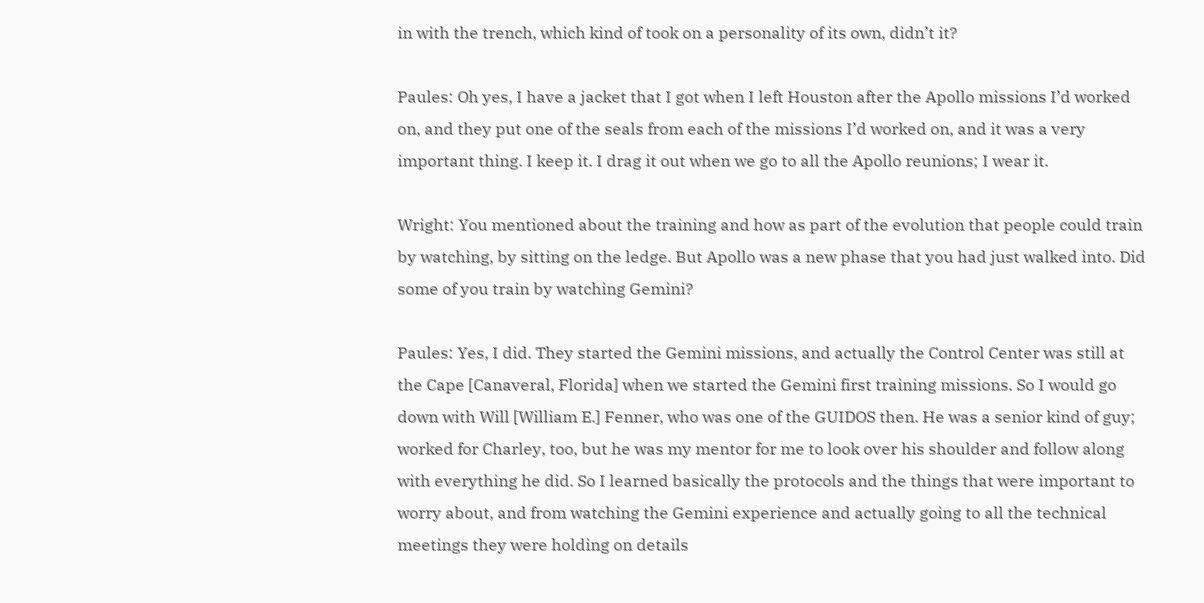in with the trench, which kind of took on a personality of its own, didn’t it?

Paules: Oh yes, I have a jacket that I got when I left Houston after the Apollo missions I’d worked on, and they put one of the seals from each of the missions I’d worked on, and it was a very important thing. I keep it. I drag it out when we go to all the Apollo reunions; I wear it.

Wright: You mentioned about the training and how as part of the evolution that people could train by watching, by sitting on the ledge. But Apollo was a new phase that you had just walked into. Did some of you train by watching Gemini?

Paules: Yes, I did. They started the Gemini missions, and actually the Control Center was still at the Cape [Canaveral, Florida] when we started the Gemini first training missions. So I would go down with Will [William E.] Fenner, who was one of the GUIDOS then. He was a senior kind of guy; worked for Charley, too, but he was my mentor for me to look over his shoulder and follow along with everything he did. So I learned basically the protocols and the things that were important to worry about, and from watching the Gemini experience and actually going to all the technical meetings they were holding on details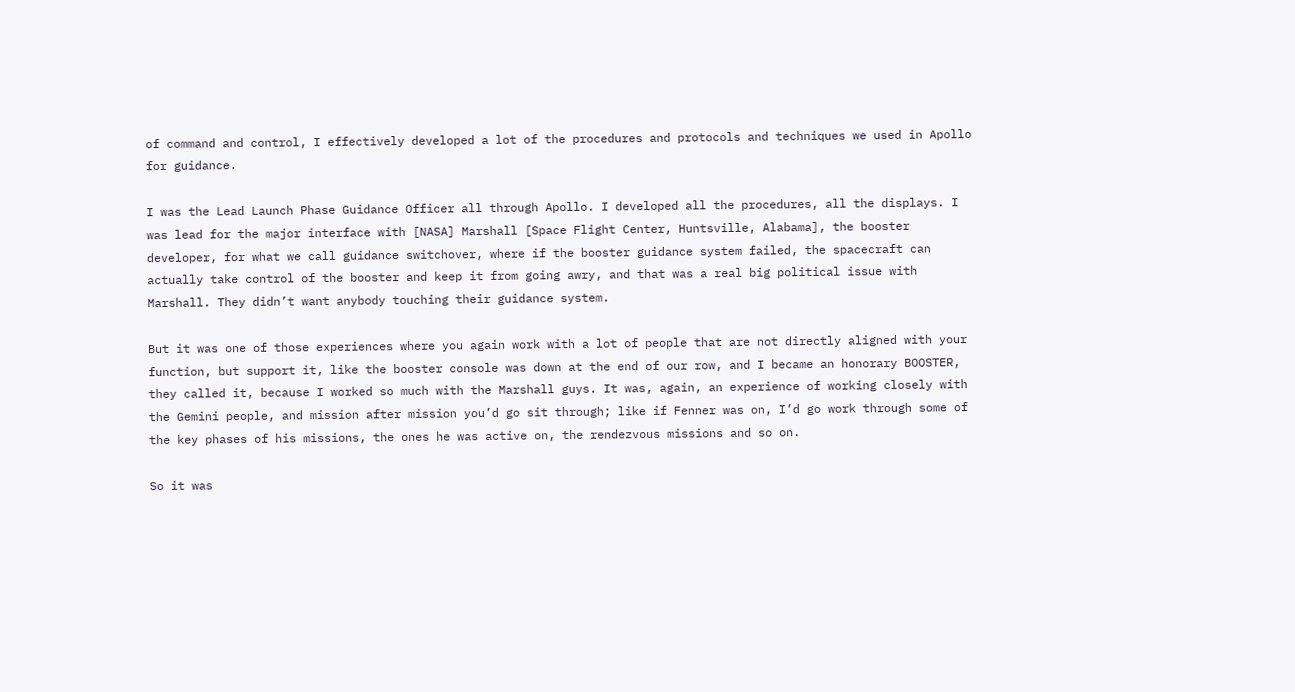of command and control, I effectively developed a lot of the procedures and protocols and techniques we used in Apollo for guidance.

I was the Lead Launch Phase Guidance Officer all through Apollo. I developed all the procedures, all the displays. I was lead for the major interface with [NASA] Marshall [Space Flight Center, Huntsville, Alabama], the booster developer, for what we call guidance switchover, where if the booster guidance system failed, the spacecraft can actually take control of the booster and keep it from going awry, and that was a real big political issue with Marshall. They didn’t want anybody touching their guidance system.

But it was one of those experiences where you again work with a lot of people that are not directly aligned with your function, but support it, like the booster console was down at the end of our row, and I became an honorary BOOSTER, they called it, because I worked so much with the Marshall guys. It was, again, an experience of working closely with the Gemini people, and mission after mission you’d go sit through; like if Fenner was on, I’d go work through some of the key phases of his missions, the ones he was active on, the rendezvous missions and so on.

So it was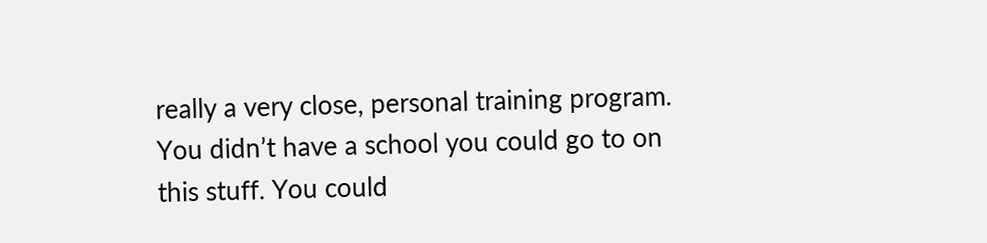really a very close, personal training program. You didn’t have a school you could go to on this stuff. You could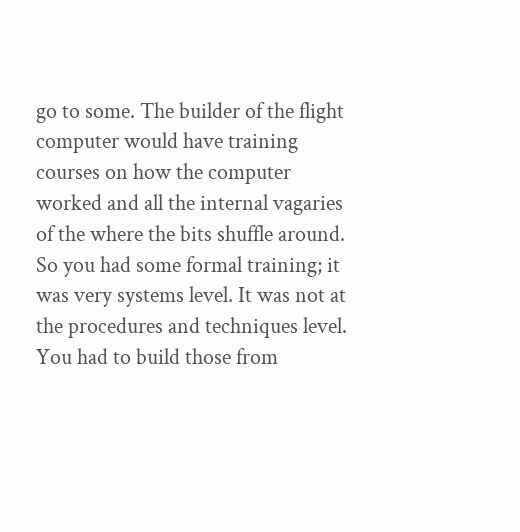go to some. The builder of the flight computer would have training courses on how the computer worked and all the internal vagaries of the where the bits shuffle around. So you had some formal training; it was very systems level. It was not at the procedures and techniques level. You had to build those from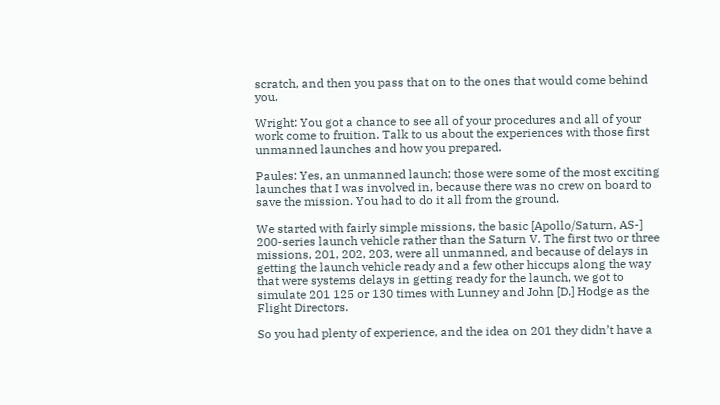scratch, and then you pass that on to the ones that would come behind you.

Wright: You got a chance to see all of your procedures and all of your work come to fruition. Talk to us about the experiences with those first unmanned launches and how you prepared.

Paules: Yes, an unmanned launch; those were some of the most exciting launches that I was involved in, because there was no crew on board to save the mission. You had to do it all from the ground.

We started with fairly simple missions, the basic [Apollo/Saturn, AS-] 200-series launch vehicle rather than the Saturn V. The first two or three missions, 201, 202, 203, were all unmanned, and because of delays in getting the launch vehicle ready and a few other hiccups along the way that were systems delays in getting ready for the launch, we got to simulate 201 125 or 130 times with Lunney and John [D.] Hodge as the Flight Directors.

So you had plenty of experience, and the idea on 201 they didn’t have a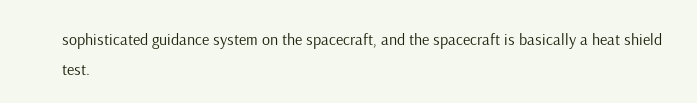sophisticated guidance system on the spacecraft, and the spacecraft is basically a heat shield test.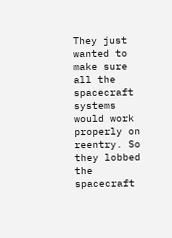They just wanted to make sure all the spacecraft systems would work properly on reentry. So they lobbed the spacecraft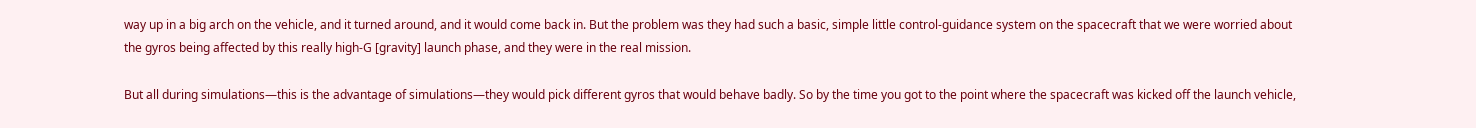way up in a big arch on the vehicle, and it turned around, and it would come back in. But the problem was they had such a basic, simple little control-guidance system on the spacecraft that we were worried about the gyros being affected by this really high-G [gravity] launch phase, and they were in the real mission.

But all during simulations—this is the advantage of simulations—they would pick different gyros that would behave badly. So by the time you got to the point where the spacecraft was kicked off the launch vehicle,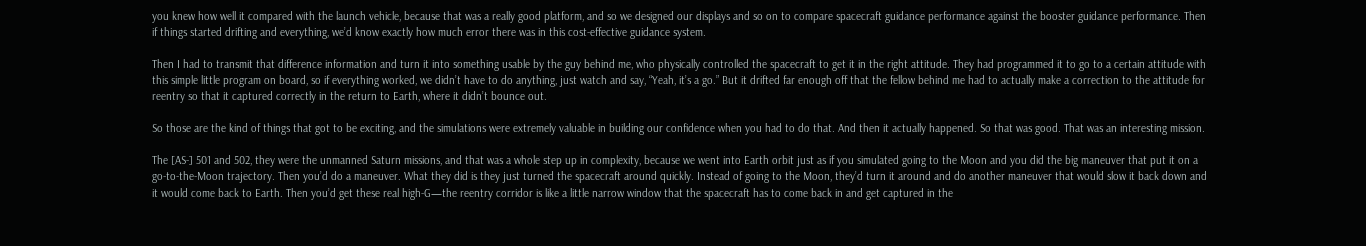you knew how well it compared with the launch vehicle, because that was a really good platform, and so we designed our displays and so on to compare spacecraft guidance performance against the booster guidance performance. Then if things started drifting and everything, we’d know exactly how much error there was in this cost-effective guidance system.

Then I had to transmit that difference information and turn it into something usable by the guy behind me, who physically controlled the spacecraft to get it in the right attitude. They had programmed it to go to a certain attitude with this simple little program on board, so if everything worked, we didn’t have to do anything, just watch and say, “Yeah, it’s a go.” But it drifted far enough off that the fellow behind me had to actually make a correction to the attitude for reentry so that it captured correctly in the return to Earth, where it didn’t bounce out.

So those are the kind of things that got to be exciting, and the simulations were extremely valuable in building our confidence when you had to do that. And then it actually happened. So that was good. That was an interesting mission.

The [AS-] 501 and 502, they were the unmanned Saturn missions, and that was a whole step up in complexity, because we went into Earth orbit just as if you simulated going to the Moon and you did the big maneuver that put it on a go-to-the-Moon trajectory. Then you’d do a maneuver. What they did is they just turned the spacecraft around quickly. Instead of going to the Moon, they’d turn it around and do another maneuver that would slow it back down and it would come back to Earth. Then you’d get these real high-G—the reentry corridor is like a little narrow window that the spacecraft has to come back in and get captured in the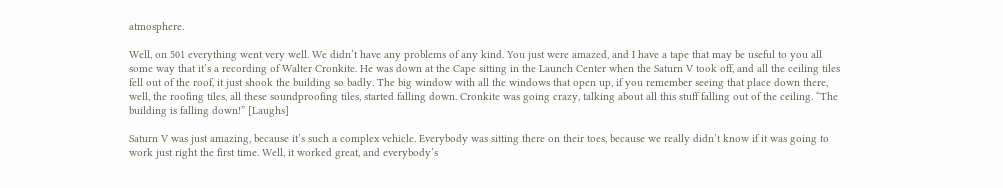atmosphere.

Well, on 501 everything went very well. We didn’t have any problems of any kind. You just were amazed, and I have a tape that may be useful to you all some way that it’s a recording of Walter Cronkite. He was down at the Cape sitting in the Launch Center when the Saturn V took off, and all the ceiling tiles fell out of the roof, it just shook the building so badly. The big window with all the windows that open up, if you remember seeing that place down there, well, the roofing tiles, all these soundproofing tiles, started falling down. Cronkite was going crazy, talking about all this stuff falling out of the ceiling. “The building is falling down!” [Laughs]

Saturn V was just amazing, because it’s such a complex vehicle. Everybody was sitting there on their toes, because we really didn’t know if it was going to work just right the first time. Well, it worked great, and everybody’s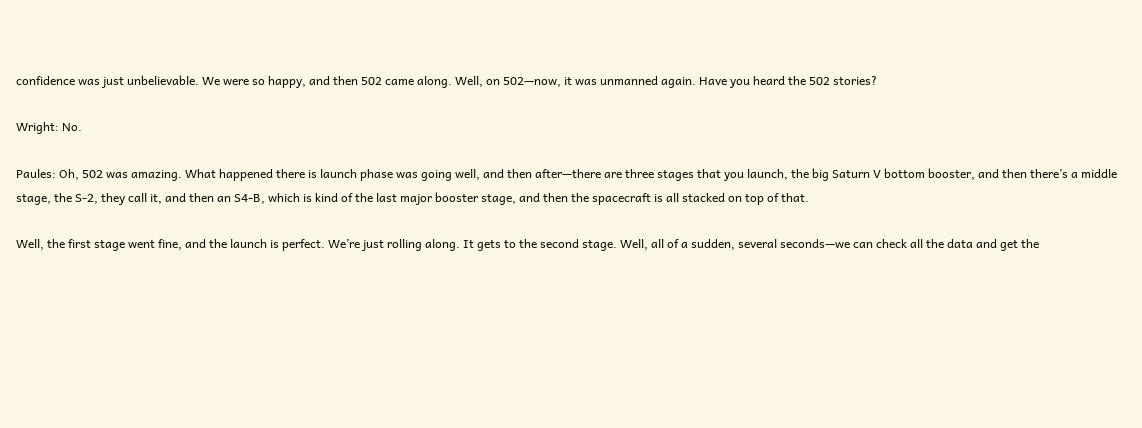confidence was just unbelievable. We were so happy, and then 502 came along. Well, on 502—now, it was unmanned again. Have you heard the 502 stories?

Wright: No.

Paules: Oh, 502 was amazing. What happened there is launch phase was going well, and then after—there are three stages that you launch, the big Saturn V bottom booster, and then there’s a middle stage, the S-2, they call it, and then an S4-B, which is kind of the last major booster stage, and then the spacecraft is all stacked on top of that.

Well, the first stage went fine, and the launch is perfect. We’re just rolling along. It gets to the second stage. Well, all of a sudden, several seconds—we can check all the data and get the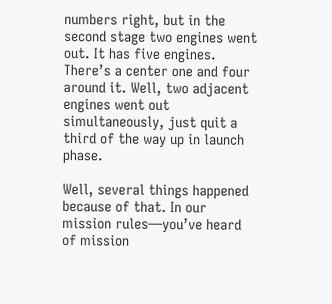numbers right, but in the second stage two engines went out. It has five engines. There’s a center one and four around it. Well, two adjacent engines went out simultaneously, just quit a third of the way up in launch phase.

Well, several things happened because of that. In our mission rules—you’ve heard of mission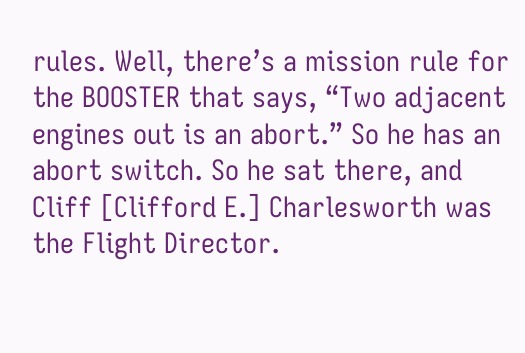rules. Well, there’s a mission rule for the BOOSTER that says, “Two adjacent engines out is an abort.” So he has an abort switch. So he sat there, and Cliff [Clifford E.] Charlesworth was the Flight Director.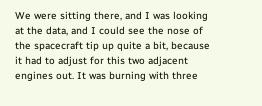We were sitting there, and I was looking at the data, and I could see the nose of the spacecraft tip up quite a bit, because it had to adjust for this two adjacent engines out. It was burning with three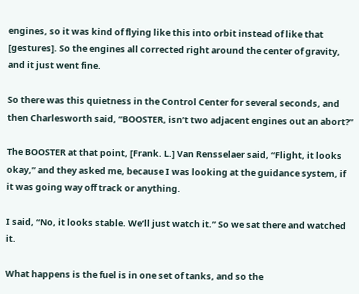engines, so it was kind of flying like this into orbit instead of like that [gestures]. So the engines all corrected right around the center of gravity, and it just went fine.

So there was this quietness in the Control Center for several seconds, and then Charlesworth said, “BOOSTER, isn’t two adjacent engines out an abort?”

The BOOSTER at that point, [Frank. L.] Van Rensselaer said, “Flight, it looks okay,” and they asked me, because I was looking at the guidance system, if it was going way off track or anything.

I said, “No, it looks stable. We’ll just watch it.” So we sat there and watched it.

What happens is the fuel is in one set of tanks, and so the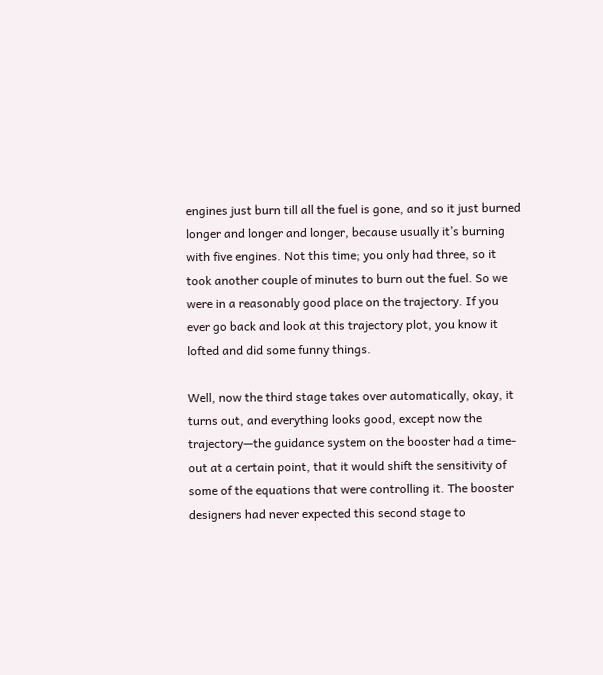engines just burn till all the fuel is gone, and so it just burned longer and longer and longer, because usually it’s burning with five engines. Not this time; you only had three, so it took another couple of minutes to burn out the fuel. So we were in a reasonably good place on the trajectory. If you ever go back and look at this trajectory plot, you know it lofted and did some funny things.

Well, now the third stage takes over automatically, okay, it turns out, and everything looks good, except now the trajectory—the guidance system on the booster had a time-out at a certain point, that it would shift the sensitivity of some of the equations that were controlling it. The booster designers had never expected this second stage to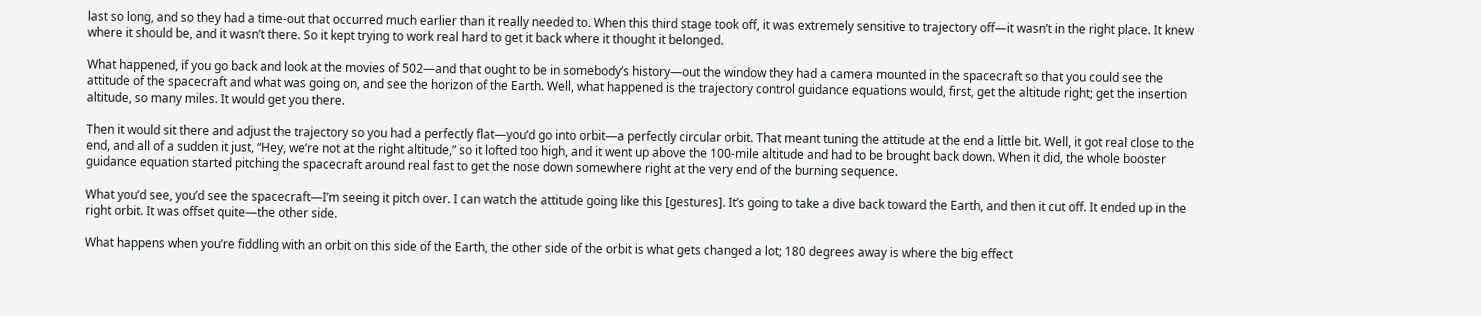last so long, and so they had a time-out that occurred much earlier than it really needed to. When this third stage took off, it was extremely sensitive to trajectory off—it wasn’t in the right place. It knew where it should be, and it wasn’t there. So it kept trying to work real hard to get it back where it thought it belonged.

What happened, if you go back and look at the movies of 502—and that ought to be in somebody’s history—out the window they had a camera mounted in the spacecraft so that you could see the attitude of the spacecraft and what was going on, and see the horizon of the Earth. Well, what happened is the trajectory control guidance equations would, first, get the altitude right; get the insertion altitude, so many miles. It would get you there.

Then it would sit there and adjust the trajectory so you had a perfectly flat—you’d go into orbit—a perfectly circular orbit. That meant tuning the attitude at the end a little bit. Well, it got real close to the end, and all of a sudden it just, “Hey, we’re not at the right altitude,” so it lofted too high, and it went up above the 100-mile altitude and had to be brought back down. When it did, the whole booster guidance equation started pitching the spacecraft around real fast to get the nose down somewhere right at the very end of the burning sequence.

What you’d see, you’d see the spacecraft—I’m seeing it pitch over. I can watch the attitude going like this [gestures]. It’s going to take a dive back toward the Earth, and then it cut off. It ended up in the right orbit. It was offset quite—the other side.

What happens when you’re fiddling with an orbit on this side of the Earth, the other side of the orbit is what gets changed a lot; 180 degrees away is where the big effect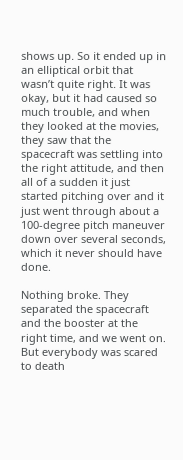shows up. So it ended up in an elliptical orbit that wasn’t quite right. It was okay, but it had caused so much trouble, and when they looked at the movies, they saw that the spacecraft was settling into the right attitude, and then all of a sudden it just started pitching over and it just went through about a 100-degree pitch maneuver down over several seconds, which it never should have done.

Nothing broke. They separated the spacecraft and the booster at the right time, and we went on. But everybody was scared to death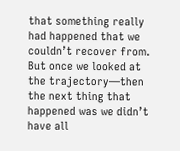that something really had happened that we couldn’t recover from. But once we looked at the trajectory—then the next thing that happened was we didn’t have all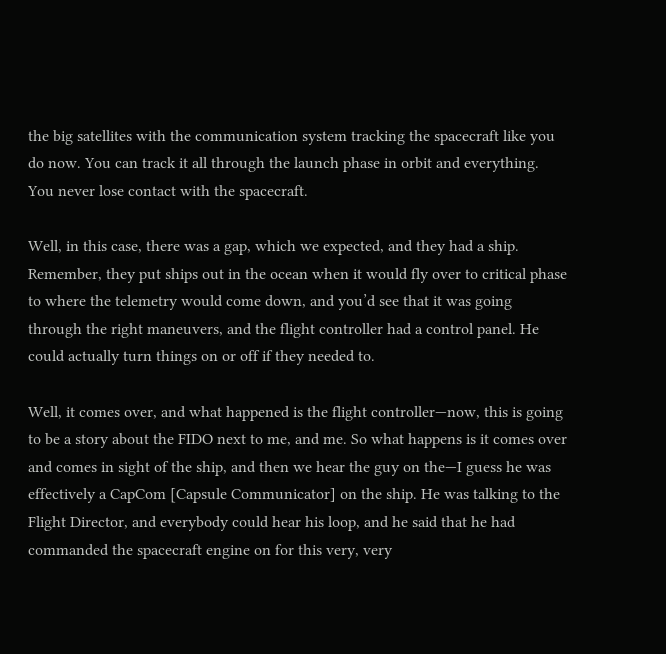the big satellites with the communication system tracking the spacecraft like you do now. You can track it all through the launch phase in orbit and everything. You never lose contact with the spacecraft.

Well, in this case, there was a gap, which we expected, and they had a ship. Remember, they put ships out in the ocean when it would fly over to critical phase to where the telemetry would come down, and you’d see that it was going through the right maneuvers, and the flight controller had a control panel. He could actually turn things on or off if they needed to.

Well, it comes over, and what happened is the flight controller—now, this is going to be a story about the FIDO next to me, and me. So what happens is it comes over and comes in sight of the ship, and then we hear the guy on the—I guess he was effectively a CapCom [Capsule Communicator] on the ship. He was talking to the Flight Director, and everybody could hear his loop, and he said that he had commanded the spacecraft engine on for this very, very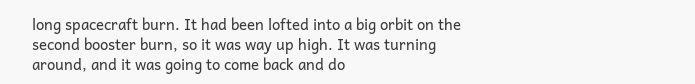long spacecraft burn. It had been lofted into a big orbit on the second booster burn, so it was way up high. It was turning around, and it was going to come back and do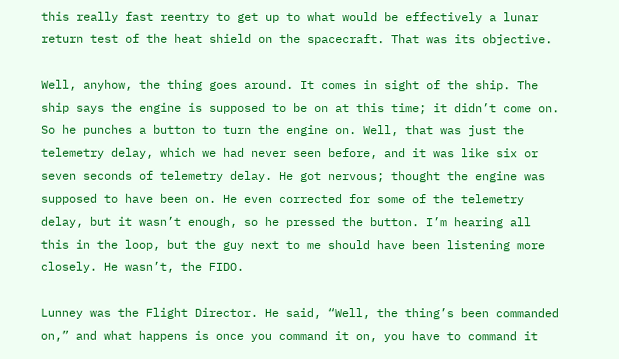this really fast reentry to get up to what would be effectively a lunar return test of the heat shield on the spacecraft. That was its objective.

Well, anyhow, the thing goes around. It comes in sight of the ship. The ship says the engine is supposed to be on at this time; it didn’t come on. So he punches a button to turn the engine on. Well, that was just the telemetry delay, which we had never seen before, and it was like six or seven seconds of telemetry delay. He got nervous; thought the engine was supposed to have been on. He even corrected for some of the telemetry delay, but it wasn’t enough, so he pressed the button. I’m hearing all this in the loop, but the guy next to me should have been listening more closely. He wasn’t, the FIDO.

Lunney was the Flight Director. He said, “Well, the thing’s been commanded on,” and what happens is once you command it on, you have to command it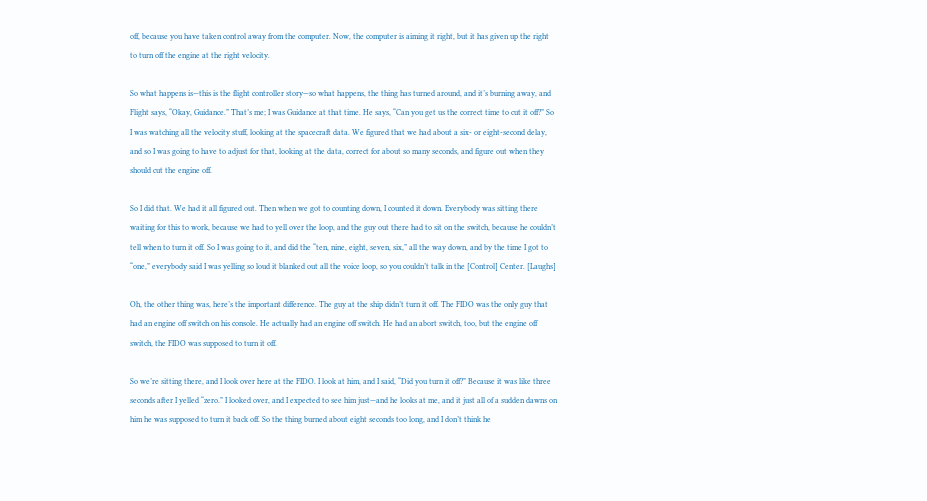off, because you have taken control away from the computer. Now, the computer is aiming it right, but it has given up the right to turn off the engine at the right velocity.

So what happens is—this is the flight controller story—so what happens, the thing has turned around, and it’s burning away, and Flight says, “Okay, Guidance.” That’s me; I was Guidance at that time. He says, “Can you get us the correct time to cut it off?” So I was watching all the velocity stuff, looking at the spacecraft data. We figured that we had about a six- or eight-second delay, and so I was going to have to adjust for that, looking at the data, correct for about so many seconds, and figure out when they should cut the engine off.

So I did that. We had it all figured out. Then when we got to counting down, I counted it down. Everybody was sitting there waiting for this to work, because we had to yell over the loop, and the guy out there had to sit on the switch, because he couldn’t tell when to turn it off. So I was going to it, and did the “ten, nine, eight, seven, six,” all the way down, and by the time I got to “one,” everybody said I was yelling so loud it blanked out all the voice loop, so you couldn’t talk in the [Control] Center. [Laughs]

Oh, the other thing was, here’s the important difference. The guy at the ship didn’t turn it off. The FIDO was the only guy that had an engine off switch on his console. He actually had an engine off switch. He had an abort switch, too, but the engine off switch, the FIDO was supposed to turn it off.

So we’re sitting there, and I look over here at the FIDO. I look at him, and I said, “Did you turn it off?” Because it was like three seconds after I yelled “zero.” I looked over, and I expected to see him just—and he looks at me, and it just all of a sudden dawns on him he was supposed to turn it back off. So the thing burned about eight seconds too long, and I don’t think he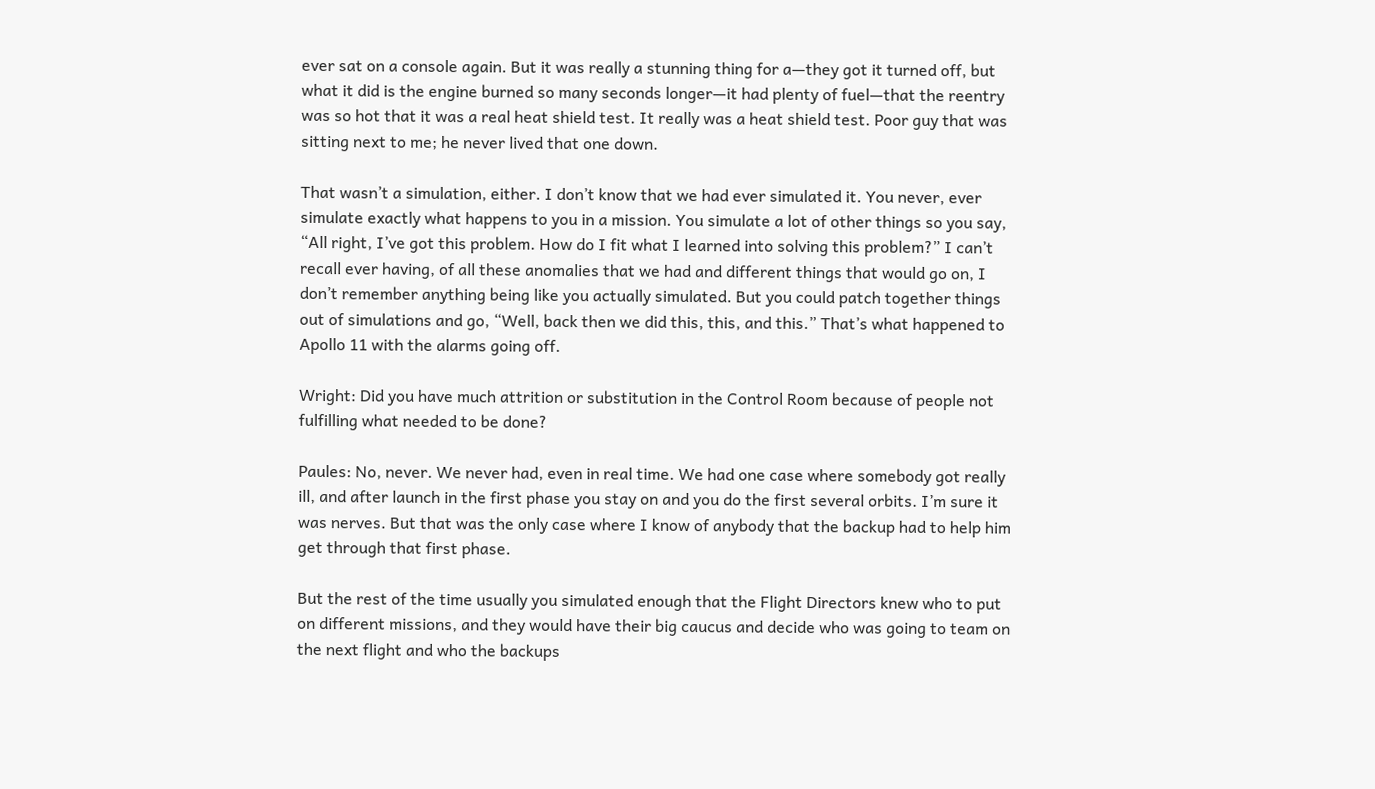ever sat on a console again. But it was really a stunning thing for a—they got it turned off, but what it did is the engine burned so many seconds longer—it had plenty of fuel—that the reentry was so hot that it was a real heat shield test. It really was a heat shield test. Poor guy that was sitting next to me; he never lived that one down.

That wasn’t a simulation, either. I don’t know that we had ever simulated it. You never, ever simulate exactly what happens to you in a mission. You simulate a lot of other things so you say, “All right, I’ve got this problem. How do I fit what I learned into solving this problem?” I can’t recall ever having, of all these anomalies that we had and different things that would go on, I don’t remember anything being like you actually simulated. But you could patch together things out of simulations and go, “Well, back then we did this, this, and this.” That’s what happened to Apollo 11 with the alarms going off.

Wright: Did you have much attrition or substitution in the Control Room because of people not fulfilling what needed to be done?

Paules: No, never. We never had, even in real time. We had one case where somebody got really ill, and after launch in the first phase you stay on and you do the first several orbits. I’m sure it was nerves. But that was the only case where I know of anybody that the backup had to help him get through that first phase.

But the rest of the time usually you simulated enough that the Flight Directors knew who to put on different missions, and they would have their big caucus and decide who was going to team on the next flight and who the backups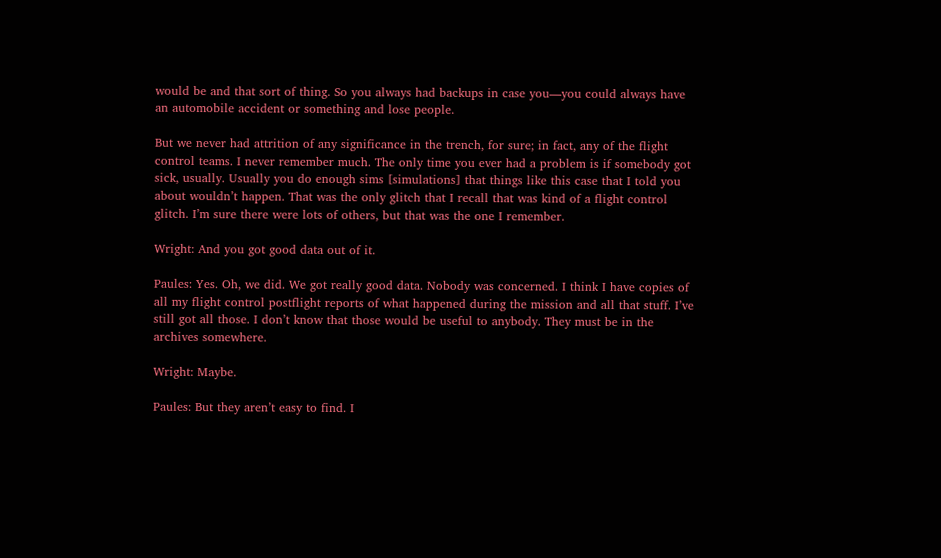would be and that sort of thing. So you always had backups in case you—you could always have an automobile accident or something and lose people.

But we never had attrition of any significance in the trench, for sure; in fact, any of the flight control teams. I never remember much. The only time you ever had a problem is if somebody got sick, usually. Usually you do enough sims [simulations] that things like this case that I told you about wouldn’t happen. That was the only glitch that I recall that was kind of a flight control glitch. I’m sure there were lots of others, but that was the one I remember.

Wright: And you got good data out of it.

Paules: Yes. Oh, we did. We got really good data. Nobody was concerned. I think I have copies of all my flight control postflight reports of what happened during the mission and all that stuff. I’ve still got all those. I don’t know that those would be useful to anybody. They must be in the archives somewhere.

Wright: Maybe.

Paules: But they aren’t easy to find. I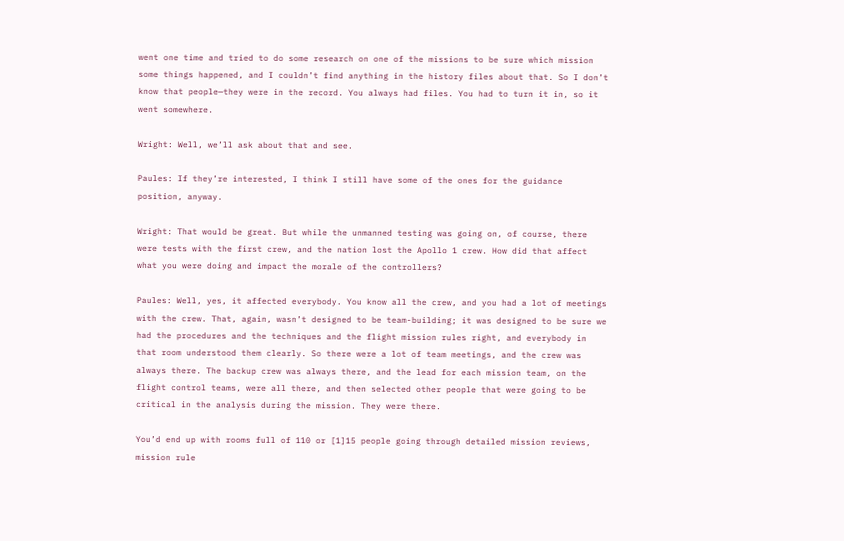went one time and tried to do some research on one of the missions to be sure which mission some things happened, and I couldn’t find anything in the history files about that. So I don’t know that people—they were in the record. You always had files. You had to turn it in, so it went somewhere.

Wright: Well, we’ll ask about that and see.

Paules: If they’re interested, I think I still have some of the ones for the guidance position, anyway.

Wright: That would be great. But while the unmanned testing was going on, of course, there were tests with the first crew, and the nation lost the Apollo 1 crew. How did that affect what you were doing and impact the morale of the controllers?

Paules: Well, yes, it affected everybody. You know all the crew, and you had a lot of meetings with the crew. That, again, wasn’t designed to be team-building; it was designed to be sure we had the procedures and the techniques and the flight mission rules right, and everybody in that room understood them clearly. So there were a lot of team meetings, and the crew was always there. The backup crew was always there, and the lead for each mission team, on the flight control teams, were all there, and then selected other people that were going to be critical in the analysis during the mission. They were there.

You’d end up with rooms full of 110 or [1]15 people going through detailed mission reviews, mission rule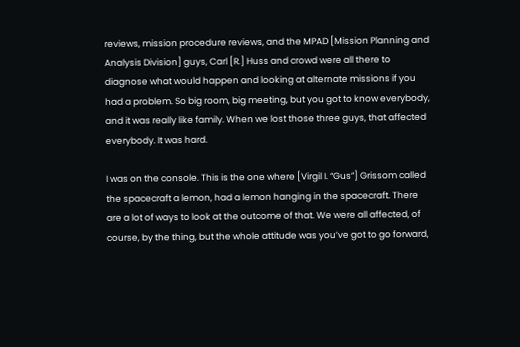reviews, mission procedure reviews, and the MPAD [Mission Planning and Analysis Division] guys, Carl [R.] Huss and crowd were all there to diagnose what would happen and looking at alternate missions if you had a problem. So big room, big meeting, but you got to know everybody, and it was really like family. When we lost those three guys, that affected everybody. It was hard.

I was on the console. This is the one where [Virgil I. “Gus”] Grissom called the spacecraft a lemon, had a lemon hanging in the spacecraft. There are a lot of ways to look at the outcome of that. We were all affected, of course, by the thing, but the whole attitude was you’ve got to go forward,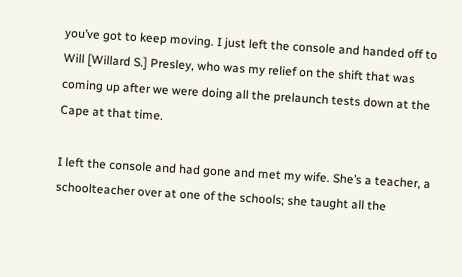you’ve got to keep moving. I just left the console and handed off to Will [Willard S.] Presley, who was my relief on the shift that was coming up after we were doing all the prelaunch tests down at the Cape at that time.

I left the console and had gone and met my wife. She’s a teacher, a schoolteacher over at one of the schools; she taught all the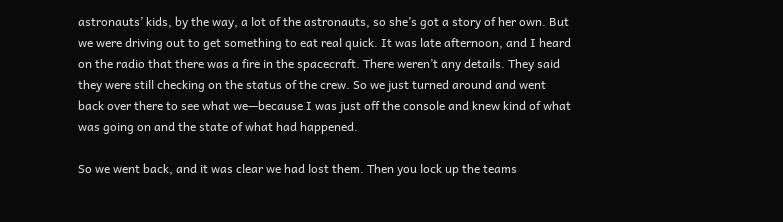astronauts’ kids, by the way, a lot of the astronauts, so she’s got a story of her own. But we were driving out to get something to eat real quick. It was late afternoon, and I heard on the radio that there was a fire in the spacecraft. There weren’t any details. They said they were still checking on the status of the crew. So we just turned around and went back over there to see what we—because I was just off the console and knew kind of what was going on and the state of what had happened.

So we went back, and it was clear we had lost them. Then you lock up the teams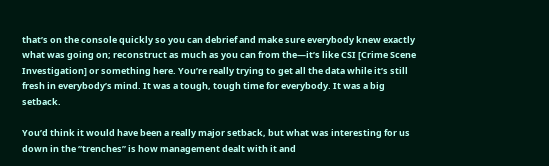that’s on the console quickly so you can debrief and make sure everybody knew exactly what was going on; reconstruct as much as you can from the—it’s like CSI [Crime Scene Investigation] or something here. You’re really trying to get all the data while it’s still fresh in everybody’s mind. It was a tough, tough time for everybody. It was a big setback.

You’d think it would have been a really major setback, but what was interesting for us down in the “trenches” is how management dealt with it and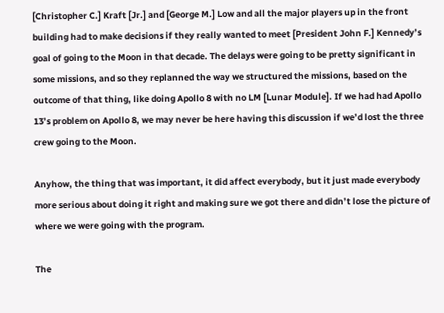[Christopher C.] Kraft [Jr.] and [George M.] Low and all the major players up in the front building had to make decisions if they really wanted to meet [President John F.] Kennedy’s goal of going to the Moon in that decade. The delays were going to be pretty significant in some missions, and so they replanned the way we structured the missions, based on the outcome of that thing, like doing Apollo 8 with no LM [Lunar Module]. If we had had Apollo 13’s problem on Apollo 8, we may never be here having this discussion if we’d lost the three crew going to the Moon.

Anyhow, the thing that was important, it did affect everybody, but it just made everybody more serious about doing it right and making sure we got there and didn’t lose the picture of where we were going with the program.

The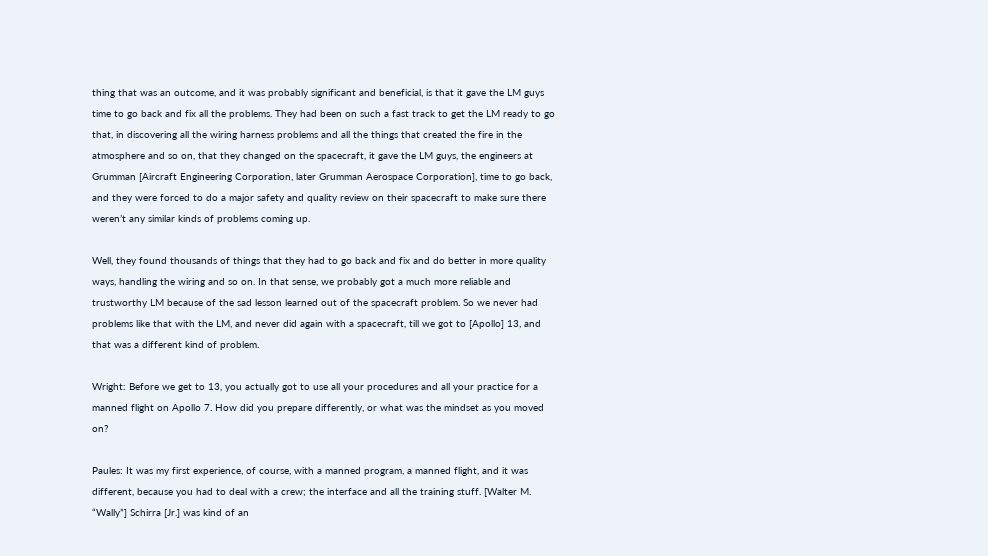thing that was an outcome, and it was probably significant and beneficial, is that it gave the LM guys time to go back and fix all the problems. They had been on such a fast track to get the LM ready to go that, in discovering all the wiring harness problems and all the things that created the fire in the atmosphere and so on, that they changed on the spacecraft, it gave the LM guys, the engineers at Grumman [Aircraft Engineering Corporation, later Grumman Aerospace Corporation], time to go back, and they were forced to do a major safety and quality review on their spacecraft to make sure there weren’t any similar kinds of problems coming up.

Well, they found thousands of things that they had to go back and fix and do better in more quality ways, handling the wiring and so on. In that sense, we probably got a much more reliable and trustworthy LM because of the sad lesson learned out of the spacecraft problem. So we never had problems like that with the LM, and never did again with a spacecraft, till we got to [Apollo] 13, and that was a different kind of problem.

Wright: Before we get to 13, you actually got to use all your procedures and all your practice for a manned flight on Apollo 7. How did you prepare differently, or what was the mindset as you moved on?

Paules: It was my first experience, of course, with a manned program, a manned flight, and it was different, because you had to deal with a crew; the interface and all the training stuff. [Walter M. “Wally”] Schirra [Jr.] was kind of an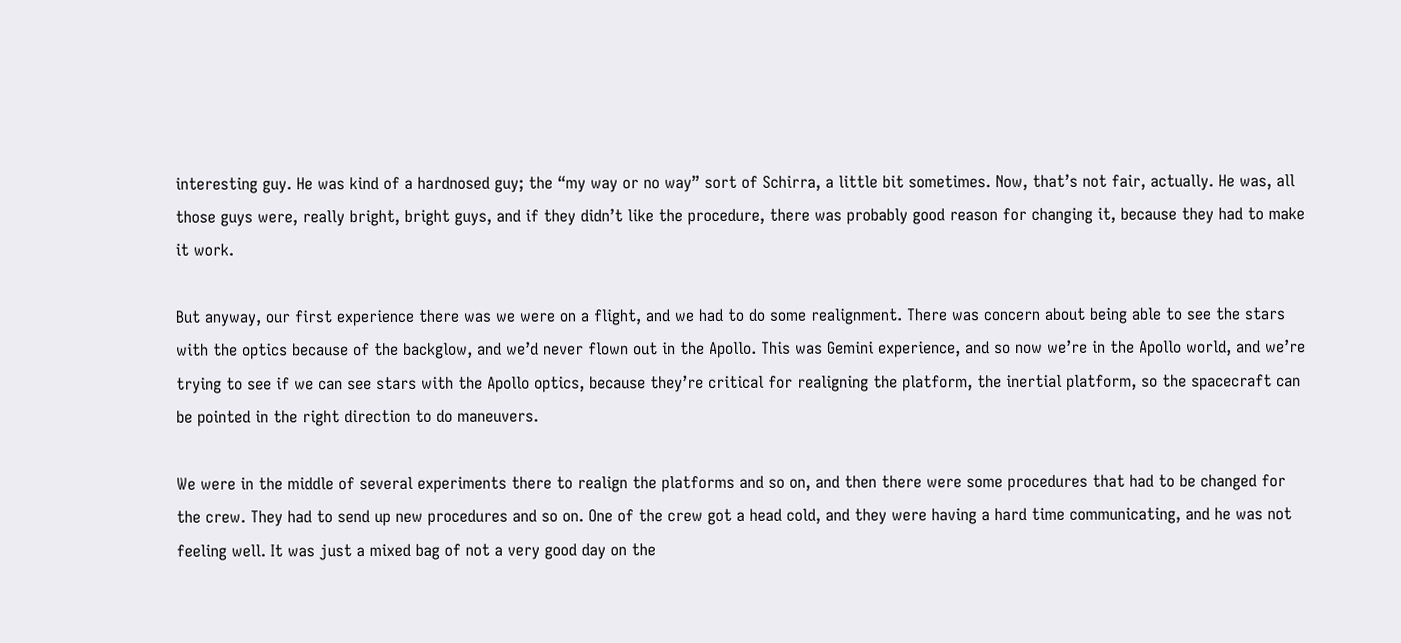interesting guy. He was kind of a hardnosed guy; the “my way or no way” sort of Schirra, a little bit sometimes. Now, that’s not fair, actually. He was, all those guys were, really bright, bright guys, and if they didn’t like the procedure, there was probably good reason for changing it, because they had to make it work.

But anyway, our first experience there was we were on a flight, and we had to do some realignment. There was concern about being able to see the stars with the optics because of the backglow, and we’d never flown out in the Apollo. This was Gemini experience, and so now we’re in the Apollo world, and we’re trying to see if we can see stars with the Apollo optics, because they’re critical for realigning the platform, the inertial platform, so the spacecraft can be pointed in the right direction to do maneuvers.

We were in the middle of several experiments there to realign the platforms and so on, and then there were some procedures that had to be changed for the crew. They had to send up new procedures and so on. One of the crew got a head cold, and they were having a hard time communicating, and he was not feeling well. It was just a mixed bag of not a very good day on the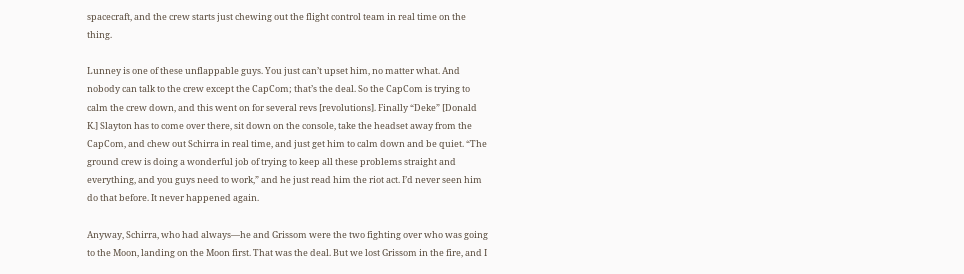spacecraft, and the crew starts just chewing out the flight control team in real time on the thing.

Lunney is one of these unflappable guys. You just can’t upset him, no matter what. And nobody can talk to the crew except the CapCom; that’s the deal. So the CapCom is trying to calm the crew down, and this went on for several revs [revolutions]. Finally “Deke” [Donald K.] Slayton has to come over there, sit down on the console, take the headset away from the CapCom, and chew out Schirra in real time, and just get him to calm down and be quiet. “The ground crew is doing a wonderful job of trying to keep all these problems straight and everything, and you guys need to work,” and he just read him the riot act. I’d never seen him do that before. It never happened again.

Anyway, Schirra, who had always—he and Grissom were the two fighting over who was going to the Moon, landing on the Moon first. That was the deal. But we lost Grissom in the fire, and I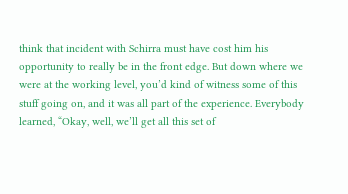think that incident with Schirra must have cost him his opportunity to really be in the front edge. But down where we were at the working level, you’d kind of witness some of this stuff going on, and it was all part of the experience. Everybody learned, “Okay, well, we’ll get all this set of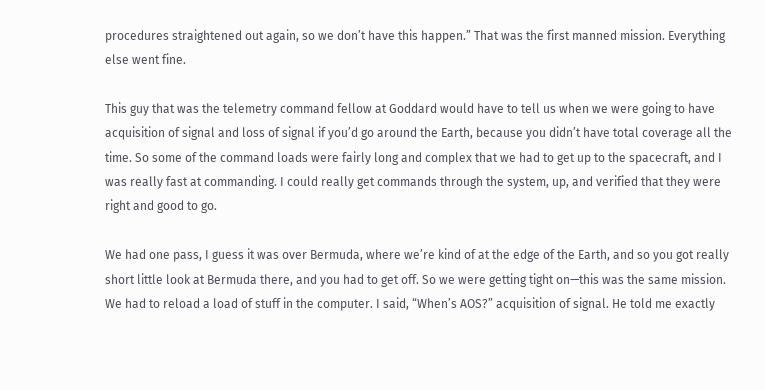procedures straightened out again, so we don’t have this happen.” That was the first manned mission. Everything else went fine.

This guy that was the telemetry command fellow at Goddard would have to tell us when we were going to have acquisition of signal and loss of signal if you’d go around the Earth, because you didn’t have total coverage all the time. So some of the command loads were fairly long and complex that we had to get up to the spacecraft, and I was really fast at commanding. I could really get commands through the system, up, and verified that they were right and good to go.

We had one pass, I guess it was over Bermuda, where we’re kind of at the edge of the Earth, and so you got really short little look at Bermuda there, and you had to get off. So we were getting tight on—this was the same mission. We had to reload a load of stuff in the computer. I said, “When’s AOS?” acquisition of signal. He told me exactly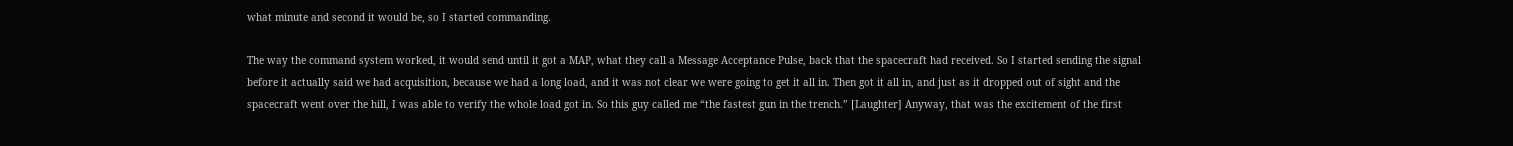what minute and second it would be, so I started commanding.

The way the command system worked, it would send until it got a MAP, what they call a Message Acceptance Pulse, back that the spacecraft had received. So I started sending the signal before it actually said we had acquisition, because we had a long load, and it was not clear we were going to get it all in. Then got it all in, and just as it dropped out of sight and the spacecraft went over the hill, I was able to verify the whole load got in. So this guy called me “the fastest gun in the trench.” [Laughter] Anyway, that was the excitement of the first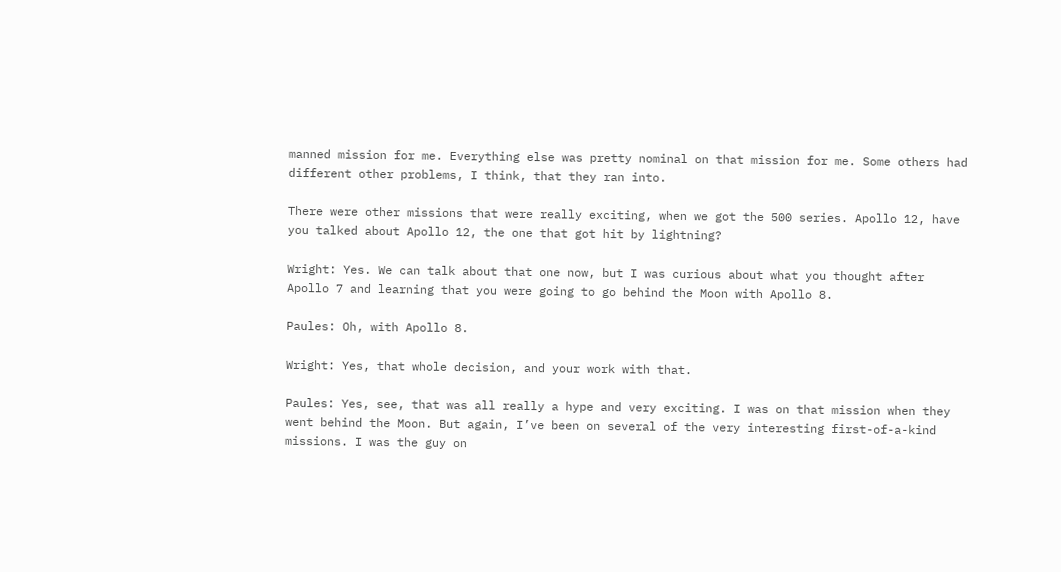manned mission for me. Everything else was pretty nominal on that mission for me. Some others had different other problems, I think, that they ran into.

There were other missions that were really exciting, when we got the 500 series. Apollo 12, have you talked about Apollo 12, the one that got hit by lightning?

Wright: Yes. We can talk about that one now, but I was curious about what you thought after Apollo 7 and learning that you were going to go behind the Moon with Apollo 8.

Paules: Oh, with Apollo 8.

Wright: Yes, that whole decision, and your work with that.

Paules: Yes, see, that was all really a hype and very exciting. I was on that mission when they went behind the Moon. But again, I’ve been on several of the very interesting first-of-a-kind missions. I was the guy on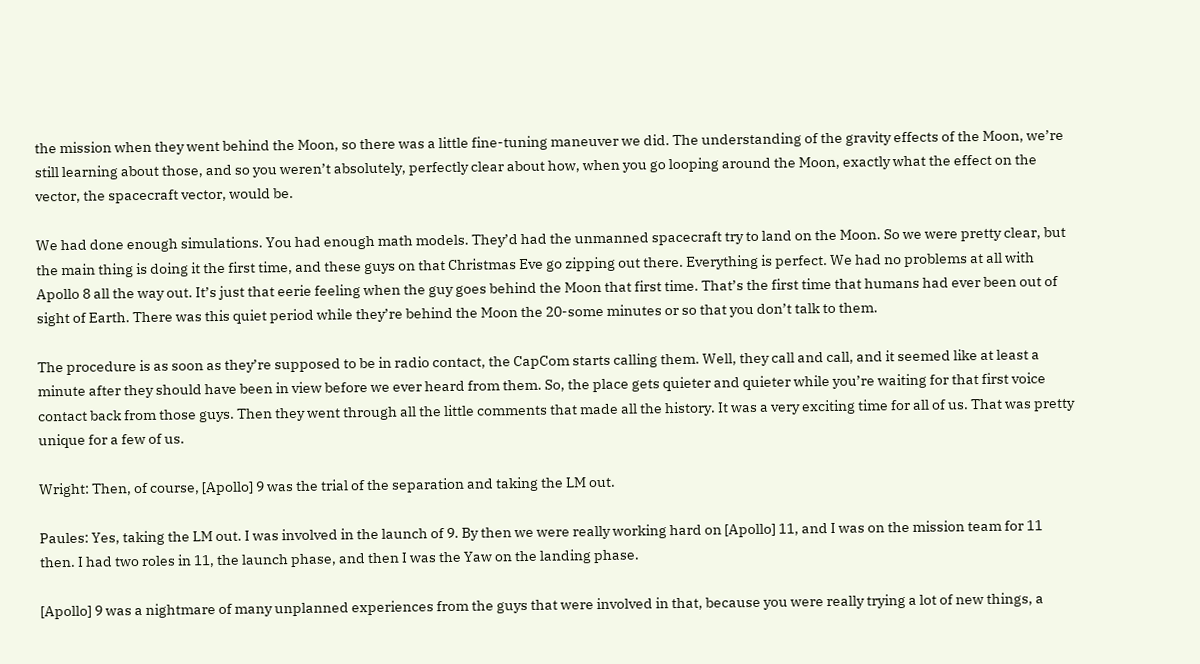the mission when they went behind the Moon, so there was a little fine-tuning maneuver we did. The understanding of the gravity effects of the Moon, we’re still learning about those, and so you weren’t absolutely, perfectly clear about how, when you go looping around the Moon, exactly what the effect on the vector, the spacecraft vector, would be.

We had done enough simulations. You had enough math models. They’d had the unmanned spacecraft try to land on the Moon. So we were pretty clear, but the main thing is doing it the first time, and these guys on that Christmas Eve go zipping out there. Everything is perfect. We had no problems at all with Apollo 8 all the way out. It’s just that eerie feeling when the guy goes behind the Moon that first time. That’s the first time that humans had ever been out of sight of Earth. There was this quiet period while they’re behind the Moon the 20-some minutes or so that you don’t talk to them.

The procedure is as soon as they’re supposed to be in radio contact, the CapCom starts calling them. Well, they call and call, and it seemed like at least a minute after they should have been in view before we ever heard from them. So, the place gets quieter and quieter while you’re waiting for that first voice contact back from those guys. Then they went through all the little comments that made all the history. It was a very exciting time for all of us. That was pretty unique for a few of us.

Wright: Then, of course, [Apollo] 9 was the trial of the separation and taking the LM out.

Paules: Yes, taking the LM out. I was involved in the launch of 9. By then we were really working hard on [Apollo] 11, and I was on the mission team for 11 then. I had two roles in 11, the launch phase, and then I was the Yaw on the landing phase.

[Apollo] 9 was a nightmare of many unplanned experiences from the guys that were involved in that, because you were really trying a lot of new things, a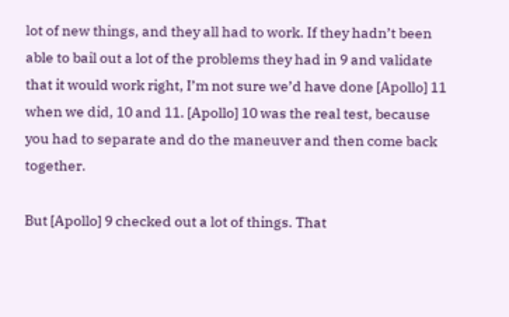lot of new things, and they all had to work. If they hadn’t been able to bail out a lot of the problems they had in 9 and validate that it would work right, I’m not sure we’d have done [Apollo] 11 when we did, 10 and 11. [Apollo] 10 was the real test, because you had to separate and do the maneuver and then come back together.

But [Apollo] 9 checked out a lot of things. That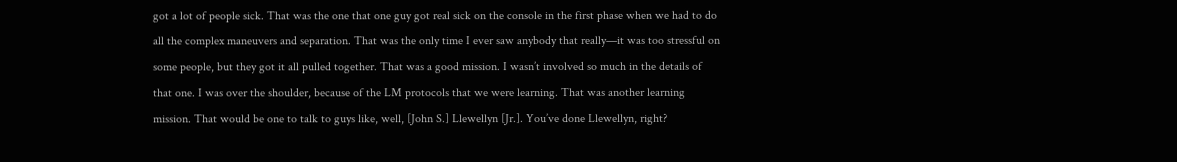got a lot of people sick. That was the one that one guy got real sick on the console in the first phase when we had to do all the complex maneuvers and separation. That was the only time I ever saw anybody that really—it was too stressful on some people, but they got it all pulled together. That was a good mission. I wasn’t involved so much in the details of that one. I was over the shoulder, because of the LM protocols that we were learning. That was another learning mission. That would be one to talk to guys like, well, [John S.] Llewellyn [Jr.]. You’ve done Llewellyn, right?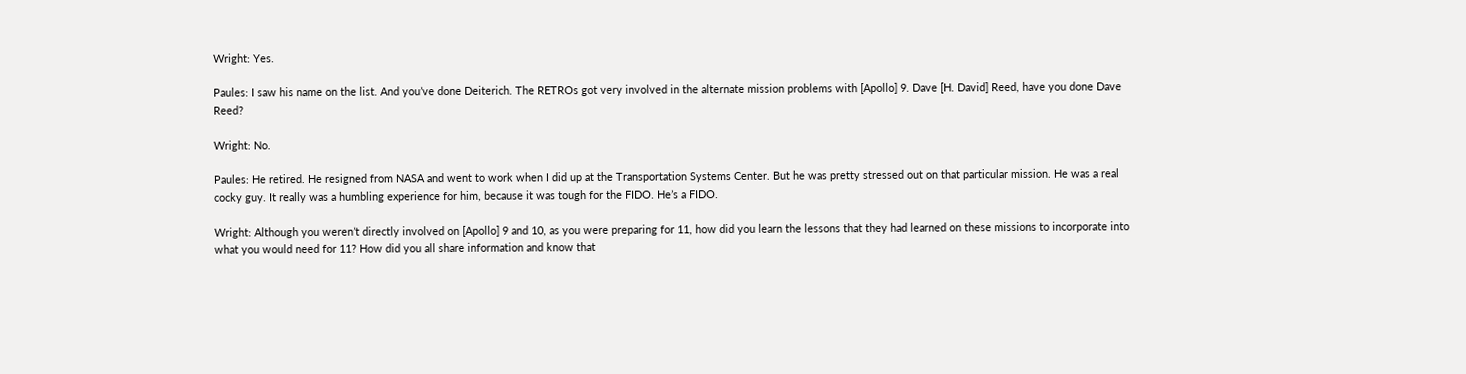Wright: Yes.

Paules: I saw his name on the list. And you’ve done Deiterich. The RETROs got very involved in the alternate mission problems with [Apollo] 9. Dave [H. David] Reed, have you done Dave Reed?

Wright: No.

Paules: He retired. He resigned from NASA and went to work when I did up at the Transportation Systems Center. But he was pretty stressed out on that particular mission. He was a real cocky guy. It really was a humbling experience for him, because it was tough for the FIDO. He’s a FIDO.

Wright: Although you weren’t directly involved on [Apollo] 9 and 10, as you were preparing for 11, how did you learn the lessons that they had learned on these missions to incorporate into what you would need for 11? How did you all share information and know that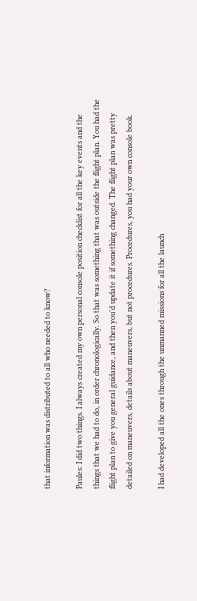that information was distributed to all who needed to know?

Paules: I did two things. I always created my own personal console position checklist for all the key events and the things that we had to do, in order chronologically. So that was something that was outside the flight plan. You had the flight plan to give you general guidance, and then you’d update it if something changed. The flight plan was pretty detailed on maneuvers, details about maneuvers, but not procedures. Procedures, you had your own console book.

I had developed all the ones through the unmanned missions for all the launch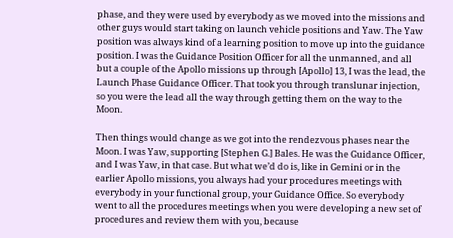phase, and they were used by everybody as we moved into the missions and other guys would start taking on launch vehicle positions and Yaw. The Yaw position was always kind of a learning position to move up into the guidance position. I was the Guidance Position Officer for all the unmanned, and all but a couple of the Apollo missions up through [Apollo] 13, I was the lead, the Launch Phase Guidance Officer. That took you through translunar injection, so you were the lead all the way through getting them on the way to the Moon.

Then things would change as we got into the rendezvous phases near the Moon. I was Yaw, supporting [Stephen G.] Bales. He was the Guidance Officer, and I was Yaw, in that case. But what we’d do is, like in Gemini or in the earlier Apollo missions, you always had your procedures meetings with everybody in your functional group, your Guidance Office. So everybody went to all the procedures meetings when you were developing a new set of procedures and review them with you, because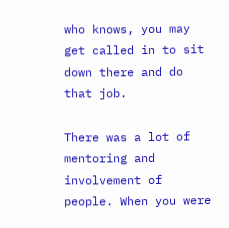who knows, you may get called in to sit down there and do that job.

There was a lot of mentoring and involvement of people. When you were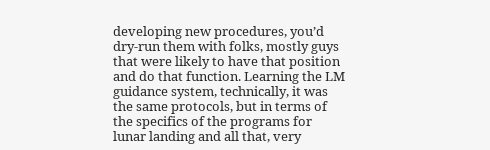developing new procedures, you’d dry-run them with folks, mostly guys that were likely to have that position and do that function. Learning the LM guidance system, technically, it was the same protocols, but in terms of the specifics of the programs for lunar landing and all that, very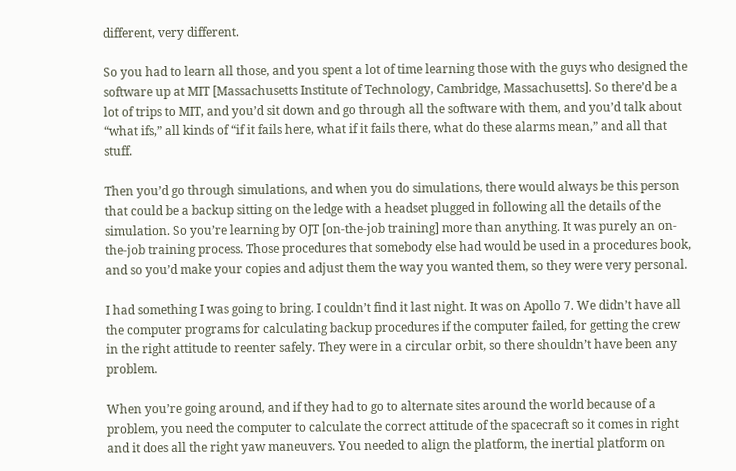different, very different.

So you had to learn all those, and you spent a lot of time learning those with the guys who designed the software up at MIT [Massachusetts Institute of Technology, Cambridge, Massachusetts]. So there’d be a lot of trips to MIT, and you’d sit down and go through all the software with them, and you’d talk about “what ifs,” all kinds of “if it fails here, what if it fails there, what do these alarms mean,” and all that stuff.

Then you’d go through simulations, and when you do simulations, there would always be this person that could be a backup sitting on the ledge with a headset plugged in following all the details of the simulation. So you’re learning by OJT [on-the-job training] more than anything. It was purely an on-the-job training process. Those procedures that somebody else had would be used in a procedures book, and so you’d make your copies and adjust them the way you wanted them, so they were very personal.

I had something I was going to bring. I couldn’t find it last night. It was on Apollo 7. We didn’t have all the computer programs for calculating backup procedures if the computer failed, for getting the crew in the right attitude to reenter safely. They were in a circular orbit, so there shouldn’t have been any problem.

When you’re going around, and if they had to go to alternate sites around the world because of a problem, you need the computer to calculate the correct attitude of the spacecraft so it comes in right and it does all the right yaw maneuvers. You needed to align the platform, the inertial platform on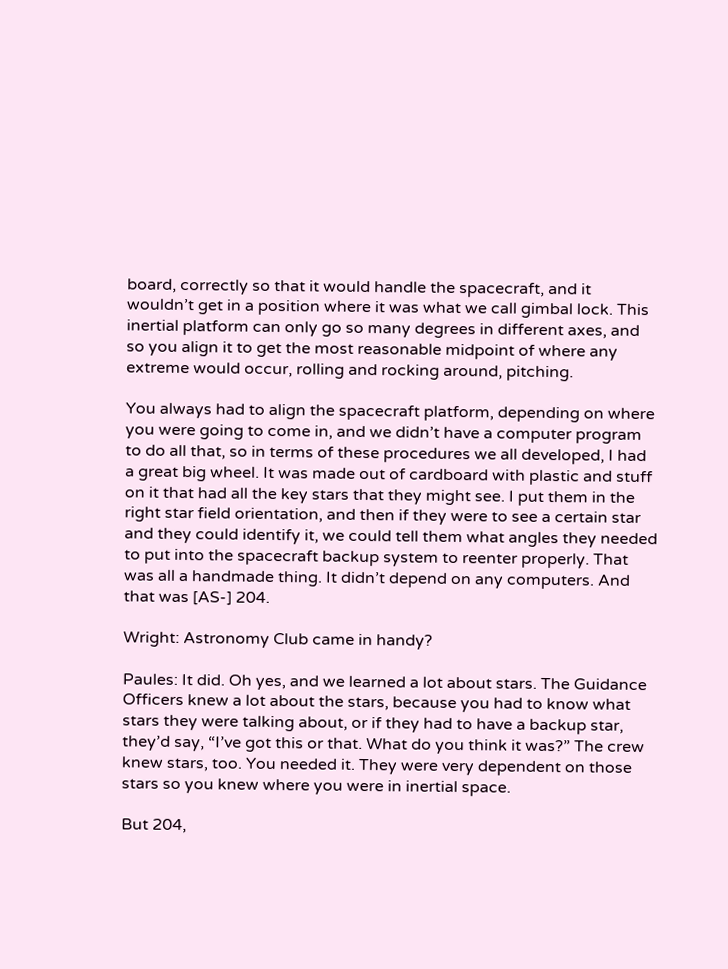board, correctly so that it would handle the spacecraft, and it wouldn’t get in a position where it was what we call gimbal lock. This inertial platform can only go so many degrees in different axes, and so you align it to get the most reasonable midpoint of where any extreme would occur, rolling and rocking around, pitching.

You always had to align the spacecraft platform, depending on where you were going to come in, and we didn’t have a computer program to do all that, so in terms of these procedures we all developed, I had a great big wheel. It was made out of cardboard with plastic and stuff on it that had all the key stars that they might see. I put them in the right star field orientation, and then if they were to see a certain star and they could identify it, we could tell them what angles they needed to put into the spacecraft backup system to reenter properly. That was all a handmade thing. It didn’t depend on any computers. And that was [AS-] 204.

Wright: Astronomy Club came in handy?

Paules: It did. Oh yes, and we learned a lot about stars. The Guidance Officers knew a lot about the stars, because you had to know what stars they were talking about, or if they had to have a backup star, they’d say, “I’ve got this or that. What do you think it was?” The crew knew stars, too. You needed it. They were very dependent on those stars so you knew where you were in inertial space.

But 204,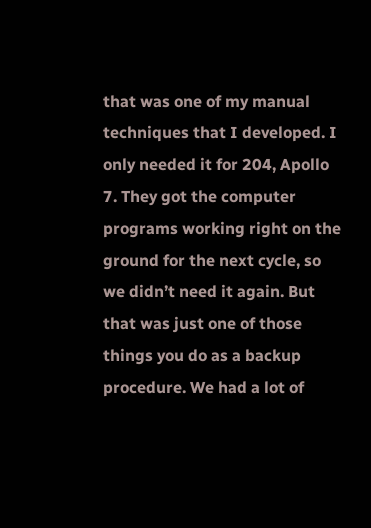that was one of my manual techniques that I developed. I only needed it for 204, Apollo 7. They got the computer programs working right on the ground for the next cycle, so we didn’t need it again. But that was just one of those things you do as a backup procedure. We had a lot of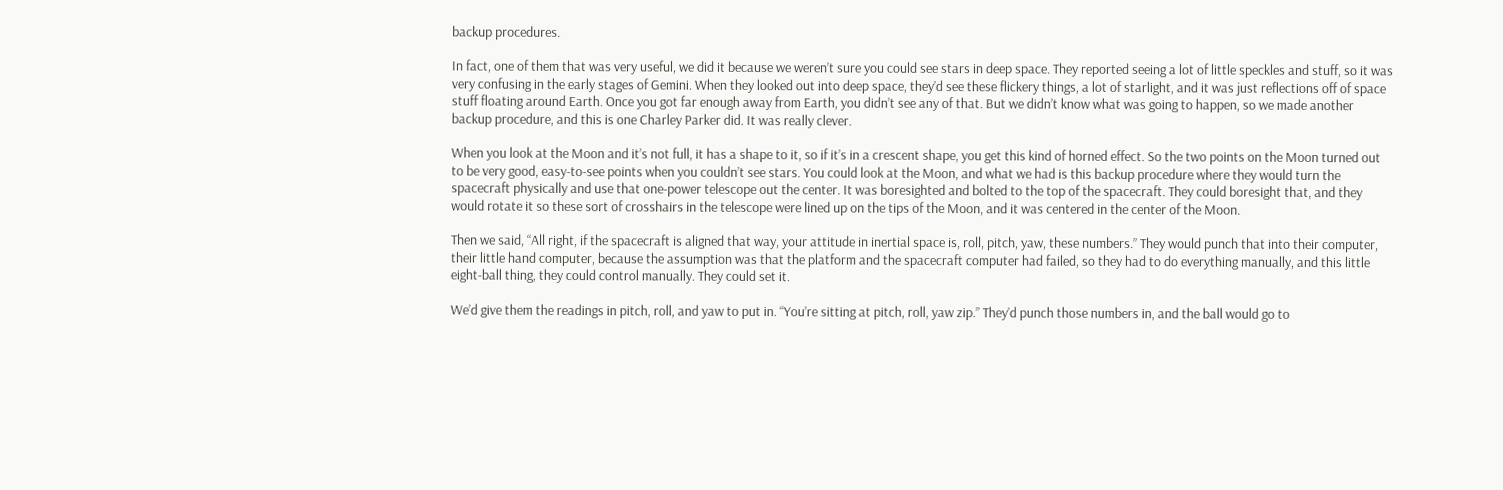backup procedures.

In fact, one of them that was very useful, we did it because we weren’t sure you could see stars in deep space. They reported seeing a lot of little speckles and stuff, so it was very confusing in the early stages of Gemini. When they looked out into deep space, they’d see these flickery things, a lot of starlight, and it was just reflections off of space stuff floating around Earth. Once you got far enough away from Earth, you didn’t see any of that. But we didn’t know what was going to happen, so we made another backup procedure, and this is one Charley Parker did. It was really clever.

When you look at the Moon and it’s not full, it has a shape to it, so if it’s in a crescent shape, you get this kind of horned effect. So the two points on the Moon turned out to be very good, easy-to-see points when you couldn’t see stars. You could look at the Moon, and what we had is this backup procedure where they would turn the spacecraft physically and use that one-power telescope out the center. It was boresighted and bolted to the top of the spacecraft. They could boresight that, and they would rotate it so these sort of crosshairs in the telescope were lined up on the tips of the Moon, and it was centered in the center of the Moon.

Then we said, “All right, if the spacecraft is aligned that way, your attitude in inertial space is, roll, pitch, yaw, these numbers.” They would punch that into their computer, their little hand computer, because the assumption was that the platform and the spacecraft computer had failed, so they had to do everything manually, and this little eight-ball thing, they could control manually. They could set it.

We’d give them the readings in pitch, roll, and yaw to put in. “You’re sitting at pitch, roll, yaw zip.” They’d punch those numbers in, and the ball would go to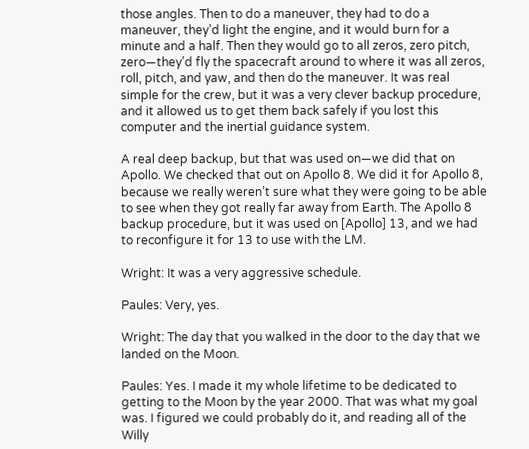those angles. Then to do a maneuver, they had to do a maneuver, they’d light the engine, and it would burn for a minute and a half. Then they would go to all zeros, zero pitch, zero—they’d fly the spacecraft around to where it was all zeros, roll, pitch, and yaw, and then do the maneuver. It was real simple for the crew, but it was a very clever backup procedure, and it allowed us to get them back safely if you lost this computer and the inertial guidance system.

A real deep backup, but that was used on—we did that on Apollo. We checked that out on Apollo 8. We did it for Apollo 8, because we really weren’t sure what they were going to be able to see when they got really far away from Earth. The Apollo 8 backup procedure, but it was used on [Apollo] 13, and we had to reconfigure it for 13 to use with the LM.

Wright: It was a very aggressive schedule.

Paules: Very, yes.

Wright: The day that you walked in the door to the day that we landed on the Moon.

Paules: Yes. I made it my whole lifetime to be dedicated to getting to the Moon by the year 2000. That was what my goal was. I figured we could probably do it, and reading all of the Willy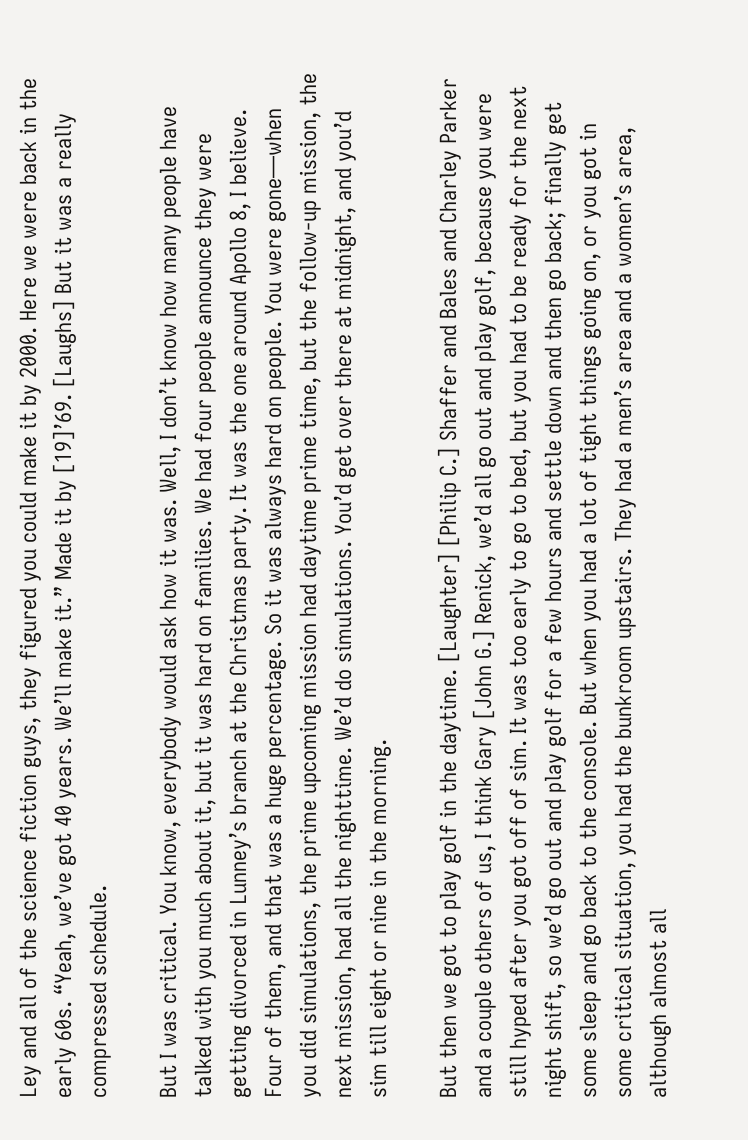Ley and all of the science fiction guys, they figured you could make it by 2000. Here we were back in the early 60s. “Yeah, we’ve got 40 years. We’ll make it.” Made it by [19]’69. [Laughs] But it was a really compressed schedule.

But I was critical. You know, everybody would ask how it was. Well, I don’t know how many people have talked with you much about it, but it was hard on families. We had four people announce they were getting divorced in Lunney’s branch at the Christmas party. It was the one around Apollo 8, I believe. Four of them, and that was a huge percentage. So it was always hard on people. You were gone—when you did simulations, the prime upcoming mission had daytime prime time, but the follow-up mission, the next mission, had all the nighttime. We’d do simulations. You’d get over there at midnight, and you’d sim till eight or nine in the morning.

But then we got to play golf in the daytime. [Laughter] [Philip C.] Shaffer and Bales and Charley Parker and a couple others of us, I think Gary [John G.] Renick, we’d all go out and play golf, because you were still hyped after you got off of sim. It was too early to go to bed, but you had to be ready for the next night shift, so we’d go out and play golf for a few hours and settle down and then go back; finally get some sleep and go back to the console. But when you had a lot of tight things going on, or you got in some critical situation, you had the bunkroom upstairs. They had a men’s area and a women’s area, although almost all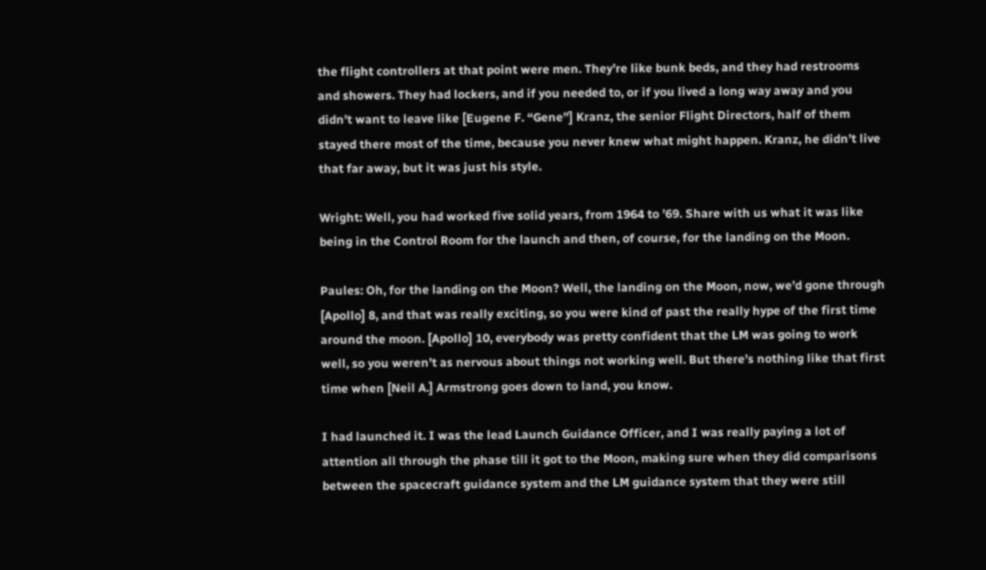the flight controllers at that point were men. They’re like bunk beds, and they had restrooms and showers. They had lockers, and if you needed to, or if you lived a long way away and you didn’t want to leave like [Eugene F. “Gene”] Kranz, the senior Flight Directors, half of them stayed there most of the time, because you never knew what might happen. Kranz, he didn’t live that far away, but it was just his style.

Wright: Well, you had worked five solid years, from 1964 to ’69. Share with us what it was like being in the Control Room for the launch and then, of course, for the landing on the Moon.

Paules: Oh, for the landing on the Moon? Well, the landing on the Moon, now, we’d gone through [Apollo] 8, and that was really exciting, so you were kind of past the really hype of the first time around the moon. [Apollo] 10, everybody was pretty confident that the LM was going to work well, so you weren’t as nervous about things not working well. But there’s nothing like that first time when [Neil A.] Armstrong goes down to land, you know.

I had launched it. I was the lead Launch Guidance Officer, and I was really paying a lot of attention all through the phase till it got to the Moon, making sure when they did comparisons between the spacecraft guidance system and the LM guidance system that they were still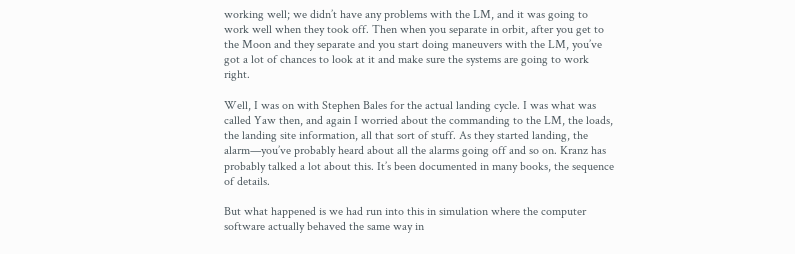working well; we didn’t have any problems with the LM, and it was going to work well when they took off. Then when you separate in orbit, after you get to the Moon and they separate and you start doing maneuvers with the LM, you’ve got a lot of chances to look at it and make sure the systems are going to work right.

Well, I was on with Stephen Bales for the actual landing cycle. I was what was called Yaw then, and again I worried about the commanding to the LM, the loads, the landing site information, all that sort of stuff. As they started landing, the alarm—you’ve probably heard about all the alarms going off and so on. Kranz has probably talked a lot about this. It’s been documented in many books, the sequence of details.

But what happened is we had run into this in simulation where the computer software actually behaved the same way in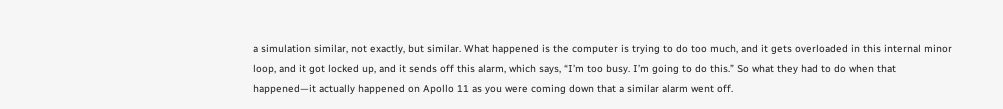a simulation similar, not exactly, but similar. What happened is the computer is trying to do too much, and it gets overloaded in this internal minor loop, and it got locked up, and it sends off this alarm, which says, “I’m too busy. I’m going to do this.” So what they had to do when that happened—it actually happened on Apollo 11 as you were coming down that a similar alarm went off.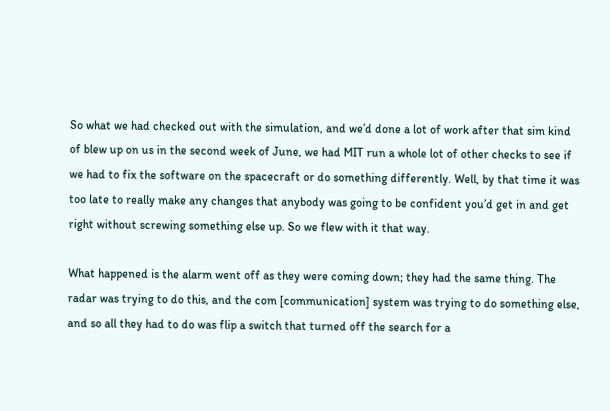So what we had checked out with the simulation, and we’d done a lot of work after that sim kind of blew up on us in the second week of June, we had MIT run a whole lot of other checks to see if we had to fix the software on the spacecraft or do something differently. Well, by that time it was too late to really make any changes that anybody was going to be confident you’d get in and get right without screwing something else up. So we flew with it that way.

What happened is the alarm went off as they were coming down; they had the same thing. The radar was trying to do this, and the com [communication] system was trying to do something else, and so all they had to do was flip a switch that turned off the search for a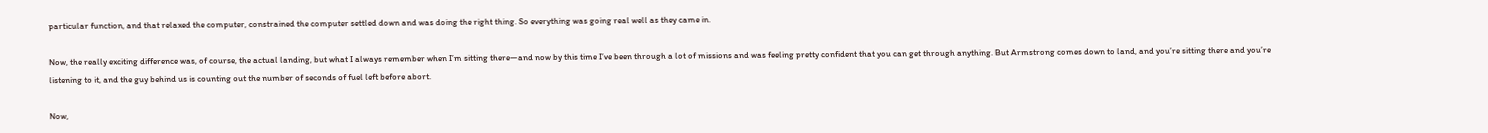particular function, and that relaxed the computer, constrained the computer settled down and was doing the right thing. So everything was going real well as they came in.

Now, the really exciting difference was, of course, the actual landing, but what I always remember when I’m sitting there—and now by this time I’ve been through a lot of missions and was feeling pretty confident that you can get through anything. But Armstrong comes down to land, and you’re sitting there and you’re listening to it, and the guy behind us is counting out the number of seconds of fuel left before abort.

Now,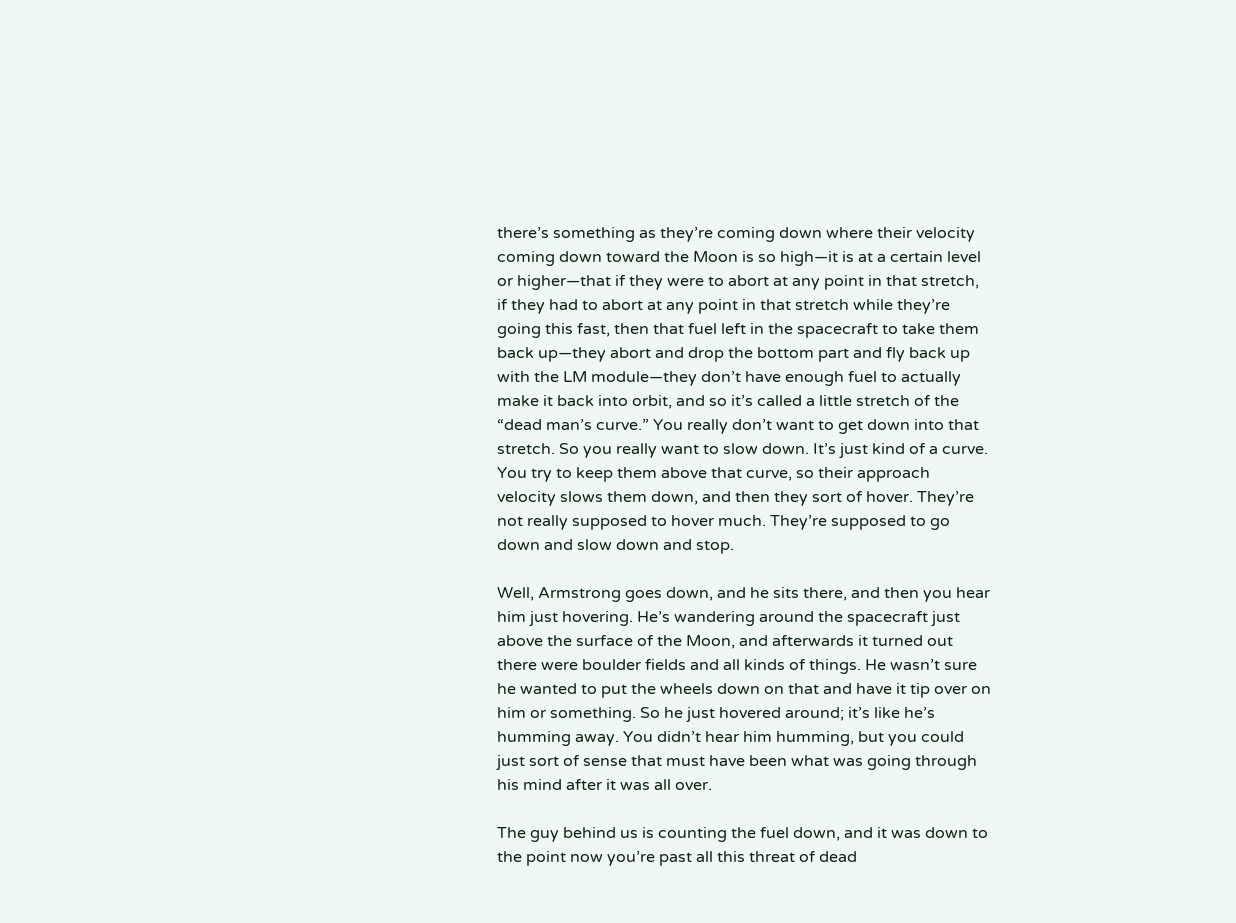there’s something as they’re coming down where their velocity coming down toward the Moon is so high—it is at a certain level or higher—that if they were to abort at any point in that stretch, if they had to abort at any point in that stretch while they’re going this fast, then that fuel left in the spacecraft to take them back up—they abort and drop the bottom part and fly back up with the LM module—they don’t have enough fuel to actually make it back into orbit, and so it’s called a little stretch of the “dead man’s curve.” You really don’t want to get down into that stretch. So you really want to slow down. It’s just kind of a curve. You try to keep them above that curve, so their approach velocity slows them down, and then they sort of hover. They’re not really supposed to hover much. They’re supposed to go down and slow down and stop.

Well, Armstrong goes down, and he sits there, and then you hear him just hovering. He’s wandering around the spacecraft just above the surface of the Moon, and afterwards it turned out there were boulder fields and all kinds of things. He wasn’t sure he wanted to put the wheels down on that and have it tip over on him or something. So he just hovered around; it’s like he’s humming away. You didn’t hear him humming, but you could just sort of sense that must have been what was going through his mind after it was all over.

The guy behind us is counting the fuel down, and it was down to the point now you’re past all this threat of dead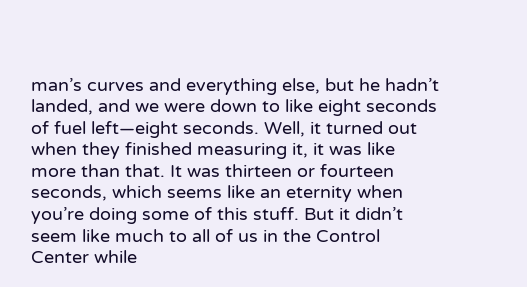man’s curves and everything else, but he hadn’t landed, and we were down to like eight seconds of fuel left—eight seconds. Well, it turned out when they finished measuring it, it was like more than that. It was thirteen or fourteen seconds, which seems like an eternity when you’re doing some of this stuff. But it didn’t seem like much to all of us in the Control Center while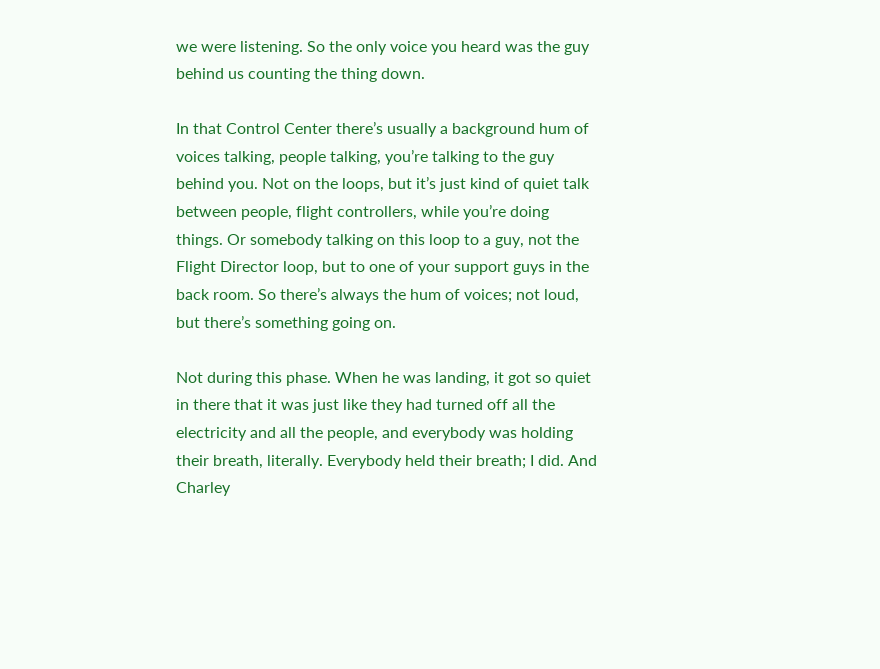we were listening. So the only voice you heard was the guy behind us counting the thing down.

In that Control Center there’s usually a background hum of voices talking, people talking, you’re talking to the guy behind you. Not on the loops, but it’s just kind of quiet talk between people, flight controllers, while you’re doing things. Or somebody talking on this loop to a guy, not the Flight Director loop, but to one of your support guys in the back room. So there’s always the hum of voices; not loud, but there’s something going on.

Not during this phase. When he was landing, it got so quiet in there that it was just like they had turned off all the electricity and all the people, and everybody was holding their breath, literally. Everybody held their breath; I did. And Charley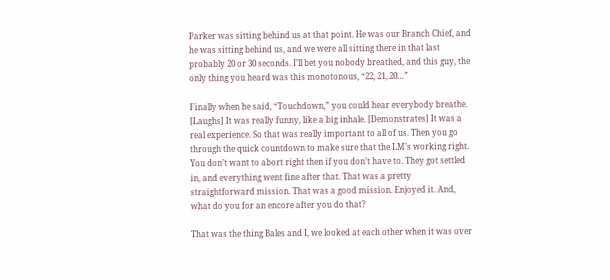Parker was sitting behind us at that point. He was our Branch Chief, and he was sitting behind us, and we were all sitting there in that last probably 20 or 30 seconds. I’ll bet you nobody breathed, and this guy, the only thing you heard was this monotonous, “22, 21, 20…”

Finally when he said, “Touchdown,” you could hear everybody breathe. [Laughs] It was really funny, like a big inhale. [Demonstrates] It was a real experience. So that was really important to all of us. Then you go through the quick countdown to make sure that the LM’s working right. You don’t want to abort right then if you don’t have to. They got settled in, and everything went fine after that. That was a pretty straightforward mission. That was a good mission. Enjoyed it. And, what do you for an encore after you do that?

That was the thing Bales and I, we looked at each other when it was over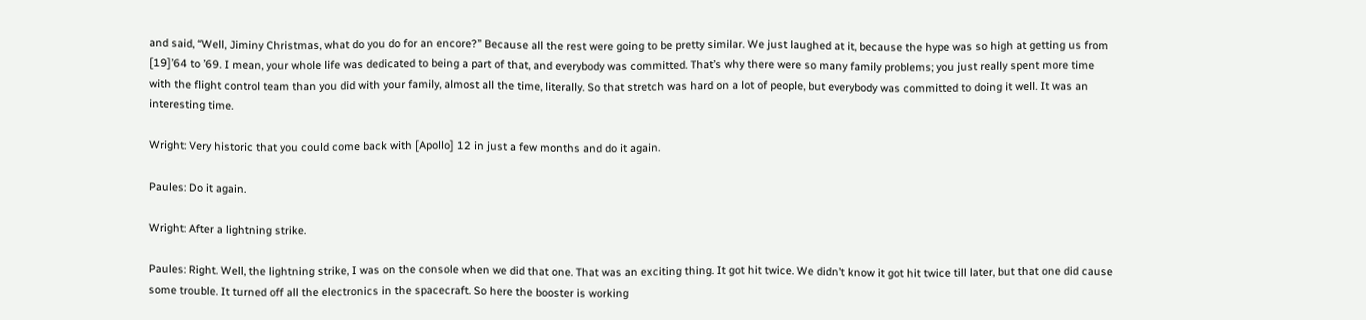and said, “Well, Jiminy Christmas, what do you do for an encore?” Because all the rest were going to be pretty similar. We just laughed at it, because the hype was so high at getting us from [19]’64 to ’69. I mean, your whole life was dedicated to being a part of that, and everybody was committed. That’s why there were so many family problems; you just really spent more time with the flight control team than you did with your family, almost all the time, literally. So that stretch was hard on a lot of people, but everybody was committed to doing it well. It was an interesting time.

Wright: Very historic that you could come back with [Apollo] 12 in just a few months and do it again.

Paules: Do it again.

Wright: After a lightning strike.

Paules: Right. Well, the lightning strike, I was on the console when we did that one. That was an exciting thing. It got hit twice. We didn’t know it got hit twice till later, but that one did cause some trouble. It turned off all the electronics in the spacecraft. So here the booster is working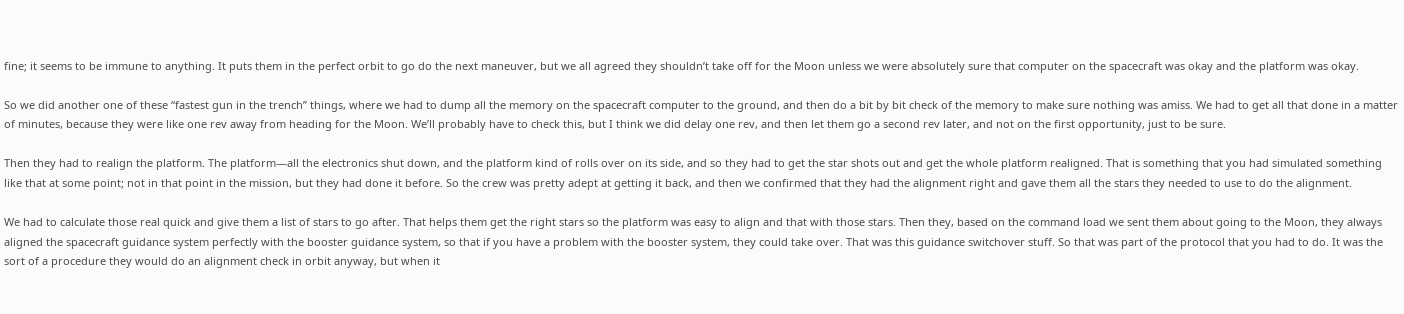fine; it seems to be immune to anything. It puts them in the perfect orbit to go do the next maneuver, but we all agreed they shouldn’t take off for the Moon unless we were absolutely sure that computer on the spacecraft was okay and the platform was okay.

So we did another one of these “fastest gun in the trench” things, where we had to dump all the memory on the spacecraft computer to the ground, and then do a bit by bit check of the memory to make sure nothing was amiss. We had to get all that done in a matter of minutes, because they were like one rev away from heading for the Moon. We’ll probably have to check this, but I think we did delay one rev, and then let them go a second rev later, and not on the first opportunity, just to be sure.

Then they had to realign the platform. The platform—all the electronics shut down, and the platform kind of rolls over on its side, and so they had to get the star shots out and get the whole platform realigned. That is something that you had simulated something like that at some point; not in that point in the mission, but they had done it before. So the crew was pretty adept at getting it back, and then we confirmed that they had the alignment right and gave them all the stars they needed to use to do the alignment.

We had to calculate those real quick and give them a list of stars to go after. That helps them get the right stars so the platform was easy to align and that with those stars. Then they, based on the command load we sent them about going to the Moon, they always aligned the spacecraft guidance system perfectly with the booster guidance system, so that if you have a problem with the booster system, they could take over. That was this guidance switchover stuff. So that was part of the protocol that you had to do. It was the sort of a procedure they would do an alignment check in orbit anyway, but when it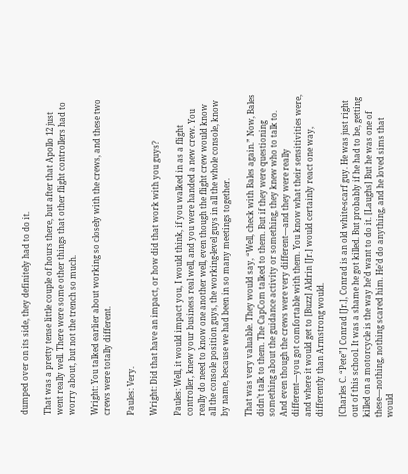dumped over on its side, they definitely had to do it.

That was a pretty tense little couple of hours there, but after that Apollo 12 just went really well. There were some other things that other flight controllers had to worry about, but not the trench so much.

Wright: You talked earlier about working so closely with the crews, and these two crews were totally different.

Paules: Very.

Wright: Did that have an impact, or how did that work with you guys?

Paules: Well, it would impact you, I would think, if you walked in as a flight controller, knew your business real well, and you were handed a new crew. You really do need to know one another well, even though the flight crew would know all the console position guys, the working-level guys in all the whole console, know by name, because we had been in so many meetings together.

That was very valuable. They would say, “Well, check with Bales again.” Now, Bales didn’t talk to them. The CapCom talked to them. But if they were questioning something about the guidance activity or something, they knew who to talk to. And even though the crews were very different—and they were really different—you got comfortable with them. You know what their sensitivities were, and where it would get to [Buzz] Aldrin [Jr.] would certainly react one way, differently than Armstrong would.

[Charles C. “Pete”] Conrad [Jr.], Conrad is an old white-scarf guy. He was just right out of this school. It was a shame he got killed. But probably if he had to be, getting killed on a motorcycle is the way he’d want to do it. [Laughs] But he was one of these—nothing, nothing scared him. He’d do anything, and he loved sims that would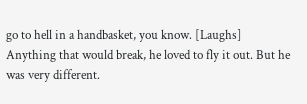go to hell in a handbasket, you know. [Laughs] Anything that would break, he loved to fly it out. But he was very different.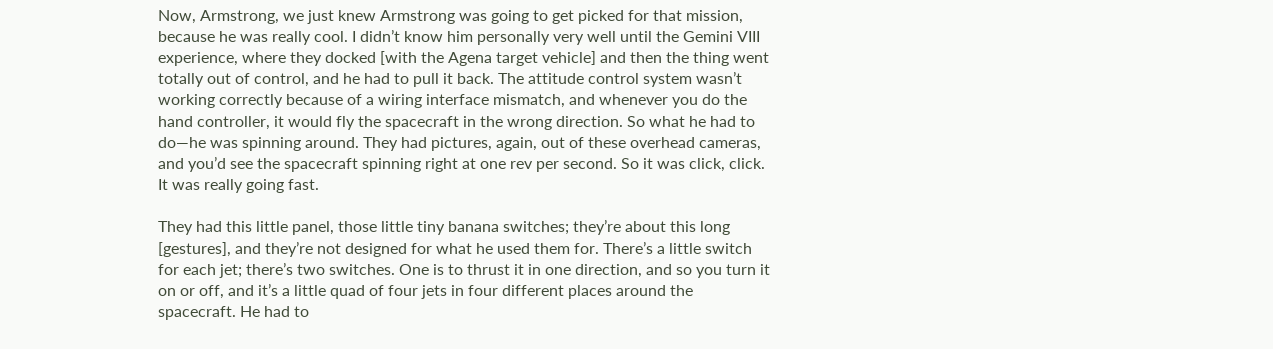Now, Armstrong, we just knew Armstrong was going to get picked for that mission, because he was really cool. I didn’t know him personally very well until the Gemini VIII experience, where they docked [with the Agena target vehicle] and then the thing went totally out of control, and he had to pull it back. The attitude control system wasn’t working correctly because of a wiring interface mismatch, and whenever you do the hand controller, it would fly the spacecraft in the wrong direction. So what he had to do—he was spinning around. They had pictures, again, out of these overhead cameras, and you’d see the spacecraft spinning right at one rev per second. So it was click, click. It was really going fast.

They had this little panel, those little tiny banana switches; they’re about this long [gestures], and they’re not designed for what he used them for. There’s a little switch for each jet; there’s two switches. One is to thrust it in one direction, and so you turn it on or off, and it’s a little quad of four jets in four different places around the spacecraft. He had to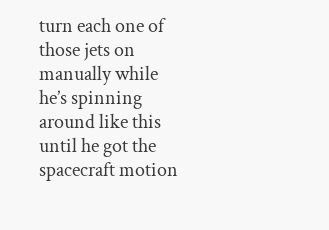turn each one of those jets on manually while he’s spinning around like this until he got the spacecraft motion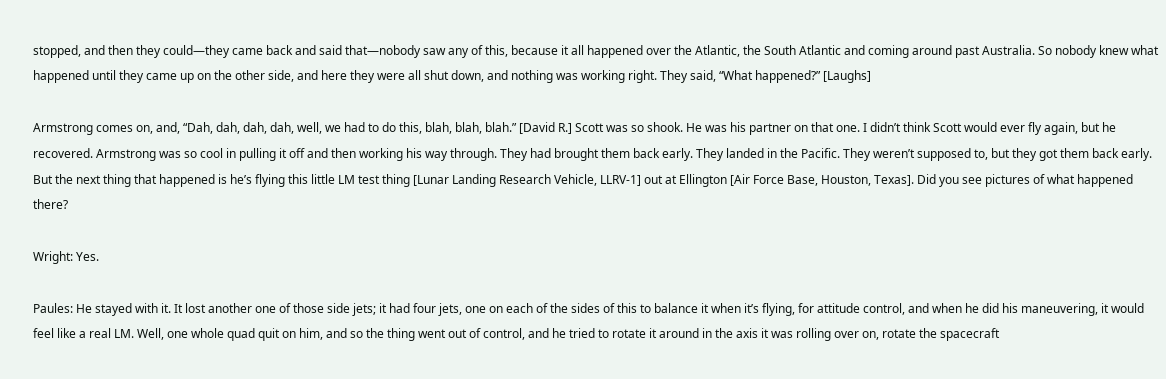stopped, and then they could—they came back and said that—nobody saw any of this, because it all happened over the Atlantic, the South Atlantic and coming around past Australia. So nobody knew what happened until they came up on the other side, and here they were all shut down, and nothing was working right. They said, “What happened?” [Laughs]

Armstrong comes on, and, “Dah, dah, dah, dah, well, we had to do this, blah, blah, blah.” [David R.] Scott was so shook. He was his partner on that one. I didn’t think Scott would ever fly again, but he recovered. Armstrong was so cool in pulling it off and then working his way through. They had brought them back early. They landed in the Pacific. They weren’t supposed to, but they got them back early. But the next thing that happened is he’s flying this little LM test thing [Lunar Landing Research Vehicle, LLRV-1] out at Ellington [Air Force Base, Houston, Texas]. Did you see pictures of what happened there?

Wright: Yes.

Paules: He stayed with it. It lost another one of those side jets; it had four jets, one on each of the sides of this to balance it when it’s flying, for attitude control, and when he did his maneuvering, it would feel like a real LM. Well, one whole quad quit on him, and so the thing went out of control, and he tried to rotate it around in the axis it was rolling over on, rotate the spacecraft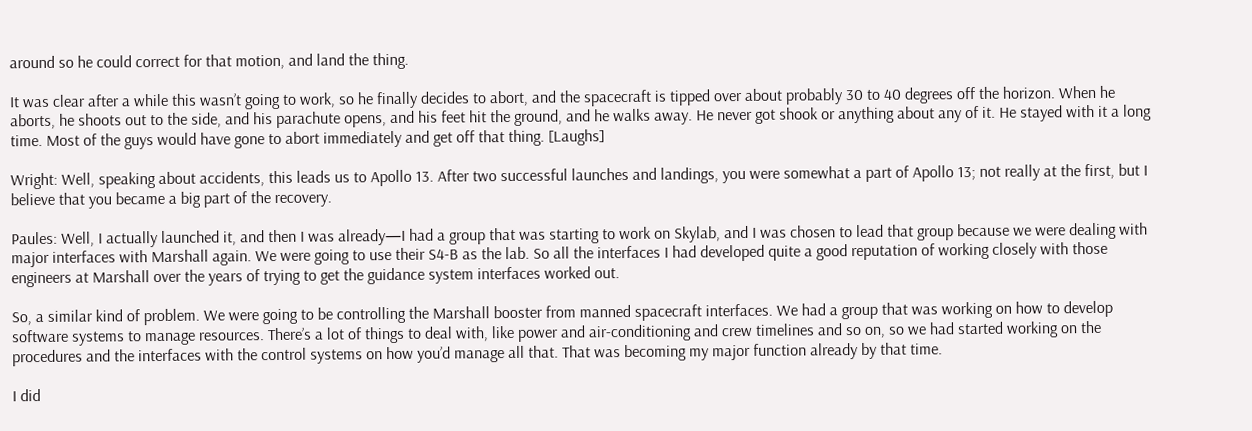around so he could correct for that motion, and land the thing.

It was clear after a while this wasn’t going to work, so he finally decides to abort, and the spacecraft is tipped over about probably 30 to 40 degrees off the horizon. When he aborts, he shoots out to the side, and his parachute opens, and his feet hit the ground, and he walks away. He never got shook or anything about any of it. He stayed with it a long time. Most of the guys would have gone to abort immediately and get off that thing. [Laughs]

Wright: Well, speaking about accidents, this leads us to Apollo 13. After two successful launches and landings, you were somewhat a part of Apollo 13; not really at the first, but I believe that you became a big part of the recovery.

Paules: Well, I actually launched it, and then I was already—I had a group that was starting to work on Skylab, and I was chosen to lead that group because we were dealing with major interfaces with Marshall again. We were going to use their S4-B as the lab. So all the interfaces I had developed quite a good reputation of working closely with those engineers at Marshall over the years of trying to get the guidance system interfaces worked out.

So, a similar kind of problem. We were going to be controlling the Marshall booster from manned spacecraft interfaces. We had a group that was working on how to develop software systems to manage resources. There’s a lot of things to deal with, like power and air-conditioning and crew timelines and so on, so we had started working on the procedures and the interfaces with the control systems on how you’d manage all that. That was becoming my major function already by that time.

I did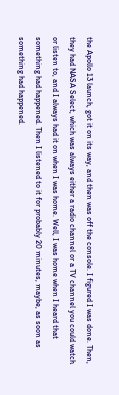the Apollo 13 launch, got it on its way, and then was off the console. I figured I was done. Then, they had NASA Select, which was always either a radio channel or a TV channel you could watch or listen to, and I always had it on when I was home. Well, I was home when I heard that something had happened. Then I listened to it for probably 20 minutes, maybe, as soon as something had happened.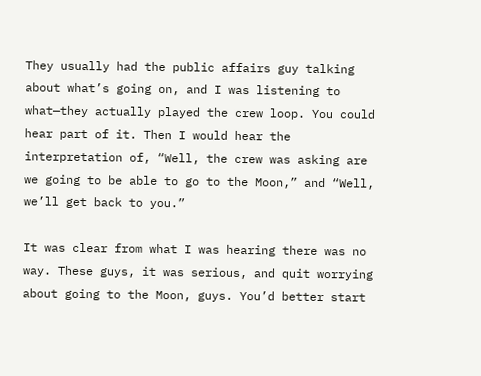They usually had the public affairs guy talking about what’s going on, and I was listening to what—they actually played the crew loop. You could hear part of it. Then I would hear the interpretation of, “Well, the crew was asking are we going to be able to go to the Moon,” and “Well, we’ll get back to you.”

It was clear from what I was hearing there was no way. These guys, it was serious, and quit worrying about going to the Moon, guys. You’d better start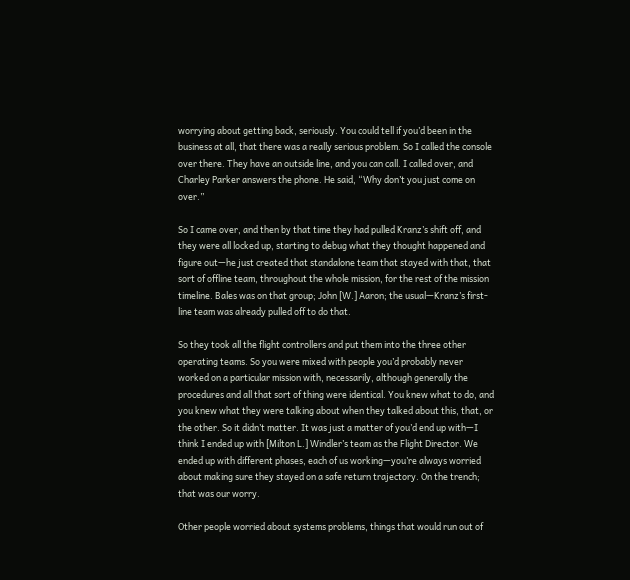worrying about getting back, seriously. You could tell if you’d been in the business at all, that there was a really serious problem. So I called the console over there. They have an outside line, and you can call. I called over, and Charley Parker answers the phone. He said, “Why don’t you just come on over.”

So I came over, and then by that time they had pulled Kranz’s shift off, and they were all locked up, starting to debug what they thought happened and figure out—he just created that standalone team that stayed with that, that sort of offline team, throughout the whole mission, for the rest of the mission timeline. Bales was on that group; John [W.] Aaron; the usual—Kranz’s first-line team was already pulled off to do that.

So they took all the flight controllers and put them into the three other operating teams. So you were mixed with people you’d probably never worked on a particular mission with, necessarily, although generally the procedures and all that sort of thing were identical. You knew what to do, and you knew what they were talking about when they talked about this, that, or the other. So it didn’t matter. It was just a matter of you’d end up with—I think I ended up with [Milton L.] Windler’s team as the Flight Director. We ended up with different phases, each of us working—you’re always worried about making sure they stayed on a safe return trajectory. On the trench; that was our worry.

Other people worried about systems problems, things that would run out of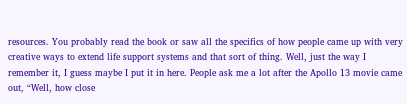resources. You probably read the book or saw all the specifics of how people came up with very creative ways to extend life support systems and that sort of thing. Well, just the way I remember it, I guess maybe I put it in here. People ask me a lot after the Apollo 13 movie came out, “Well, how close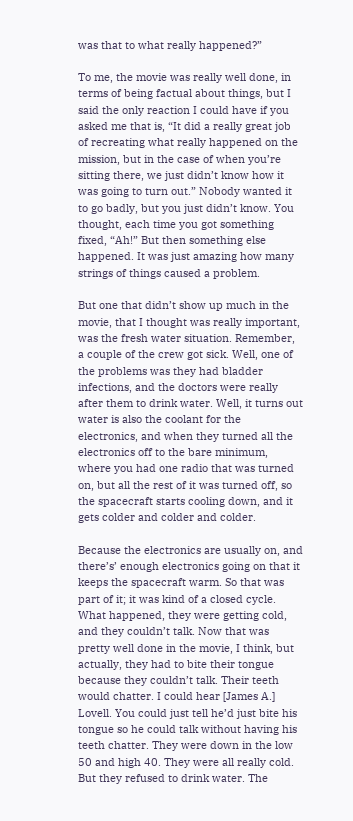was that to what really happened?”

To me, the movie was really well done, in terms of being factual about things, but I said the only reaction I could have if you asked me that is, “It did a really great job of recreating what really happened on the mission, but in the case of when you’re sitting there, we just didn’t know how it was going to turn out.” Nobody wanted it to go badly, but you just didn’t know. You thought, each time you got something fixed, “Ah!” But then something else happened. It was just amazing how many strings of things caused a problem.

But one that didn’t show up much in the movie, that I thought was really important, was the fresh water situation. Remember, a couple of the crew got sick. Well, one of the problems was they had bladder infections, and the doctors were really after them to drink water. Well, it turns out water is also the coolant for the electronics, and when they turned all the electronics off to the bare minimum, where you had one radio that was turned on, but all the rest of it was turned off, so the spacecraft starts cooling down, and it gets colder and colder and colder.

Because the electronics are usually on, and there’s’ enough electronics going on that it keeps the spacecraft warm. So that was part of it; it was kind of a closed cycle. What happened, they were getting cold, and they couldn’t talk. Now that was pretty well done in the movie, I think, but actually, they had to bite their tongue because they couldn’t talk. Their teeth would chatter. I could hear [James A.] Lovell. You could just tell he’d just bite his tongue so he could talk without having his teeth chatter. They were down in the low 50 and high 40. They were all really cold. But they refused to drink water. The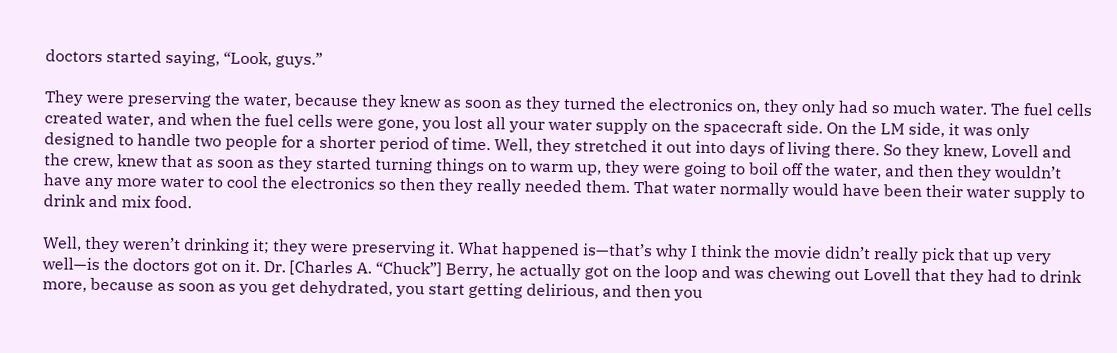doctors started saying, “Look, guys.”

They were preserving the water, because they knew as soon as they turned the electronics on, they only had so much water. The fuel cells created water, and when the fuel cells were gone, you lost all your water supply on the spacecraft side. On the LM side, it was only designed to handle two people for a shorter period of time. Well, they stretched it out into days of living there. So they knew, Lovell and the crew, knew that as soon as they started turning things on to warm up, they were going to boil off the water, and then they wouldn’t have any more water to cool the electronics so then they really needed them. That water normally would have been their water supply to drink and mix food.

Well, they weren’t drinking it; they were preserving it. What happened is—that’s why I think the movie didn’t really pick that up very well—is the doctors got on it. Dr. [Charles A. “Chuck”] Berry, he actually got on the loop and was chewing out Lovell that they had to drink more, because as soon as you get dehydrated, you start getting delirious, and then you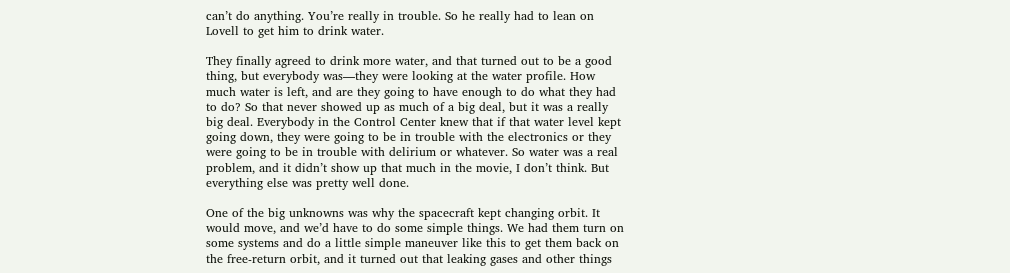can’t do anything. You’re really in trouble. So he really had to lean on Lovell to get him to drink water.

They finally agreed to drink more water, and that turned out to be a good thing, but everybody was—they were looking at the water profile. How much water is left, and are they going to have enough to do what they had to do? So that never showed up as much of a big deal, but it was a really big deal. Everybody in the Control Center knew that if that water level kept going down, they were going to be in trouble with the electronics or they were going to be in trouble with delirium or whatever. So water was a real problem, and it didn’t show up that much in the movie, I don’t think. But everything else was pretty well done.

One of the big unknowns was why the spacecraft kept changing orbit. It would move, and we’d have to do some simple things. We had them turn on some systems and do a little simple maneuver like this to get them back on the free-return orbit, and it turned out that leaking gases and other things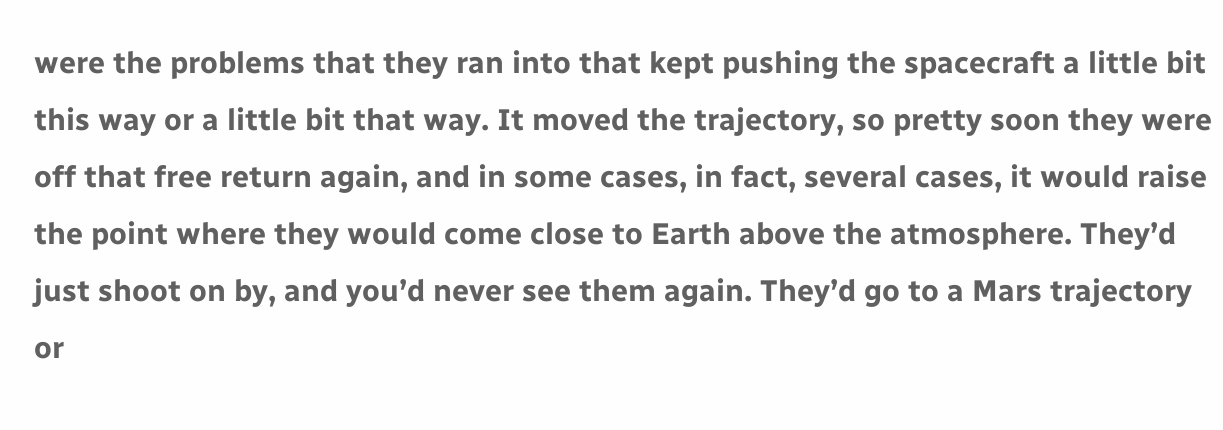were the problems that they ran into that kept pushing the spacecraft a little bit this way or a little bit that way. It moved the trajectory, so pretty soon they were off that free return again, and in some cases, in fact, several cases, it would raise the point where they would come close to Earth above the atmosphere. They’d just shoot on by, and you’d never see them again. They’d go to a Mars trajectory or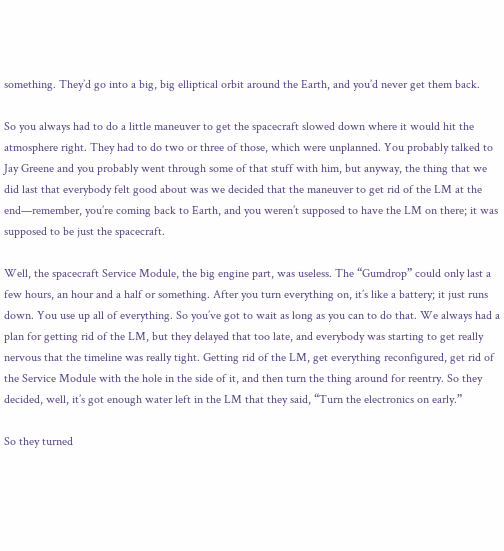something. They’d go into a big, big elliptical orbit around the Earth, and you’d never get them back.

So you always had to do a little maneuver to get the spacecraft slowed down where it would hit the atmosphere right. They had to do two or three of those, which were unplanned. You probably talked to Jay Greene and you probably went through some of that stuff with him, but anyway, the thing that we did last that everybody felt good about was we decided that the maneuver to get rid of the LM at the end—remember, you’re coming back to Earth, and you weren’t supposed to have the LM on there; it was supposed to be just the spacecraft.

Well, the spacecraft Service Module, the big engine part, was useless. The “Gumdrop” could only last a few hours, an hour and a half or something. After you turn everything on, it’s like a battery; it just runs down. You use up all of everything. So you’ve got to wait as long as you can to do that. We always had a plan for getting rid of the LM, but they delayed that too late, and everybody was starting to get really nervous that the timeline was really tight. Getting rid of the LM, get everything reconfigured, get rid of the Service Module with the hole in the side of it, and then turn the thing around for reentry. So they decided, well, it’s got enough water left in the LM that they said, “Turn the electronics on early.”

So they turned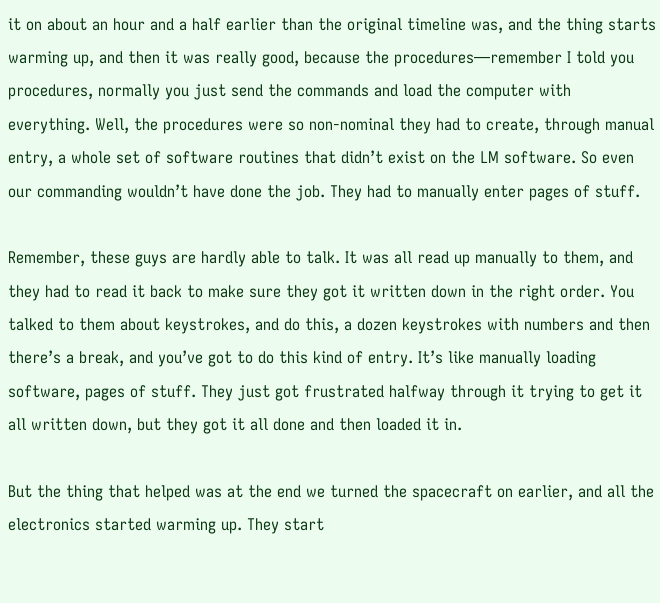it on about an hour and a half earlier than the original timeline was, and the thing starts warming up, and then it was really good, because the procedures—remember I told you procedures, normally you just send the commands and load the computer with everything. Well, the procedures were so non-nominal they had to create, through manual entry, a whole set of software routines that didn’t exist on the LM software. So even our commanding wouldn’t have done the job. They had to manually enter pages of stuff.

Remember, these guys are hardly able to talk. It was all read up manually to them, and they had to read it back to make sure they got it written down in the right order. You talked to them about keystrokes, and do this, a dozen keystrokes with numbers and then there’s a break, and you’ve got to do this kind of entry. It’s like manually loading software, pages of stuff. They just got frustrated halfway through it trying to get it all written down, but they got it all done and then loaded it in.

But the thing that helped was at the end we turned the spacecraft on earlier, and all the electronics started warming up. They start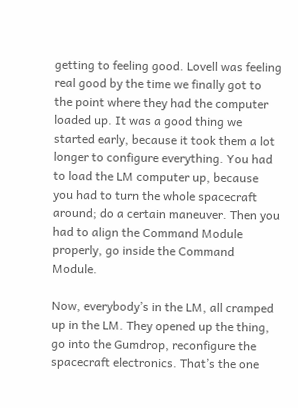getting to feeling good. Lovell was feeling real good by the time we finally got to the point where they had the computer loaded up. It was a good thing we started early, because it took them a lot longer to configure everything. You had to load the LM computer up, because you had to turn the whole spacecraft around; do a certain maneuver. Then you had to align the Command Module properly, go inside the Command Module.

Now, everybody’s in the LM, all cramped up in the LM. They opened up the thing, go into the Gumdrop, reconfigure the spacecraft electronics. That’s the one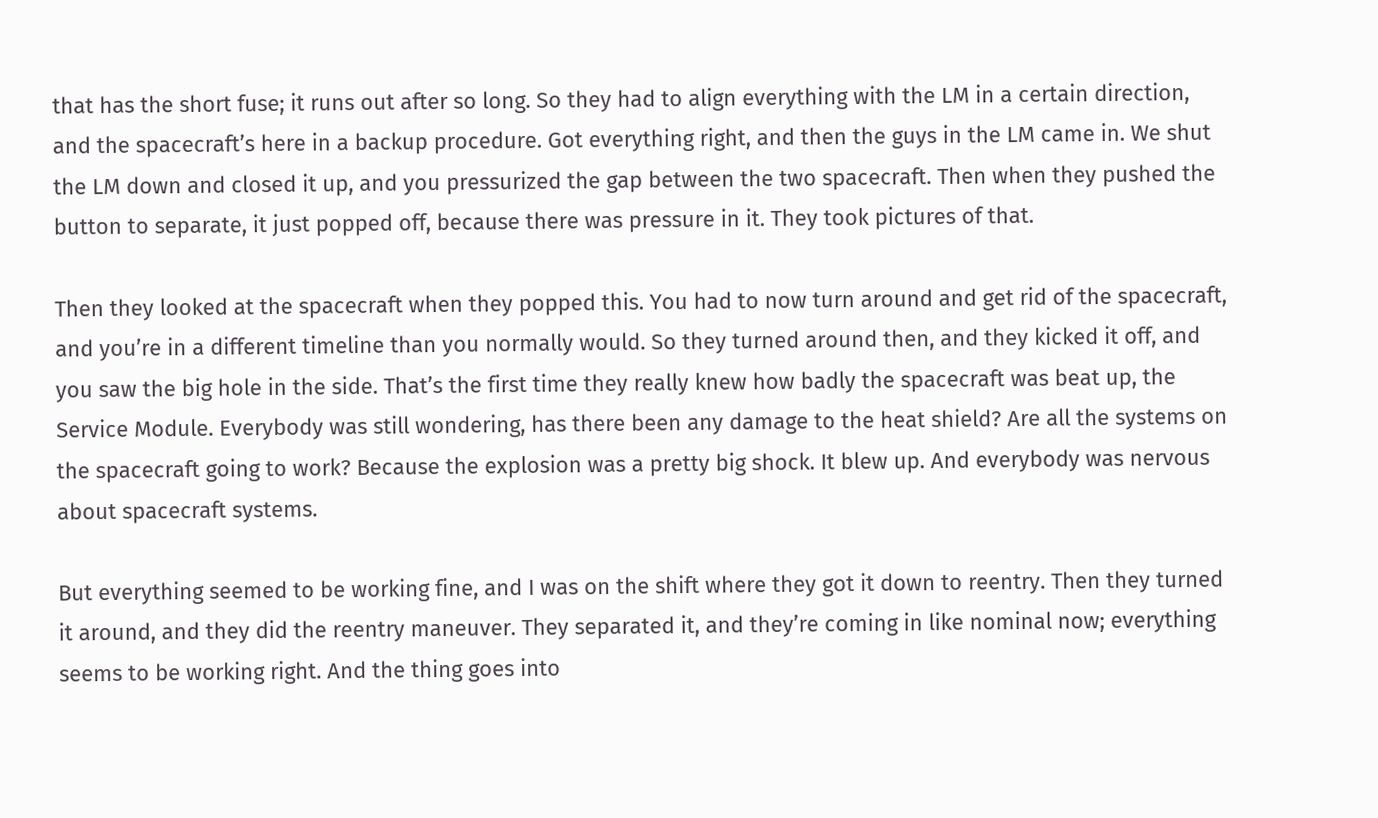that has the short fuse; it runs out after so long. So they had to align everything with the LM in a certain direction, and the spacecraft’s here in a backup procedure. Got everything right, and then the guys in the LM came in. We shut the LM down and closed it up, and you pressurized the gap between the two spacecraft. Then when they pushed the button to separate, it just popped off, because there was pressure in it. They took pictures of that.

Then they looked at the spacecraft when they popped this. You had to now turn around and get rid of the spacecraft, and you’re in a different timeline than you normally would. So they turned around then, and they kicked it off, and you saw the big hole in the side. That’s the first time they really knew how badly the spacecraft was beat up, the Service Module. Everybody was still wondering, has there been any damage to the heat shield? Are all the systems on the spacecraft going to work? Because the explosion was a pretty big shock. It blew up. And everybody was nervous about spacecraft systems.

But everything seemed to be working fine, and I was on the shift where they got it down to reentry. Then they turned it around, and they did the reentry maneuver. They separated it, and they’re coming in like nominal now; everything seems to be working right. And the thing goes into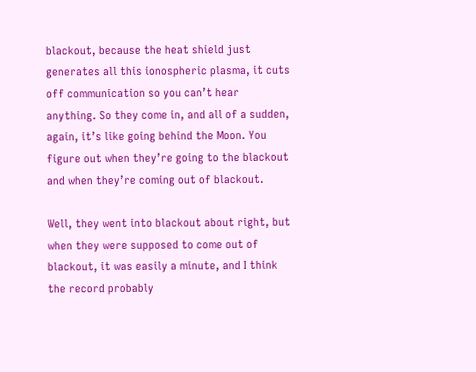blackout, because the heat shield just generates all this ionospheric plasma, it cuts off communication so you can’t hear anything. So they come in, and all of a sudden, again, it’s like going behind the Moon. You figure out when they’re going to the blackout and when they’re coming out of blackout.

Well, they went into blackout about right, but when they were supposed to come out of blackout, it was easily a minute, and I think the record probably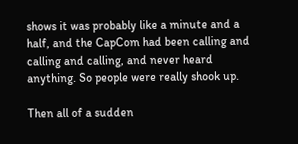shows it was probably like a minute and a half, and the CapCom had been calling and calling and calling, and never heard anything. So people were really shook up.

Then all of a sudden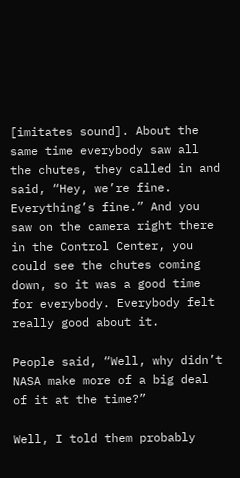[imitates sound]. About the same time everybody saw all the chutes, they called in and said, “Hey, we’re fine. Everything’s fine.” And you saw on the camera right there in the Control Center, you could see the chutes coming down, so it was a good time for everybody. Everybody felt really good about it.

People said, “Well, why didn’t NASA make more of a big deal of it at the time?”

Well, I told them probably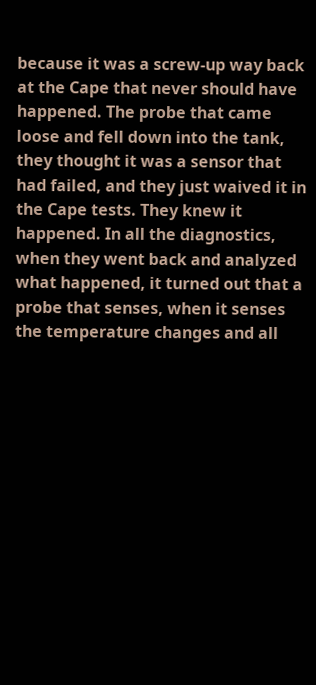because it was a screw-up way back at the Cape that never should have happened. The probe that came loose and fell down into the tank, they thought it was a sensor that had failed, and they just waived it in the Cape tests. They knew it happened. In all the diagnostics, when they went back and analyzed what happened, it turned out that a probe that senses, when it senses the temperature changes and all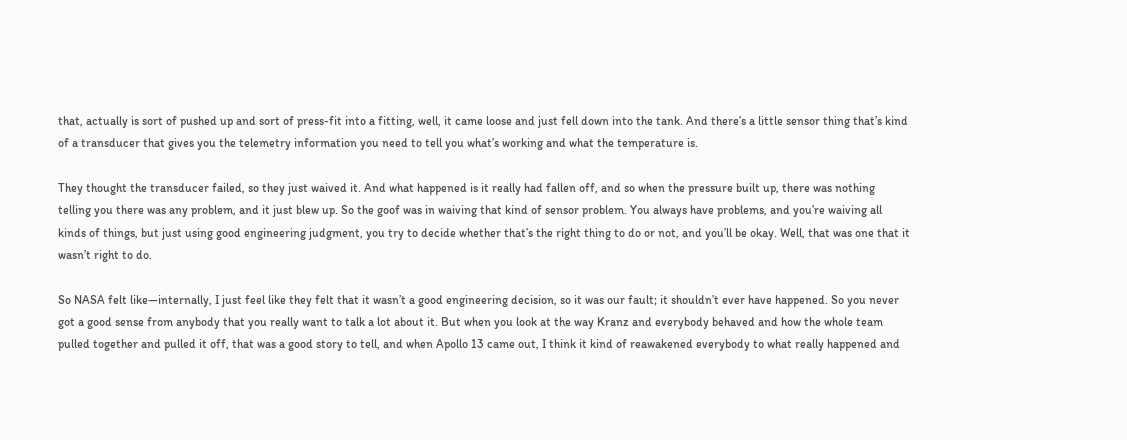that, actually is sort of pushed up and sort of press-fit into a fitting, well, it came loose and just fell down into the tank. And there’s a little sensor thing that’s kind of a transducer that gives you the telemetry information you need to tell you what’s working and what the temperature is.

They thought the transducer failed, so they just waived it. And what happened is it really had fallen off, and so when the pressure built up, there was nothing telling you there was any problem, and it just blew up. So the goof was in waiving that kind of sensor problem. You always have problems, and you’re waiving all kinds of things, but just using good engineering judgment, you try to decide whether that’s the right thing to do or not, and you’ll be okay. Well, that was one that it wasn’t right to do.

So NASA felt like—internally, I just feel like they felt that it wasn’t a good engineering decision, so it was our fault; it shouldn’t ever have happened. So you never got a good sense from anybody that you really want to talk a lot about it. But when you look at the way Kranz and everybody behaved and how the whole team pulled together and pulled it off, that was a good story to tell, and when Apollo 13 came out, I think it kind of reawakened everybody to what really happened and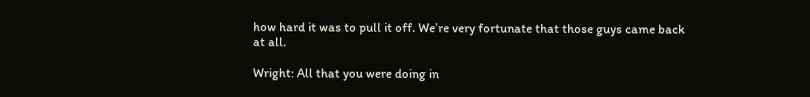how hard it was to pull it off. We’re very fortunate that those guys came back at all.

Wright: All that you were doing in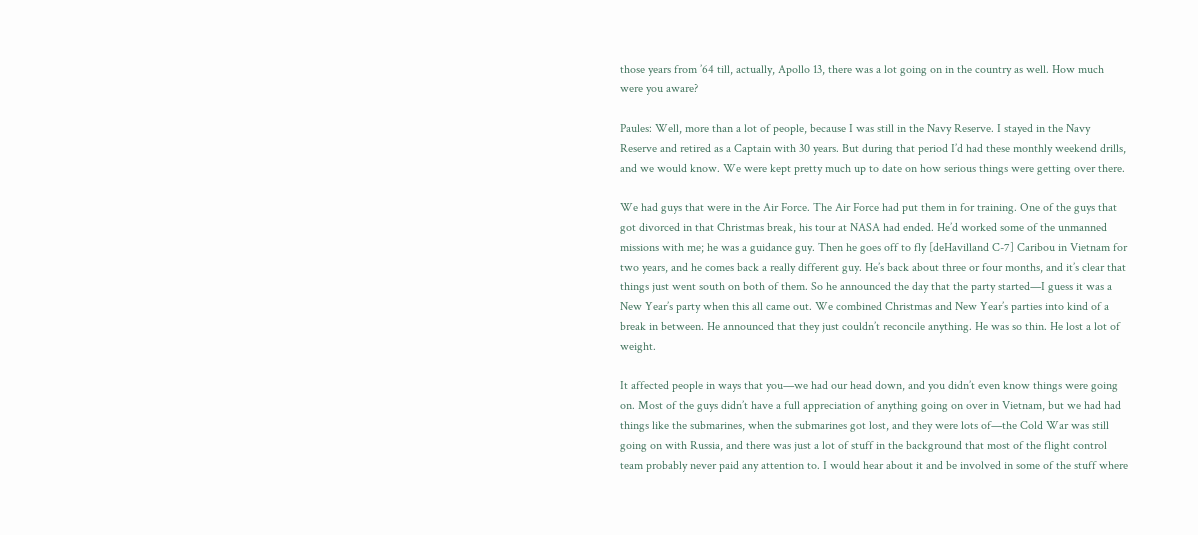those years from ’64 till, actually, Apollo 13, there was a lot going on in the country as well. How much were you aware?

Paules: Well, more than a lot of people, because I was still in the Navy Reserve. I stayed in the Navy Reserve and retired as a Captain with 30 years. But during that period I’d had these monthly weekend drills, and we would know. We were kept pretty much up to date on how serious things were getting over there.

We had guys that were in the Air Force. The Air Force had put them in for training. One of the guys that got divorced in that Christmas break, his tour at NASA had ended. He’d worked some of the unmanned missions with me; he was a guidance guy. Then he goes off to fly [deHavilland C-7] Caribou in Vietnam for two years, and he comes back a really different guy. He’s back about three or four months, and it’s clear that things just went south on both of them. So he announced the day that the party started—I guess it was a New Year’s party when this all came out. We combined Christmas and New Year’s parties into kind of a break in between. He announced that they just couldn’t reconcile anything. He was so thin. He lost a lot of weight.

It affected people in ways that you—we had our head down, and you didn’t even know things were going on. Most of the guys didn’t have a full appreciation of anything going on over in Vietnam, but we had had things like the submarines, when the submarines got lost, and they were lots of—the Cold War was still going on with Russia, and there was just a lot of stuff in the background that most of the flight control team probably never paid any attention to. I would hear about it and be involved in some of the stuff where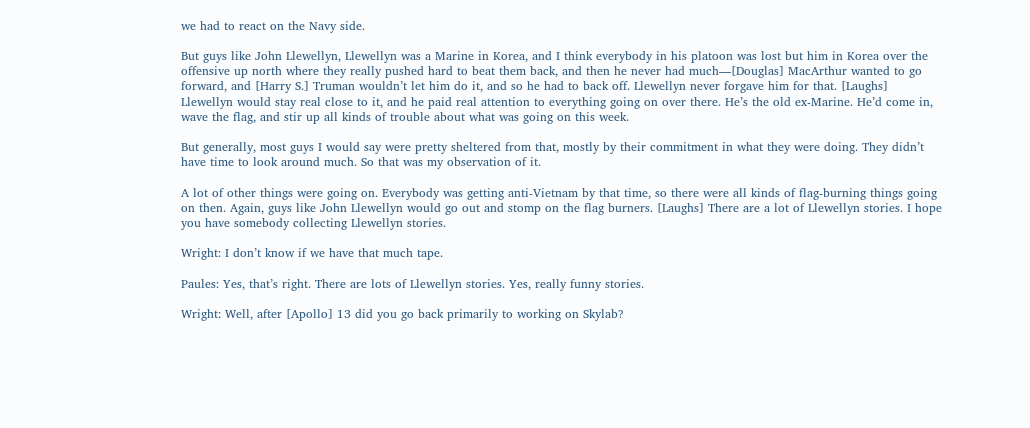we had to react on the Navy side.

But guys like John Llewellyn, Llewellyn was a Marine in Korea, and I think everybody in his platoon was lost but him in Korea over the offensive up north where they really pushed hard to beat them back, and then he never had much—[Douglas] MacArthur wanted to go forward, and [Harry S.] Truman wouldn’t let him do it, and so he had to back off. Llewellyn never forgave him for that. [Laughs] Llewellyn would stay real close to it, and he paid real attention to everything going on over there. He’s the old ex-Marine. He’d come in, wave the flag, and stir up all kinds of trouble about what was going on this week.

But generally, most guys I would say were pretty sheltered from that, mostly by their commitment in what they were doing. They didn’t have time to look around much. So that was my observation of it.

A lot of other things were going on. Everybody was getting anti-Vietnam by that time, so there were all kinds of flag-burning things going on then. Again, guys like John Llewellyn would go out and stomp on the flag burners. [Laughs] There are a lot of Llewellyn stories. I hope you have somebody collecting Llewellyn stories.

Wright: I don’t know if we have that much tape.

Paules: Yes, that’s right. There are lots of Llewellyn stories. Yes, really funny stories.

Wright: Well, after [Apollo] 13 did you go back primarily to working on Skylab?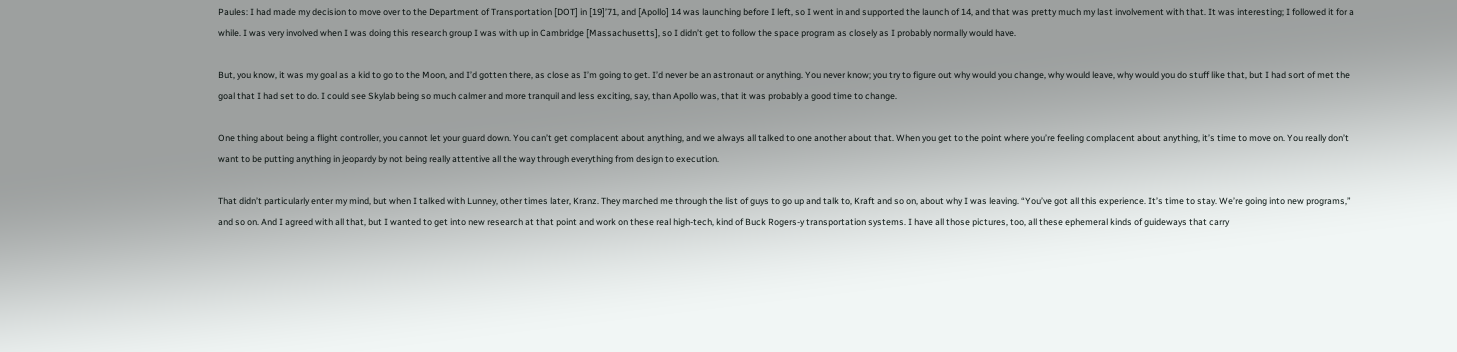Paules: I had made my decision to move over to the Department of Transportation [DOT] in [19]’71, and [Apollo] 14 was launching before I left, so I went in and supported the launch of 14, and that was pretty much my last involvement with that. It was interesting; I followed it for a while. I was very involved when I was doing this research group I was with up in Cambridge [Massachusetts], so I didn’t get to follow the space program as closely as I probably normally would have.

But, you know, it was my goal as a kid to go to the Moon, and I’d gotten there, as close as I’m going to get. I’d never be an astronaut or anything. You never know; you try to figure out why would you change, why would leave, why would you do stuff like that, but I had sort of met the goal that I had set to do. I could see Skylab being so much calmer and more tranquil and less exciting, say, than Apollo was, that it was probably a good time to change.

One thing about being a flight controller, you cannot let your guard down. You can’t get complacent about anything, and we always all talked to one another about that. When you get to the point where you’re feeling complacent about anything, it’s time to move on. You really don’t want to be putting anything in jeopardy by not being really attentive all the way through everything from design to execution.

That didn’t particularly enter my mind, but when I talked with Lunney, other times later, Kranz. They marched me through the list of guys to go up and talk to, Kraft and so on, about why I was leaving. “You’ve got all this experience. It’s time to stay. We’re going into new programs,” and so on. And I agreed with all that, but I wanted to get into new research at that point and work on these real high-tech, kind of Buck Rogers-y transportation systems. I have all those pictures, too, all these ephemeral kinds of guideways that carry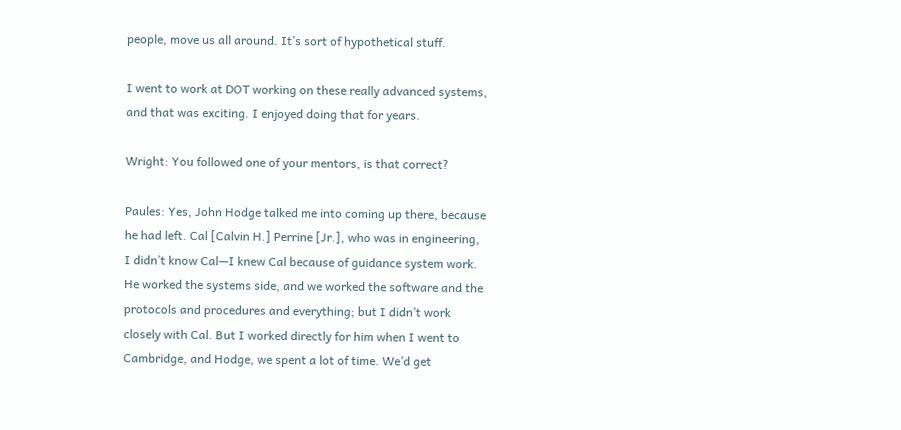people, move us all around. It’s sort of hypothetical stuff.

I went to work at DOT working on these really advanced systems, and that was exciting. I enjoyed doing that for years.

Wright: You followed one of your mentors, is that correct?

Paules: Yes, John Hodge talked me into coming up there, because he had left. Cal [Calvin H.] Perrine [Jr.], who was in engineering, I didn’t know Cal—I knew Cal because of guidance system work. He worked the systems side, and we worked the software and the protocols and procedures and everything; but I didn’t work closely with Cal. But I worked directly for him when I went to Cambridge, and Hodge, we spent a lot of time. We’d get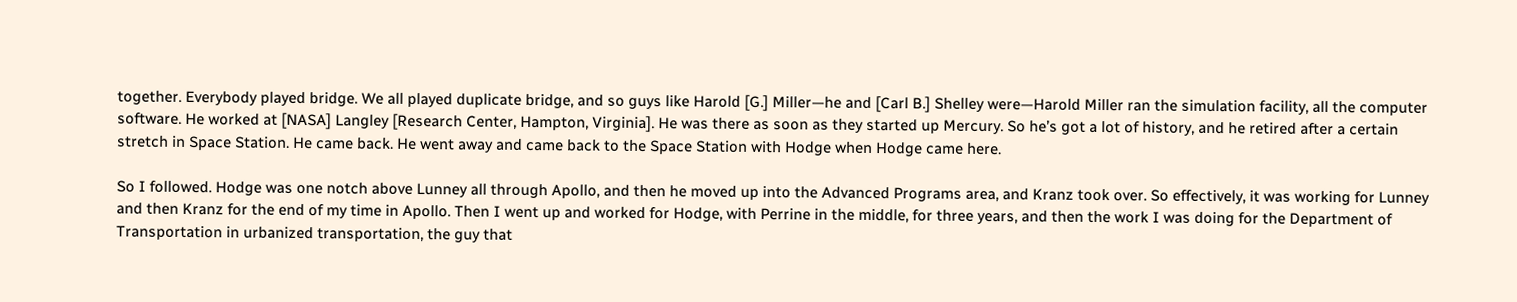together. Everybody played bridge. We all played duplicate bridge, and so guys like Harold [G.] Miller—he and [Carl B.] Shelley were—Harold Miller ran the simulation facility, all the computer software. He worked at [NASA] Langley [Research Center, Hampton, Virginia]. He was there as soon as they started up Mercury. So he’s got a lot of history, and he retired after a certain stretch in Space Station. He came back. He went away and came back to the Space Station with Hodge when Hodge came here.

So I followed. Hodge was one notch above Lunney all through Apollo, and then he moved up into the Advanced Programs area, and Kranz took over. So effectively, it was working for Lunney and then Kranz for the end of my time in Apollo. Then I went up and worked for Hodge, with Perrine in the middle, for three years, and then the work I was doing for the Department of Transportation in urbanized transportation, the guy that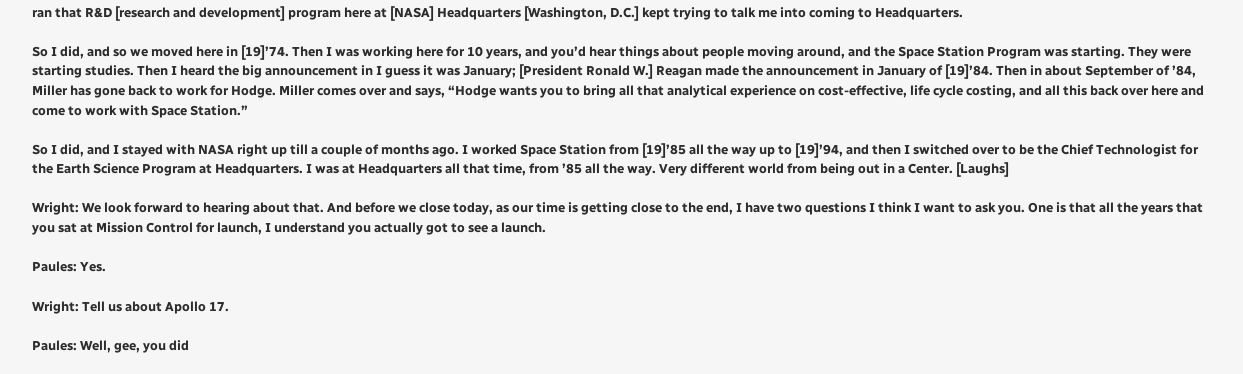ran that R&D [research and development] program here at [NASA] Headquarters [Washington, D.C.] kept trying to talk me into coming to Headquarters.

So I did, and so we moved here in [19]’74. Then I was working here for 10 years, and you’d hear things about people moving around, and the Space Station Program was starting. They were starting studies. Then I heard the big announcement in I guess it was January; [President Ronald W.] Reagan made the announcement in January of [19]’84. Then in about September of ’84, Miller has gone back to work for Hodge. Miller comes over and says, “Hodge wants you to bring all that analytical experience on cost-effective, life cycle costing, and all this back over here and come to work with Space Station.”

So I did, and I stayed with NASA right up till a couple of months ago. I worked Space Station from [19]’85 all the way up to [19]’94, and then I switched over to be the Chief Technologist for the Earth Science Program at Headquarters. I was at Headquarters all that time, from ’85 all the way. Very different world from being out in a Center. [Laughs]

Wright: We look forward to hearing about that. And before we close today, as our time is getting close to the end, I have two questions I think I want to ask you. One is that all the years that you sat at Mission Control for launch, I understand you actually got to see a launch.

Paules: Yes.

Wright: Tell us about Apollo 17.

Paules: Well, gee, you did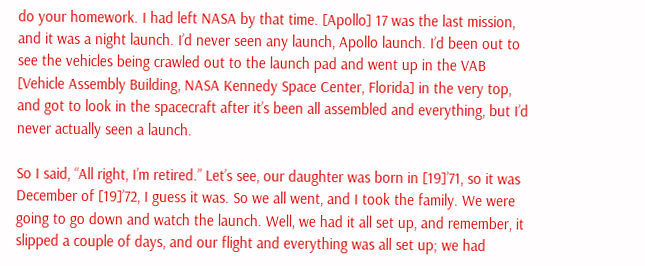do your homework. I had left NASA by that time. [Apollo] 17 was the last mission, and it was a night launch. I’d never seen any launch, Apollo launch. I’d been out to see the vehicles being crawled out to the launch pad and went up in the VAB [Vehicle Assembly Building, NASA Kennedy Space Center, Florida] in the very top, and got to look in the spacecraft after it’s been all assembled and everything, but I’d never actually seen a launch.

So I said, “All right, I’m retired.” Let’s see, our daughter was born in [19]’71, so it was December of [19]’72, I guess it was. So we all went, and I took the family. We were going to go down and watch the launch. Well, we had it all set up, and remember, it slipped a couple of days, and our flight and everything was all set up; we had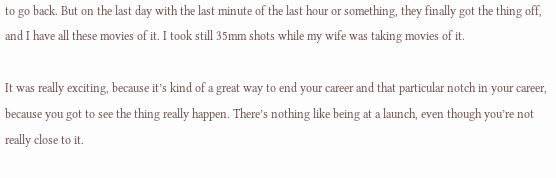to go back. But on the last day with the last minute of the last hour or something, they finally got the thing off, and I have all these movies of it. I took still 35mm shots while my wife was taking movies of it.

It was really exciting, because it’s kind of a great way to end your career and that particular notch in your career, because you got to see the thing really happen. There’s nothing like being at a launch, even though you’re not really close to it.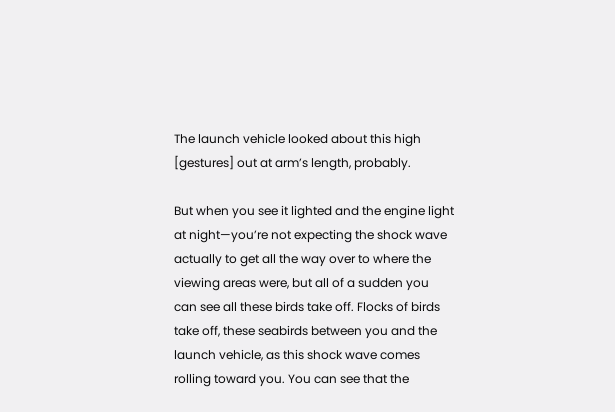The launch vehicle looked about this high [gestures] out at arm’s length, probably.

But when you see it lighted and the engine light at night—you’re not expecting the shock wave actually to get all the way over to where the viewing areas were, but all of a sudden you can see all these birds take off. Flocks of birds take off, these seabirds between you and the launch vehicle, as this shock wave comes rolling toward you. You can see that the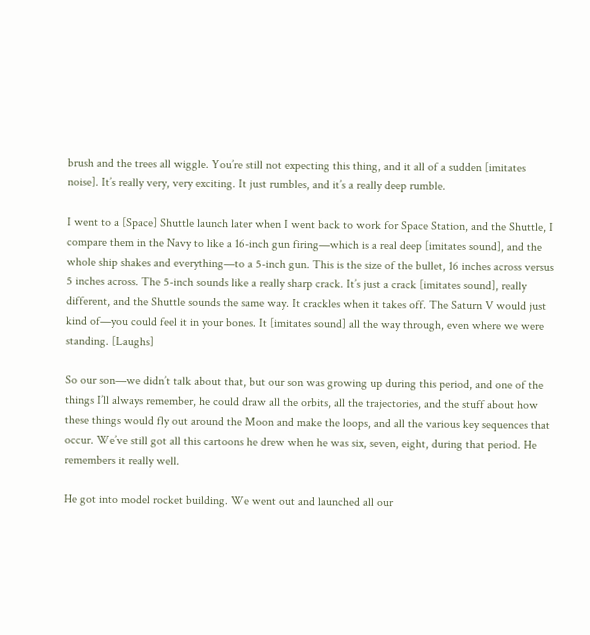brush and the trees all wiggle. You’re still not expecting this thing, and it all of a sudden [imitates noise]. It’s really very, very exciting. It just rumbles, and it’s a really deep rumble.

I went to a [Space] Shuttle launch later when I went back to work for Space Station, and the Shuttle, I compare them in the Navy to like a 16-inch gun firing—which is a real deep [imitates sound], and the whole ship shakes and everything—to a 5-inch gun. This is the size of the bullet, 16 inches across versus 5 inches across. The 5-inch sounds like a really sharp crack. It’s just a crack [imitates sound], really different, and the Shuttle sounds the same way. It crackles when it takes off. The Saturn V would just kind of—you could feel it in your bones. It [imitates sound] all the way through, even where we were standing. [Laughs]

So our son—we didn’t talk about that, but our son was growing up during this period, and one of the things I’ll always remember, he could draw all the orbits, all the trajectories, and the stuff about how these things would fly out around the Moon and make the loops, and all the various key sequences that occur. We’ve still got all this cartoons he drew when he was six, seven, eight, during that period. He remembers it really well.

He got into model rocket building. We went out and launched all our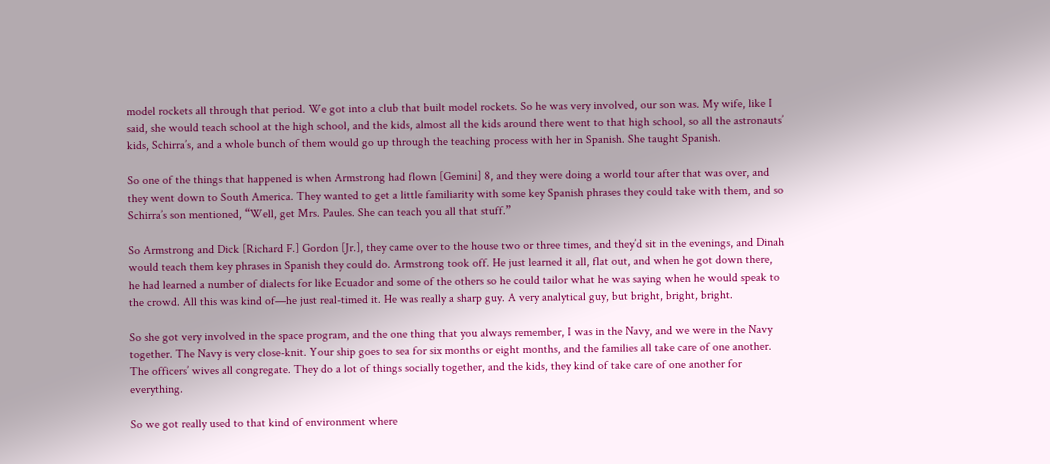model rockets all through that period. We got into a club that built model rockets. So he was very involved, our son was. My wife, like I said, she would teach school at the high school, and the kids, almost all the kids around there went to that high school, so all the astronauts’ kids, Schirra’s, and a whole bunch of them would go up through the teaching process with her in Spanish. She taught Spanish.

So one of the things that happened is when Armstrong had flown [Gemini] 8, and they were doing a world tour after that was over, and they went down to South America. They wanted to get a little familiarity with some key Spanish phrases they could take with them, and so Schirra’s son mentioned, “Well, get Mrs. Paules. She can teach you all that stuff.”

So Armstrong and Dick [Richard F.] Gordon [Jr.], they came over to the house two or three times, and they’d sit in the evenings, and Dinah would teach them key phrases in Spanish they could do. Armstrong took off. He just learned it all, flat out, and when he got down there, he had learned a number of dialects for like Ecuador and some of the others so he could tailor what he was saying when he would speak to the crowd. All this was kind of—he just real-timed it. He was really a sharp guy. A very analytical guy, but bright, bright, bright.

So she got very involved in the space program, and the one thing that you always remember, I was in the Navy, and we were in the Navy together. The Navy is very close-knit. Your ship goes to sea for six months or eight months, and the families all take care of one another. The officers’ wives all congregate. They do a lot of things socially together, and the kids, they kind of take care of one another for everything.

So we got really used to that kind of environment where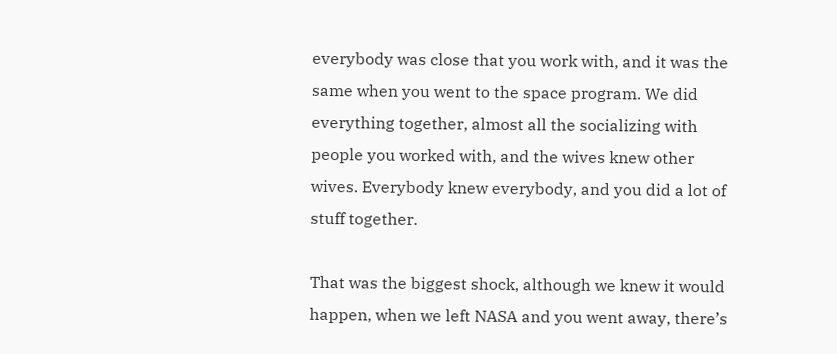everybody was close that you work with, and it was the same when you went to the space program. We did everything together, almost all the socializing with people you worked with, and the wives knew other wives. Everybody knew everybody, and you did a lot of stuff together.

That was the biggest shock, although we knew it would happen, when we left NASA and you went away, there’s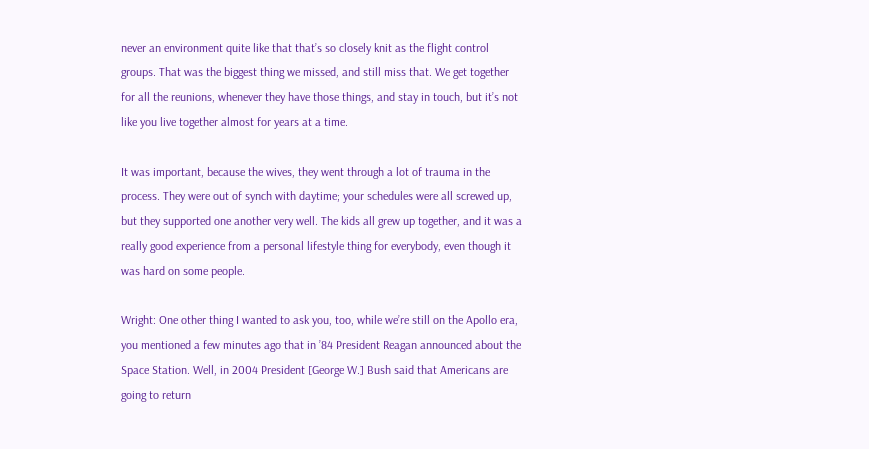never an environment quite like that that’s so closely knit as the flight control groups. That was the biggest thing we missed, and still miss that. We get together for all the reunions, whenever they have those things, and stay in touch, but it’s not like you live together almost for years at a time.

It was important, because the wives, they went through a lot of trauma in the process. They were out of synch with daytime; your schedules were all screwed up, but they supported one another very well. The kids all grew up together, and it was a really good experience from a personal lifestyle thing for everybody, even though it was hard on some people.

Wright: One other thing I wanted to ask you, too, while we’re still on the Apollo era, you mentioned a few minutes ago that in ’84 President Reagan announced about the Space Station. Well, in 2004 President [George W.] Bush said that Americans are going to return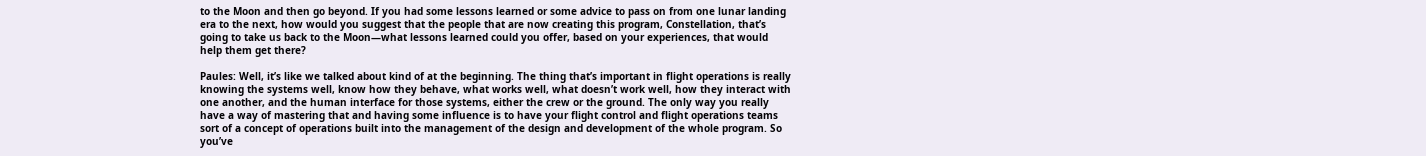to the Moon and then go beyond. If you had some lessons learned or some advice to pass on from one lunar landing era to the next, how would you suggest that the people that are now creating this program, Constellation, that’s going to take us back to the Moon—what lessons learned could you offer, based on your experiences, that would help them get there?

Paules: Well, it’s like we talked about kind of at the beginning. The thing that’s important in flight operations is really knowing the systems well, know how they behave, what works well, what doesn’t work well, how they interact with one another, and the human interface for those systems, either the crew or the ground. The only way you really have a way of mastering that and having some influence is to have your flight control and flight operations teams sort of a concept of operations built into the management of the design and development of the whole program. So you’ve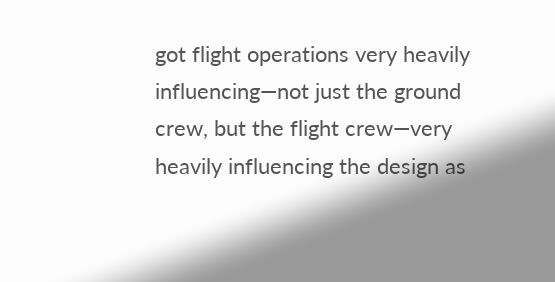got flight operations very heavily influencing—not just the ground crew, but the flight crew—very heavily influencing the design as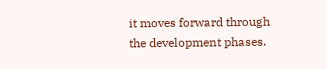it moves forward through the development phases.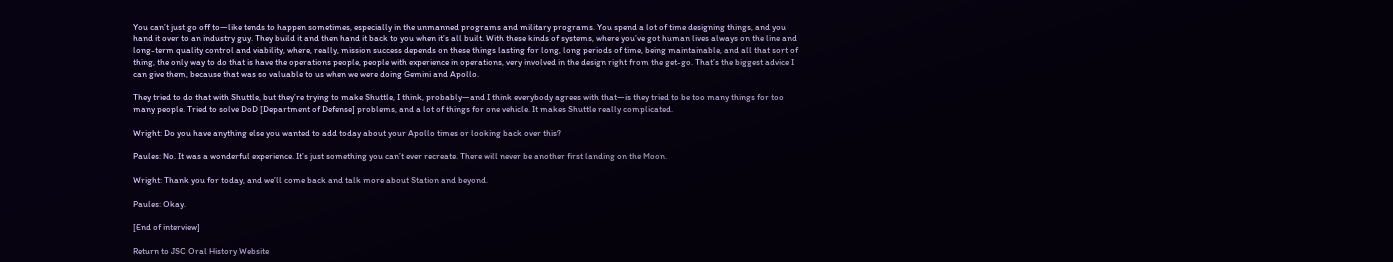You can’t just go off to—like tends to happen sometimes, especially in the unmanned programs and military programs. You spend a lot of time designing things, and you hand it over to an industry guy. They build it and then hand it back to you when it’s all built. With these kinds of systems, where you’ve got human lives always on the line and long-term quality control and viability, where, really, mission success depends on these things lasting for long, long periods of time, being maintainable, and all that sort of thing, the only way to do that is have the operations people, people with experience in operations, very involved in the design right from the get-go. That’s the biggest advice I can give them, because that was so valuable to us when we were doing Gemini and Apollo.

They tried to do that with Shuttle, but they’re trying to make Shuttle, I think, probably—and I think everybody agrees with that—is they tried to be too many things for too many people. Tried to solve DoD [Department of Defense] problems, and a lot of things for one vehicle. It makes Shuttle really complicated.

Wright: Do you have anything else you wanted to add today about your Apollo times or looking back over this?

Paules: No. It was a wonderful experience. It’s just something you can’t ever recreate. There will never be another first landing on the Moon.

Wright: Thank you for today, and we’ll come back and talk more about Station and beyond.

Paules: Okay.

[End of interview]

Return to JSC Oral History Website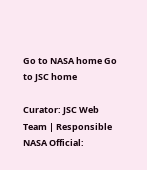Go to NASA home Go to JSC home

Curator: JSC Web Team | Responsible NASA Official: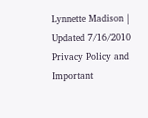Lynnette Madison | Updated 7/16/2010
Privacy Policy and Important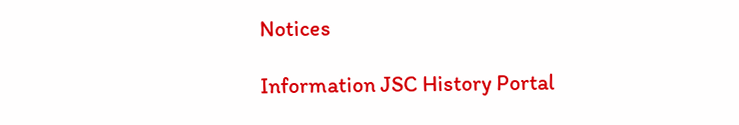Notices

Information JSC History Portal